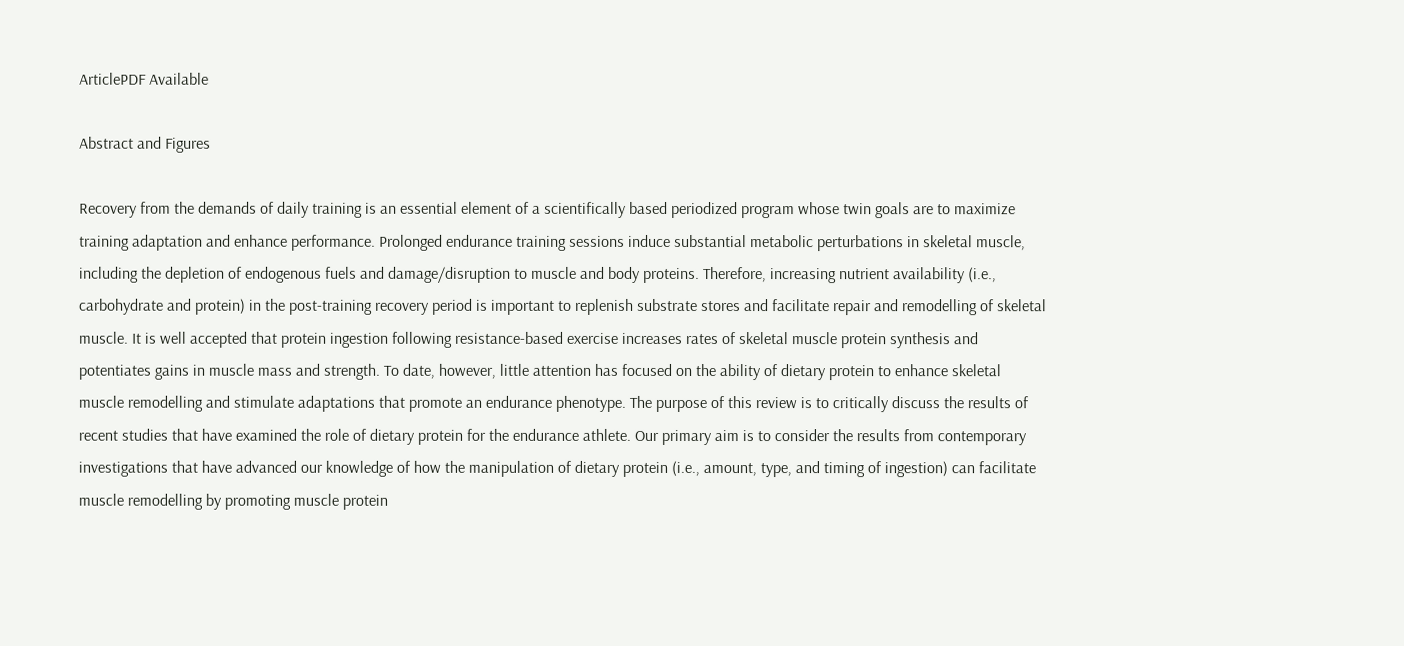ArticlePDF Available

Abstract and Figures

Recovery from the demands of daily training is an essential element of a scientifically based periodized program whose twin goals are to maximize training adaptation and enhance performance. Prolonged endurance training sessions induce substantial metabolic perturbations in skeletal muscle, including the depletion of endogenous fuels and damage/disruption to muscle and body proteins. Therefore, increasing nutrient availability (i.e., carbohydrate and protein) in the post-training recovery period is important to replenish substrate stores and facilitate repair and remodelling of skeletal muscle. It is well accepted that protein ingestion following resistance-based exercise increases rates of skeletal muscle protein synthesis and potentiates gains in muscle mass and strength. To date, however, little attention has focused on the ability of dietary protein to enhance skeletal muscle remodelling and stimulate adaptations that promote an endurance phenotype. The purpose of this review is to critically discuss the results of recent studies that have examined the role of dietary protein for the endurance athlete. Our primary aim is to consider the results from contemporary investigations that have advanced our knowledge of how the manipulation of dietary protein (i.e., amount, type, and timing of ingestion) can facilitate muscle remodelling by promoting muscle protein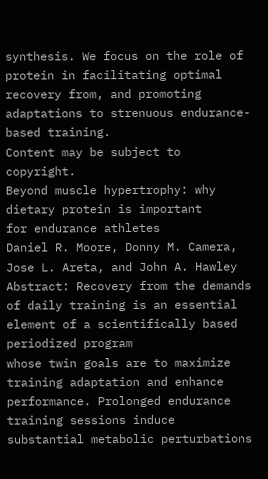synthesis. We focus on the role of protein in facilitating optimal recovery from, and promoting adaptations to strenuous endurance-based training.
Content may be subject to copyright.
Beyond muscle hypertrophy: why dietary protein is important
for endurance athletes
Daniel R. Moore, Donny M. Camera, Jose L. Areta, and John A. Hawley
Abstract: Recovery from the demands of daily training is an essential element of a scientifically based periodized program
whose twin goals are to maximize training adaptation and enhance performance. Prolonged endurance training sessions induce
substantial metabolic perturbations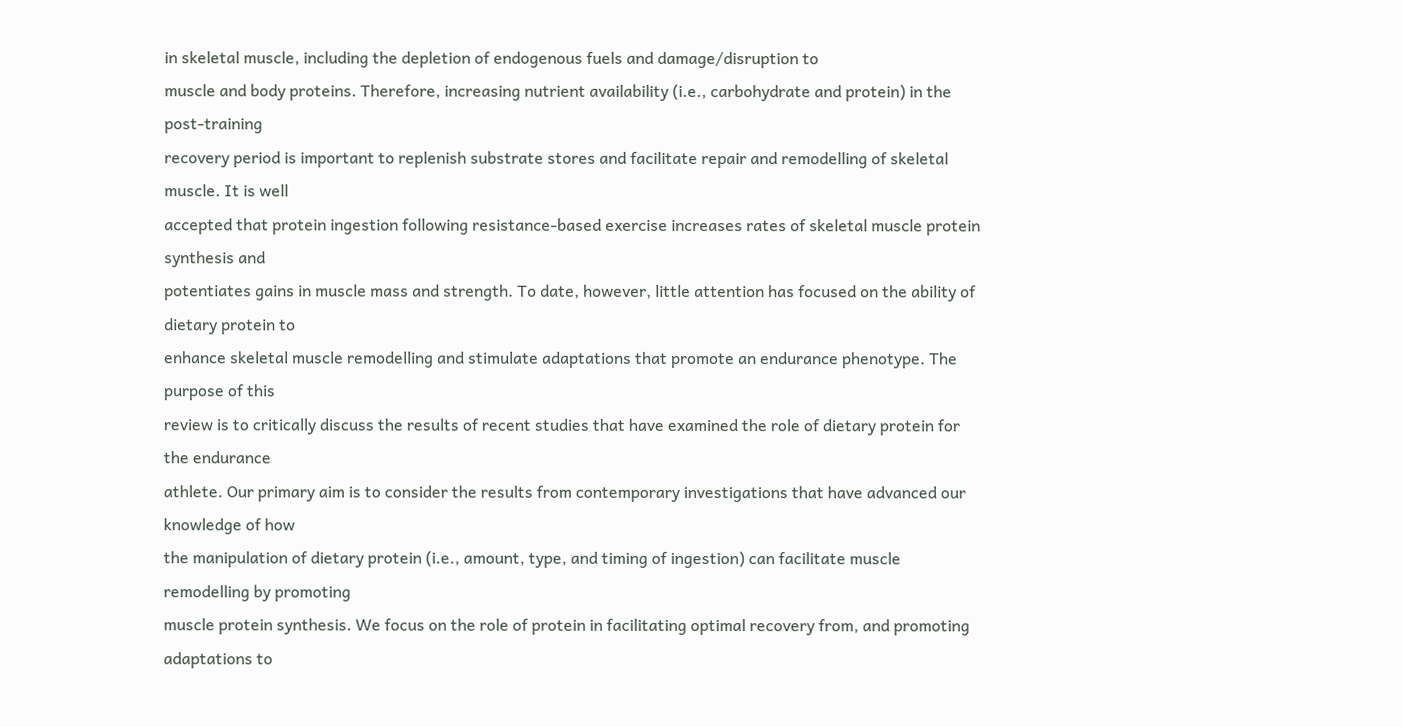in skeletal muscle, including the depletion of endogenous fuels and damage/disruption to
muscle and body proteins. Therefore, increasing nutrient availability (i.e., carbohydrate and protein) in the post-training
recovery period is important to replenish substrate stores and facilitate repair and remodelling of skeletal muscle. It is well
accepted that protein ingestion following resistance-based exercise increases rates of skeletal muscle protein synthesis and
potentiates gains in muscle mass and strength. To date, however, little attention has focused on the ability of dietary protein to
enhance skeletal muscle remodelling and stimulate adaptations that promote an endurance phenotype. The purpose of this
review is to critically discuss the results of recent studies that have examined the role of dietary protein for the endurance
athlete. Our primary aim is to consider the results from contemporary investigations that have advanced our knowledge of how
the manipulation of dietary protein (i.e., amount, type, and timing of ingestion) can facilitate muscle remodelling by promoting
muscle protein synthesis. We focus on the role of protein in facilitating optimal recovery from, and promoting adaptations to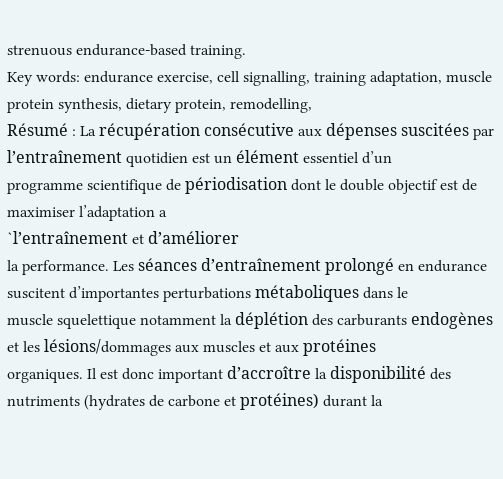strenuous endurance-based training.
Key words: endurance exercise, cell signalling, training adaptation, muscle protein synthesis, dietary protein, remodelling,
Résumé : La récupération consécutive aux dépenses suscitées par l’entraînement quotidien est un élément essentiel d’un
programme scientifique de périodisation dont le double objectif est de maximiser l’adaptation a
`l’entraînement et d’améliorer
la performance. Les séances d’entraînement prolongé en endurance suscitent d’importantes perturbations métaboliques dans le
muscle squelettique notamment la déplétion des carburants endogènes et les lésions/dommages aux muscles et aux protéines
organiques. Il est donc important d’accroître la disponibilité des nutriments (hydrates de carbone et protéines) durant la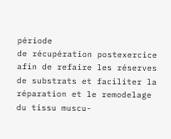période
de récupération postexercice afin de refaire les réserves de substrats et faciliter la réparation et le remodelage du tissu muscu-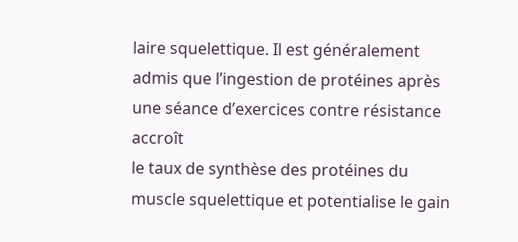laire squelettique. Il est généralement admis que l’ingestion de protéines après une séance d’exercices contre résistance accroît
le taux de synthèse des protéines du muscle squelettique et potentialise le gain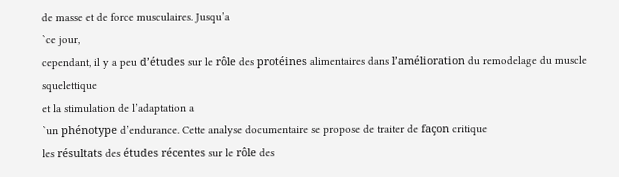de masse et de force musculaires. Jusqu’a
`ce jour,
cependant, il y a peu d’études sur le rôle des protéines alimentaires dans l’amélioration du remodelage du muscle squelettique
et la stimulation de l’adaptation a
`un phénotype d’endurance. Cette analyse documentaire se propose de traiter de façon critique
les résultats des études récentes sur le rôle des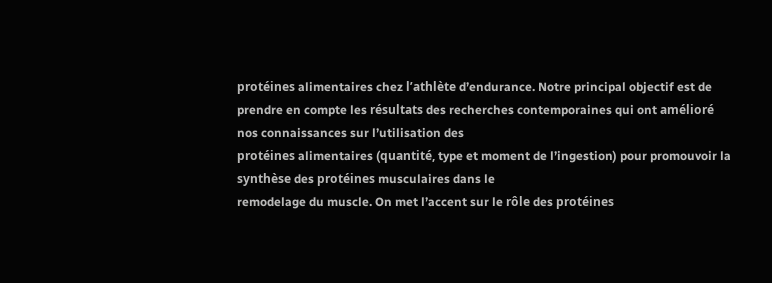protéines alimentaires chez l’athlète d’endurance. Notre principal objectif est de
prendre en compte les résultats des recherches contemporaines qui ont amélioré nos connaissances sur l’utilisation des
protéines alimentaires (quantité, type et moment de l’ingestion) pour promouvoir la synthèse des protéines musculaires dans le
remodelage du muscle. On met l’accent sur le rôle des protéines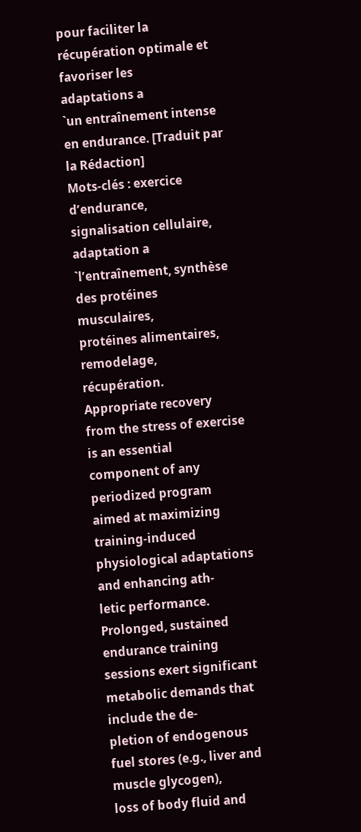pour faciliter la récupération optimale et favoriser les
adaptations a
`un entraînement intense en endurance. [Traduit par la Rédaction]
Mots-clés : exercice d’endurance, signalisation cellulaire, adaptation a
`l’entraînement, synthèse des protéines musculaires,
protéines alimentaires, remodelage, récupération.
Appropriate recovery from the stress of exercise is an essential
component of any periodized program aimed at maximizing
training-induced physiological adaptations and enhancing ath-
letic performance. Prolonged, sustained endurance training
sessions exert significant metabolic demands that include the de-
pletion of endogenous fuel stores (e.g., liver and muscle glycogen),
loss of body fluid and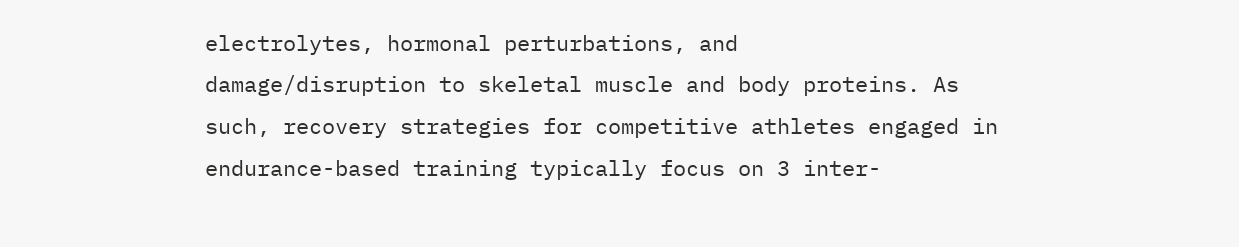electrolytes, hormonal perturbations, and
damage/disruption to skeletal muscle and body proteins. As
such, recovery strategies for competitive athletes engaged in
endurance-based training typically focus on 3 inter-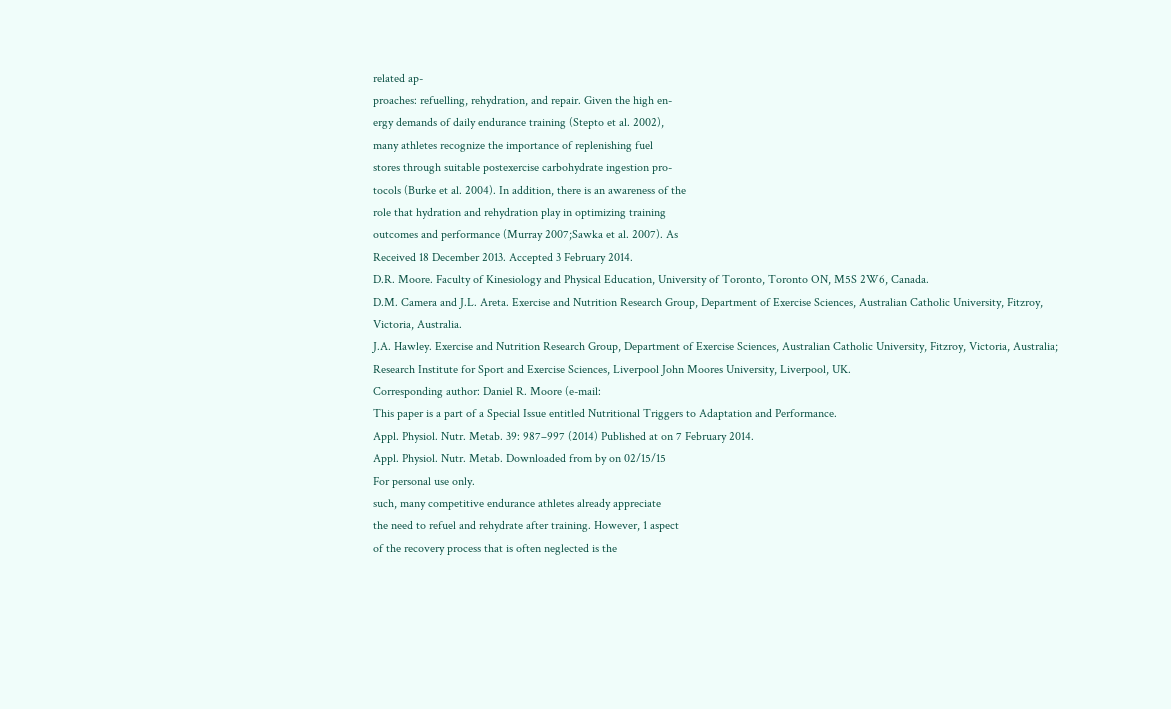related ap-
proaches: refuelling, rehydration, and repair. Given the high en-
ergy demands of daily endurance training (Stepto et al. 2002),
many athletes recognize the importance of replenishing fuel
stores through suitable postexercise carbohydrate ingestion pro-
tocols (Burke et al. 2004). In addition, there is an awareness of the
role that hydration and rehydration play in optimizing training
outcomes and performance (Murray 2007;Sawka et al. 2007). As
Received 18 December 2013. Accepted 3 February 2014.
D.R. Moore. Faculty of Kinesiology and Physical Education, University of Toronto, Toronto ON, M5S 2W6, Canada.
D.M. Camera and J.L. Areta. Exercise and Nutrition Research Group, Department of Exercise Sciences, Australian Catholic University, Fitzroy,
Victoria, Australia.
J.A. Hawley. Exercise and Nutrition Research Group, Department of Exercise Sciences, Australian Catholic University, Fitzroy, Victoria, Australia;
Research Institute for Sport and Exercise Sciences, Liverpool John Moores University, Liverpool, UK.
Corresponding author: Daniel R. Moore (e-mail:
This paper is a part of a Special Issue entitled Nutritional Triggers to Adaptation and Performance.
Appl. Physiol. Nutr. Metab. 39: 987–997 (2014) Published at on 7 February 2014.
Appl. Physiol. Nutr. Metab. Downloaded from by on 02/15/15
For personal use only.
such, many competitive endurance athletes already appreciate
the need to refuel and rehydrate after training. However, 1 aspect
of the recovery process that is often neglected is the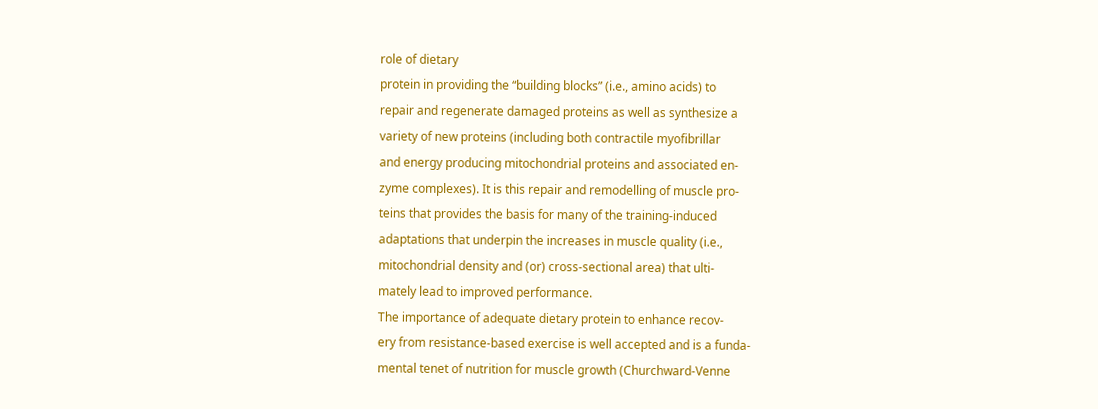role of dietary
protein in providing the “building blocks” (i.e., amino acids) to
repair and regenerate damaged proteins as well as synthesize a
variety of new proteins (including both contractile myofibrillar
and energy producing mitochondrial proteins and associated en-
zyme complexes). It is this repair and remodelling of muscle pro-
teins that provides the basis for many of the training-induced
adaptations that underpin the increases in muscle quality (i.e.,
mitochondrial density and (or) cross-sectional area) that ulti-
mately lead to improved performance.
The importance of adequate dietary protein to enhance recov-
ery from resistance-based exercise is well accepted and is a funda-
mental tenet of nutrition for muscle growth (Churchward-Venne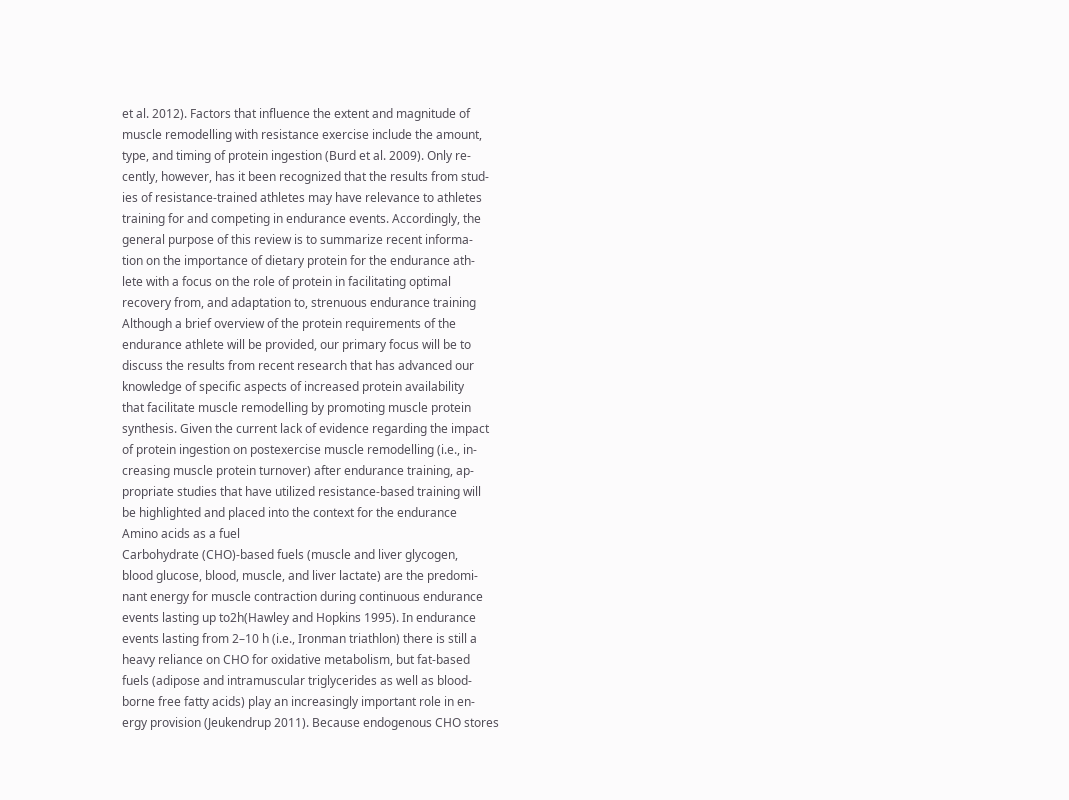et al. 2012). Factors that influence the extent and magnitude of
muscle remodelling with resistance exercise include the amount,
type, and timing of protein ingestion (Burd et al. 2009). Only re-
cently, however, has it been recognized that the results from stud-
ies of resistance-trained athletes may have relevance to athletes
training for and competing in endurance events. Accordingly, the
general purpose of this review is to summarize recent informa-
tion on the importance of dietary protein for the endurance ath-
lete with a focus on the role of protein in facilitating optimal
recovery from, and adaptation to, strenuous endurance training
Although a brief overview of the protein requirements of the
endurance athlete will be provided, our primary focus will be to
discuss the results from recent research that has advanced our
knowledge of specific aspects of increased protein availability
that facilitate muscle remodelling by promoting muscle protein
synthesis. Given the current lack of evidence regarding the impact
of protein ingestion on postexercise muscle remodelling (i.e., in-
creasing muscle protein turnover) after endurance training, ap-
propriate studies that have utilized resistance-based training will
be highlighted and placed into the context for the endurance
Amino acids as a fuel
Carbohydrate (CHO)-based fuels (muscle and liver glycogen,
blood glucose, blood, muscle, and liver lactate) are the predomi-
nant energy for muscle contraction during continuous endurance
events lasting up to2h(Hawley and Hopkins 1995). In endurance
events lasting from 2–10 h (i.e., Ironman triathlon) there is still a
heavy reliance on CHO for oxidative metabolism, but fat-based
fuels (adipose and intramuscular triglycerides as well as blood-
borne free fatty acids) play an increasingly important role in en-
ergy provision (Jeukendrup 2011). Because endogenous CHO stores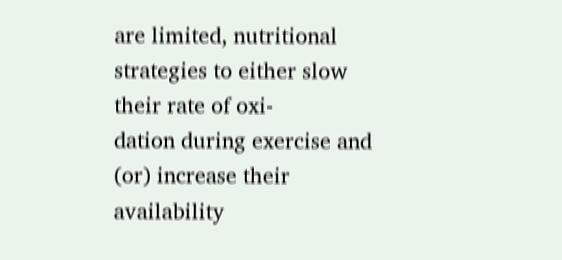are limited, nutritional strategies to either slow their rate of oxi-
dation during exercise and (or) increase their availability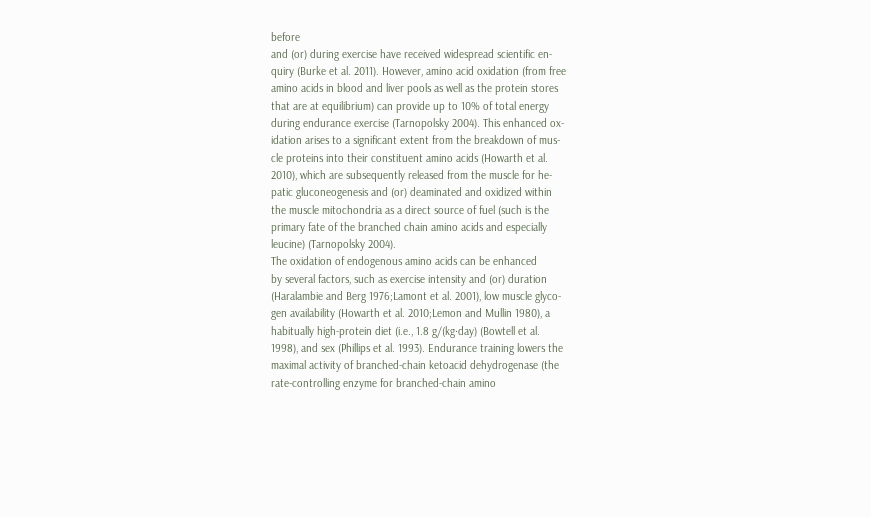before
and (or) during exercise have received widespread scientific en-
quiry (Burke et al. 2011). However, amino acid oxidation (from free
amino acids in blood and liver pools as well as the protein stores
that are at equilibrium) can provide up to 10% of total energy
during endurance exercise (Tarnopolsky 2004). This enhanced ox-
idation arises to a significant extent from the breakdown of mus-
cle proteins into their constituent amino acids (Howarth et al.
2010), which are subsequently released from the muscle for he-
patic gluconeogenesis and (or) deaminated and oxidized within
the muscle mitochondria as a direct source of fuel (such is the
primary fate of the branched chain amino acids and especially
leucine) (Tarnopolsky 2004).
The oxidation of endogenous amino acids can be enhanced
by several factors, such as exercise intensity and (or) duration
(Haralambie and Berg 1976;Lamont et al. 2001), low muscle glyco-
gen availability (Howarth et al. 2010;Lemon and Mullin 1980), a
habitually high-protein diet (i.e., 1.8 g/(kg·day) (Bowtell et al.
1998), and sex (Phillips et al. 1993). Endurance training lowers the
maximal activity of branched-chain ketoacid dehydrogenase (the
rate-controlling enzyme for branched-chain amino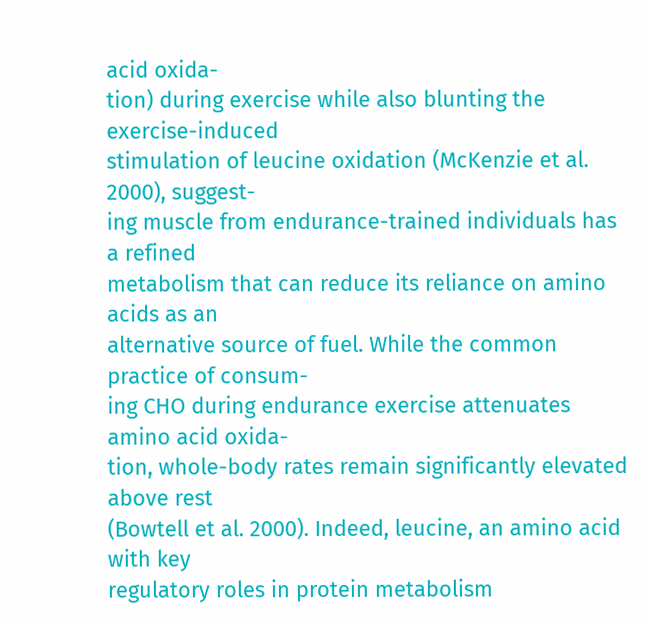acid oxida-
tion) during exercise while also blunting the exercise-induced
stimulation of leucine oxidation (McKenzie et al. 2000), suggest-
ing muscle from endurance-trained individuals has a refined
metabolism that can reduce its reliance on amino acids as an
alternative source of fuel. While the common practice of consum-
ing CHO during endurance exercise attenuates amino acid oxida-
tion, whole-body rates remain significantly elevated above rest
(Bowtell et al. 2000). Indeed, leucine, an amino acid with key
regulatory roles in protein metabolism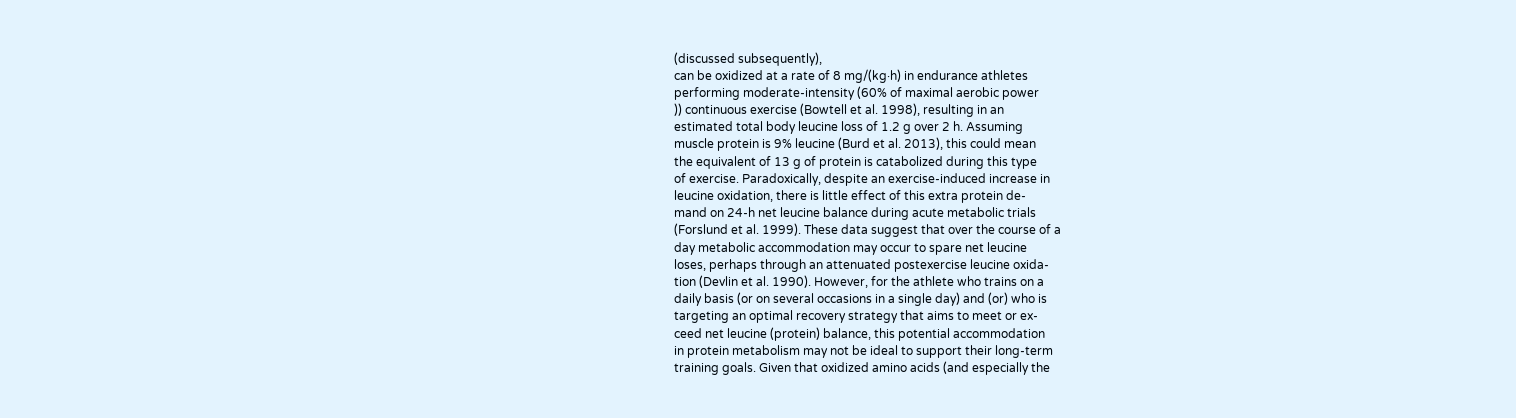(discussed subsequently),
can be oxidized at a rate of 8 mg/(kg·h) in endurance athletes
performing moderate-intensity (60% of maximal aerobic power
)) continuous exercise (Bowtell et al. 1998), resulting in an
estimated total body leucine loss of 1.2 g over 2 h. Assuming
muscle protein is 9% leucine (Burd et al. 2013), this could mean
the equivalent of 13 g of protein is catabolized during this type
of exercise. Paradoxically, despite an exercise-induced increase in
leucine oxidation, there is little effect of this extra protein de-
mand on 24-h net leucine balance during acute metabolic trials
(Forslund et al. 1999). These data suggest that over the course of a
day metabolic accommodation may occur to spare net leucine
loses, perhaps through an attenuated postexercise leucine oxida-
tion (Devlin et al. 1990). However, for the athlete who trains on a
daily basis (or on several occasions in a single day) and (or) who is
targeting an optimal recovery strategy that aims to meet or ex-
ceed net leucine (protein) balance, this potential accommodation
in protein metabolism may not be ideal to support their long-term
training goals. Given that oxidized amino acids (and especially the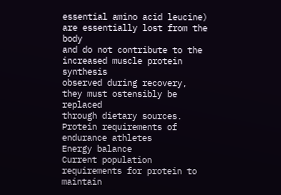essential amino acid leucine) are essentially lost from the body
and do not contribute to the increased muscle protein synthesis
observed during recovery, they must ostensibly be replaced
through dietary sources.
Protein requirements of endurance athletes
Energy balance
Current population requirements for protein to maintain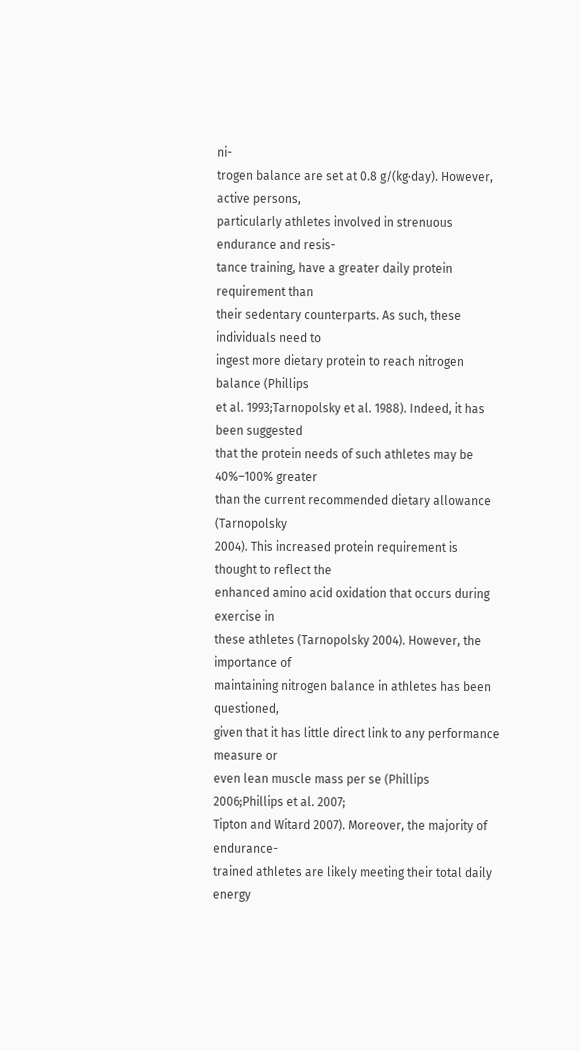ni-
trogen balance are set at 0.8 g/(kg·day). However, active persons,
particularly athletes involved in strenuous endurance and resis-
tance training, have a greater daily protein requirement than
their sedentary counterparts. As such, these individuals need to
ingest more dietary protein to reach nitrogen balance (Phillips
et al. 1993;Tarnopolsky et al. 1988). Indeed, it has been suggested
that the protein needs of such athletes may be 40%–100% greater
than the current recommended dietary allowance (Tarnopolsky
2004). This increased protein requirement is thought to reflect the
enhanced amino acid oxidation that occurs during exercise in
these athletes (Tarnopolsky 2004). However, the importance of
maintaining nitrogen balance in athletes has been questioned,
given that it has little direct link to any performance measure or
even lean muscle mass per se (Phillips 2006;Phillips et al. 2007;
Tipton and Witard 2007). Moreover, the majority of endurance-
trained athletes are likely meeting their total daily energy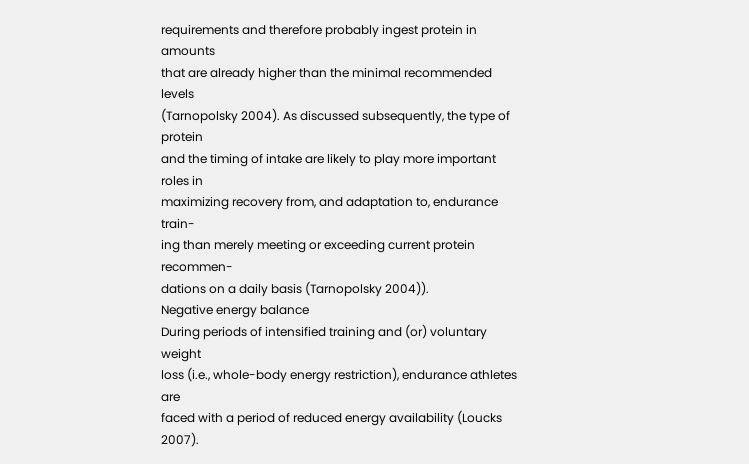requirements and therefore probably ingest protein in amounts
that are already higher than the minimal recommended levels
(Tarnopolsky 2004). As discussed subsequently, the type of protein
and the timing of intake are likely to play more important roles in
maximizing recovery from, and adaptation to, endurance train-
ing than merely meeting or exceeding current protein recommen-
dations on a daily basis (Tarnopolsky 2004)).
Negative energy balance
During periods of intensified training and (or) voluntary weight
loss (i.e., whole-body energy restriction), endurance athletes are
faced with a period of reduced energy availability (Loucks 2007).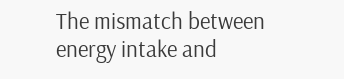The mismatch between energy intake and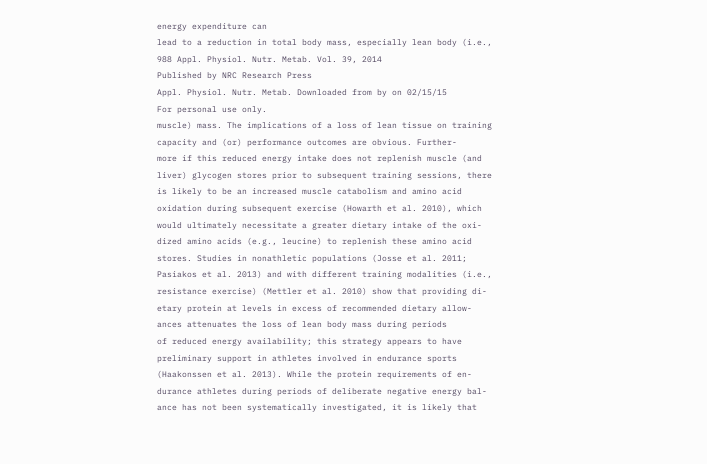energy expenditure can
lead to a reduction in total body mass, especially lean body (i.e.,
988 Appl. Physiol. Nutr. Metab. Vol. 39, 2014
Published by NRC Research Press
Appl. Physiol. Nutr. Metab. Downloaded from by on 02/15/15
For personal use only.
muscle) mass. The implications of a loss of lean tissue on training
capacity and (or) performance outcomes are obvious. Further-
more if this reduced energy intake does not replenish muscle (and
liver) glycogen stores prior to subsequent training sessions, there
is likely to be an increased muscle catabolism and amino acid
oxidation during subsequent exercise (Howarth et al. 2010), which
would ultimately necessitate a greater dietary intake of the oxi-
dized amino acids (e.g., leucine) to replenish these amino acid
stores. Studies in nonathletic populations (Josse et al. 2011;
Pasiakos et al. 2013) and with different training modalities (i.e.,
resistance exercise) (Mettler et al. 2010) show that providing di-
etary protein at levels in excess of recommended dietary allow-
ances attenuates the loss of lean body mass during periods
of reduced energy availability; this strategy appears to have
preliminary support in athletes involved in endurance sports
(Haakonssen et al. 2013). While the protein requirements of en-
durance athletes during periods of deliberate negative energy bal-
ance has not been systematically investigated, it is likely that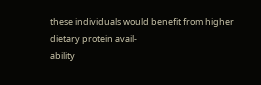these individuals would benefit from higher dietary protein avail-
ability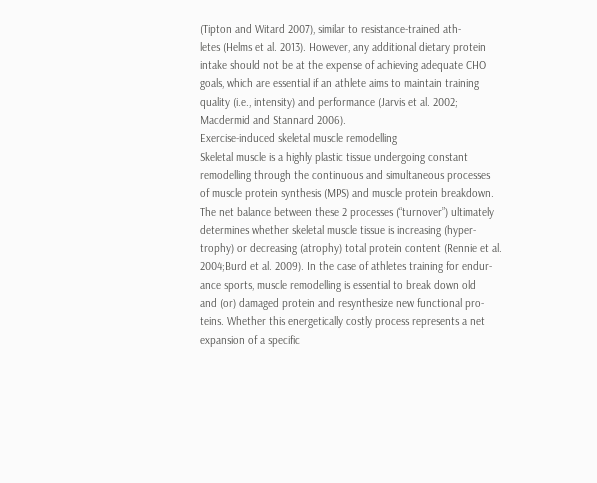(Tipton and Witard 2007), similar to resistance-trained ath-
letes (Helms et al. 2013). However, any additional dietary protein
intake should not be at the expense of achieving adequate CHO
goals, which are essential if an athlete aims to maintain training
quality (i.e., intensity) and performance (Jarvis et al. 2002;
Macdermid and Stannard 2006).
Exercise-induced skeletal muscle remodelling
Skeletal muscle is a highly plastic tissue undergoing constant
remodelling through the continuous and simultaneous processes
of muscle protein synthesis (MPS) and muscle protein breakdown.
The net balance between these 2 processes (“turnover”) ultimately
determines whether skeletal muscle tissue is increasing (hyper-
trophy) or decreasing (atrophy) total protein content (Rennie et al.
2004;Burd et al. 2009). In the case of athletes training for endur-
ance sports, muscle remodelling is essential to break down old
and (or) damaged protein and resynthesize new functional pro-
teins. Whether this energetically costly process represents a net
expansion of a specific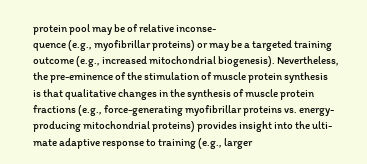protein pool may be of relative inconse-
quence (e.g., myofibrillar proteins) or may be a targeted training
outcome (e.g., increased mitochondrial biogenesis). Nevertheless,
the pre-eminence of the stimulation of muscle protein synthesis
is that qualitative changes in the synthesis of muscle protein
fractions (e.g., force-generating myofibrillar proteins vs. energy-
producing mitochondrial proteins) provides insight into the ulti-
mate adaptive response to training (e.g., larger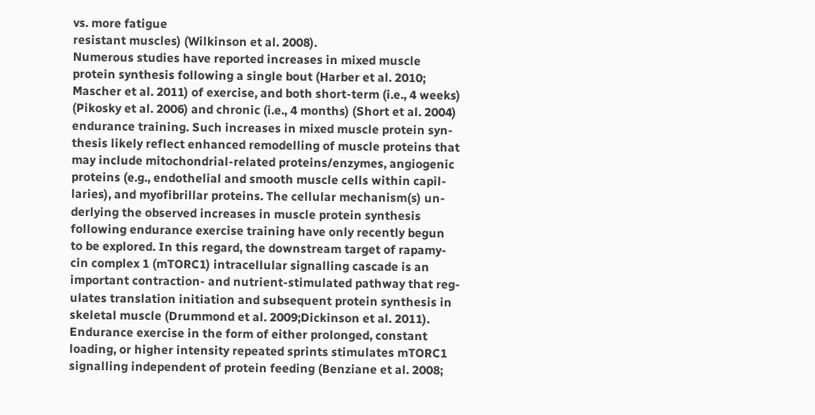vs. more fatigue
resistant muscles) (Wilkinson et al. 2008).
Numerous studies have reported increases in mixed muscle
protein synthesis following a single bout (Harber et al. 2010;
Mascher et al. 2011) of exercise, and both short-term (i.e., 4 weeks)
(Pikosky et al. 2006) and chronic (i.e., 4 months) (Short et al. 2004)
endurance training. Such increases in mixed muscle protein syn-
thesis likely reflect enhanced remodelling of muscle proteins that
may include mitochondrial-related proteins/enzymes, angiogenic
proteins (e.g., endothelial and smooth muscle cells within capil-
laries), and myofibrillar proteins. The cellular mechanism(s) un-
derlying the observed increases in muscle protein synthesis
following endurance exercise training have only recently begun
to be explored. In this regard, the downstream target of rapamy-
cin complex 1 (mTORC1) intracellular signalling cascade is an
important contraction- and nutrient-stimulated pathway that reg-
ulates translation initiation and subsequent protein synthesis in
skeletal muscle (Drummond et al. 2009;Dickinson et al. 2011).
Endurance exercise in the form of either prolonged, constant
loading, or higher intensity repeated sprints stimulates mTORC1
signalling independent of protein feeding (Benziane et al. 2008;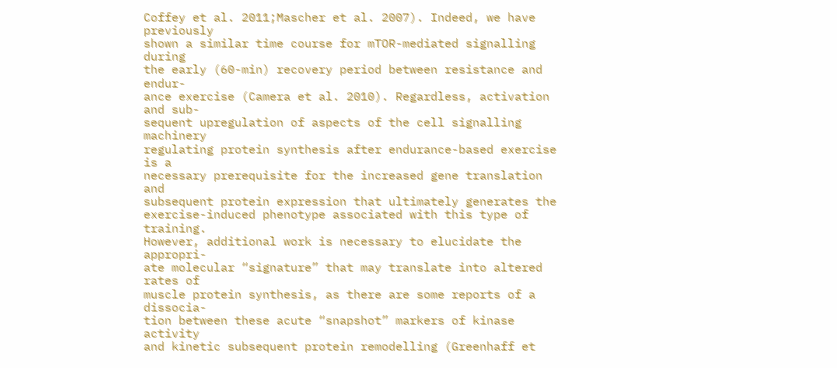Coffey et al. 2011;Mascher et al. 2007). Indeed, we have previously
shown a similar time course for mTOR-mediated signalling during
the early (60-min) recovery period between resistance and endur-
ance exercise (Camera et al. 2010). Regardless, activation and sub-
sequent upregulation of aspects of the cell signalling machinery
regulating protein synthesis after endurance-based exercise is a
necessary prerequisite for the increased gene translation and
subsequent protein expression that ultimately generates the
exercise-induced phenotype associated with this type of training.
However, additional work is necessary to elucidate the appropri-
ate molecular “signature” that may translate into altered rates of
muscle protein synthesis, as there are some reports of a dissocia-
tion between these acute “snapshot” markers of kinase activity
and kinetic subsequent protein remodelling (Greenhaff et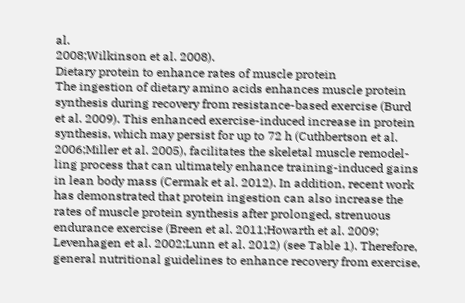al.
2008;Wilkinson et al. 2008).
Dietary protein to enhance rates of muscle protein
The ingestion of dietary amino acids enhances muscle protein
synthesis during recovery from resistance-based exercise (Burd
et al. 2009). This enhanced exercise-induced increase in protein
synthesis, which may persist for up to 72 h (Cuthbertson et al.
2006;Miller et al. 2005), facilitates the skeletal muscle remodel-
ling process that can ultimately enhance training-induced gains
in lean body mass (Cermak et al. 2012). In addition, recent work
has demonstrated that protein ingestion can also increase the
rates of muscle protein synthesis after prolonged, strenuous
endurance exercise (Breen et al. 2011;Howarth et al. 2009;
Levenhagen et al. 2002;Lunn et al. 2012) (see Table 1). Therefore,
general nutritional guidelines to enhance recovery from exercise,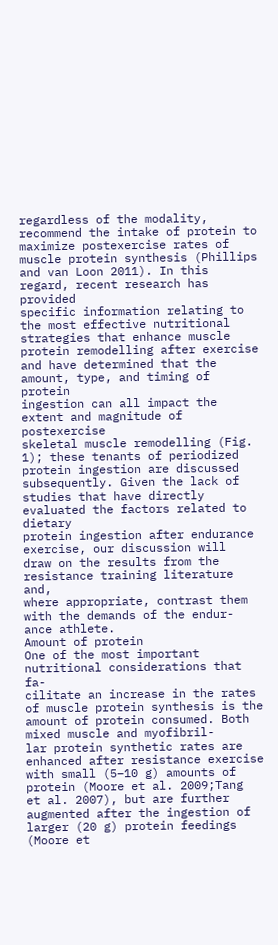regardless of the modality, recommend the intake of protein to
maximize postexercise rates of muscle protein synthesis (Phillips
and van Loon 2011). In this regard, recent research has provided
specific information relating to the most effective nutritional
strategies that enhance muscle protein remodelling after exercise
and have determined that the amount, type, and timing of protein
ingestion can all impact the extent and magnitude of postexercise
skeletal muscle remodelling (Fig. 1); these tenants of periodized
protein ingestion are discussed subsequently. Given the lack of
studies that have directly evaluated the factors related to dietary
protein ingestion after endurance exercise, our discussion will
draw on the results from the resistance training literature and,
where appropriate, contrast them with the demands of the endur-
ance athlete.
Amount of protein
One of the most important nutritional considerations that fa-
cilitate an increase in the rates of muscle protein synthesis is the
amount of protein consumed. Both mixed muscle and myofibril-
lar protein synthetic rates are enhanced after resistance exercise
with small (5–10 g) amounts of protein (Moore et al. 2009;Tang
et al. 2007), but are further augmented after the ingestion of
larger (20 g) protein feedings (Moore et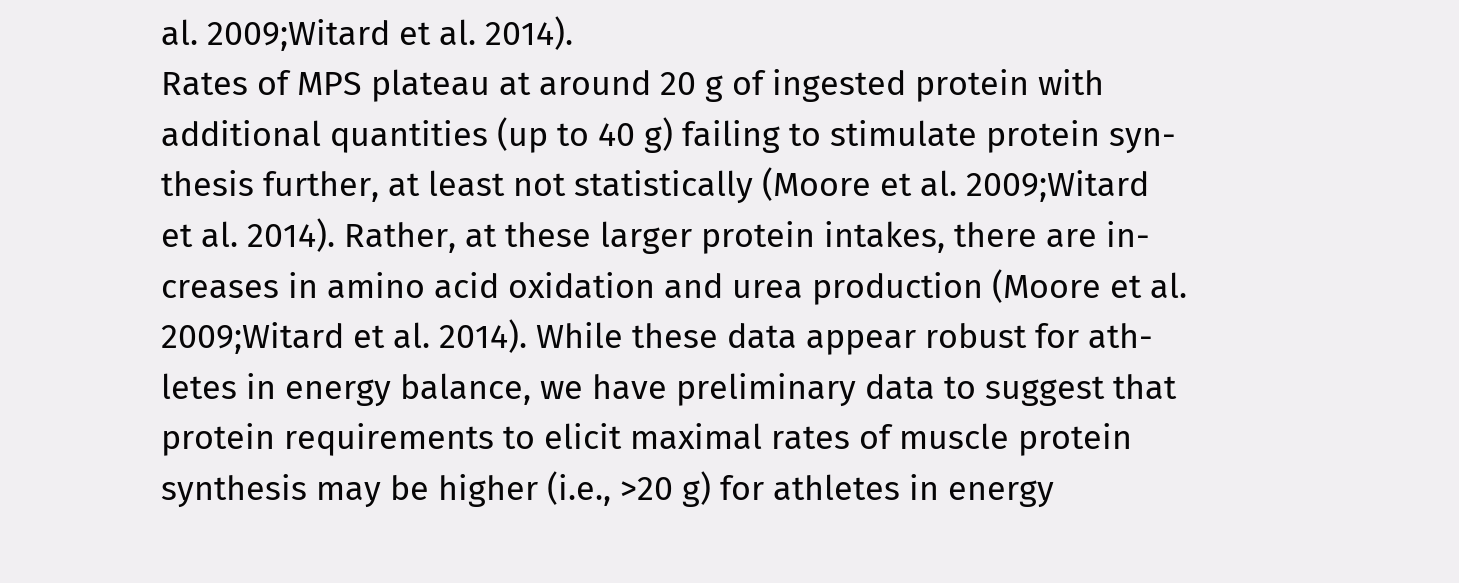al. 2009;Witard et al. 2014).
Rates of MPS plateau at around 20 g of ingested protein with
additional quantities (up to 40 g) failing to stimulate protein syn-
thesis further, at least not statistically (Moore et al. 2009;Witard
et al. 2014). Rather, at these larger protein intakes, there are in-
creases in amino acid oxidation and urea production (Moore et al.
2009;Witard et al. 2014). While these data appear robust for ath-
letes in energy balance, we have preliminary data to suggest that
protein requirements to elicit maximal rates of muscle protein
synthesis may be higher (i.e., >20 g) for athletes in energy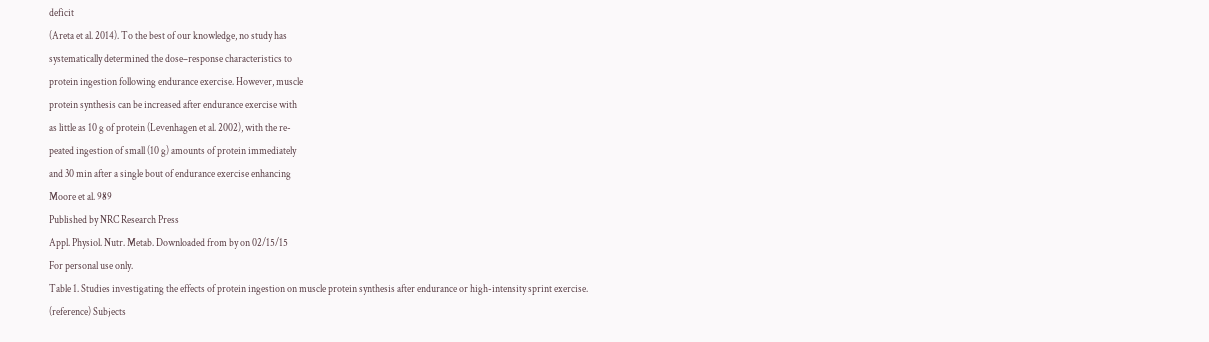deficit
(Areta et al. 2014). To the best of our knowledge, no study has
systematically determined the dose–response characteristics to
protein ingestion following endurance exercise. However, muscle
protein synthesis can be increased after endurance exercise with
as little as 10 g of protein (Levenhagen et al. 2002), with the re-
peated ingestion of small (10 g) amounts of protein immediately
and 30 min after a single bout of endurance exercise enhancing
Moore et al. 989
Published by NRC Research Press
Appl. Physiol. Nutr. Metab. Downloaded from by on 02/15/15
For personal use only.
Table 1. Studies investigating the effects of protein ingestion on muscle protein synthesis after endurance or high-intensity sprint exercise.
(reference) Subjects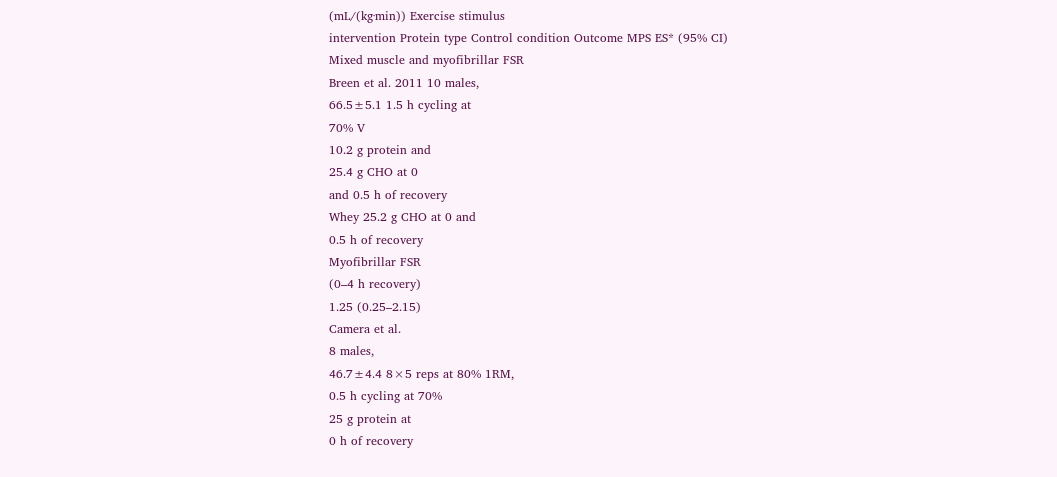(mL/(kg·min)) Exercise stimulus
intervention Protein type Control condition Outcome MPS ES* (95% CI)
Mixed muscle and myofibrillar FSR
Breen et al. 2011 10 males,
66.5±5.1 1.5 h cycling at
70% V
10.2 g protein and
25.4 g CHO at 0
and 0.5 h of recovery
Whey 25.2 g CHO at 0 and
0.5 h of recovery
Myofibrillar FSR
(0–4 h recovery)
1.25 (0.25–2.15)
Camera et al.
8 males,
46.7±4.4 8×5 reps at 80% 1RM,
0.5 h cycling at 70%
25 g protein at
0 h of recovery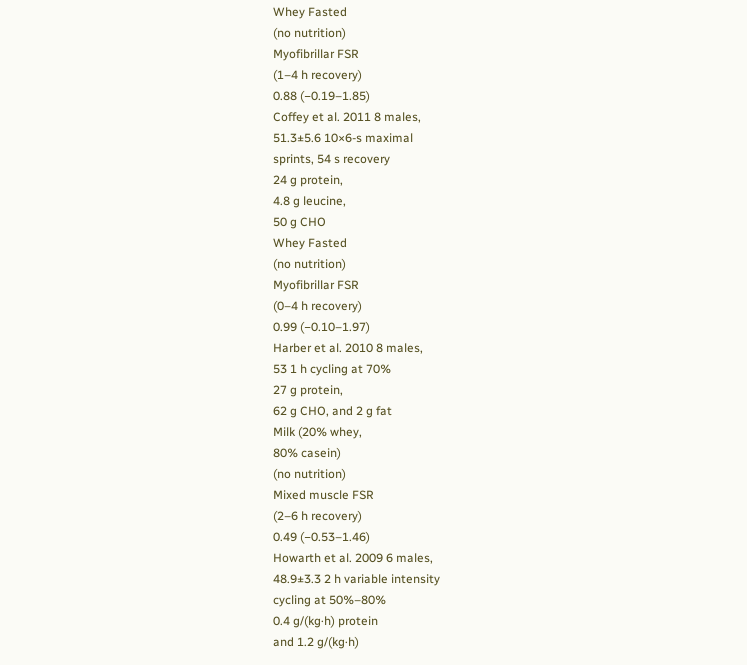Whey Fasted
(no nutrition)
Myofibrillar FSR
(1–4 h recovery)
0.88 (−0.19–1.85)
Coffey et al. 2011 8 males,
51.3±5.6 10×6-s maximal
sprints, 54 s recovery
24 g protein,
4.8 g leucine,
50 g CHO
Whey Fasted
(no nutrition)
Myofibrillar FSR
(0–4 h recovery)
0.99 (−0.10–1.97)
Harber et al. 2010 8 males,
53 1 h cycling at 70%
27 g protein,
62 g CHO, and 2 g fat
Milk (20% whey,
80% casein)
(no nutrition)
Mixed muscle FSR
(2–6 h recovery)
0.49 (−0.53–1.46)
Howarth et al. 2009 6 males,
48.9±3.3 2 h variable intensity
cycling at 50%–80%
0.4 g/(kg·h) protein
and 1.2 g/(kg·h)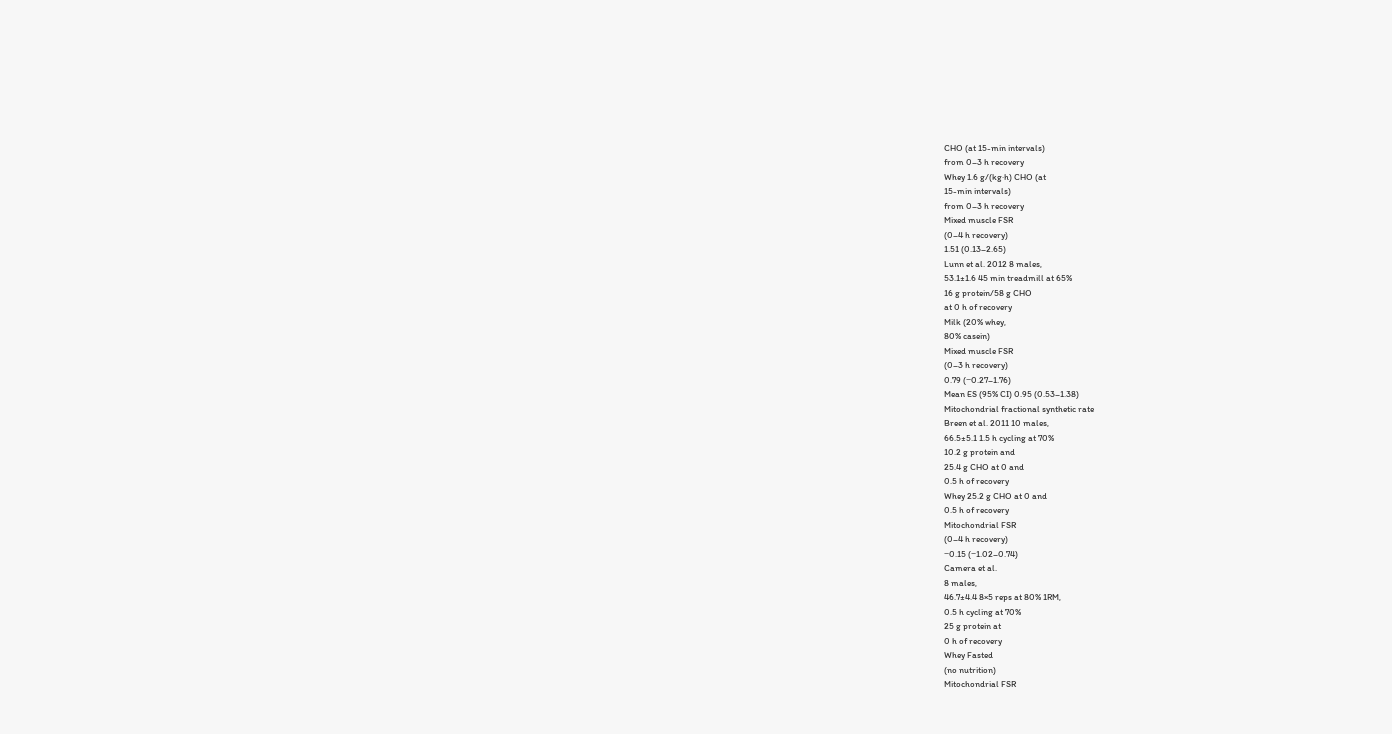CHO (at 15-min intervals)
from 0–3 h recovery
Whey 1.6 g/(kg·h) CHO (at
15-min intervals)
from 0–3 h recovery
Mixed muscle FSR
(0–4 h recovery)
1.51 (0.13–2.65)
Lunn et al. 2012 8 males,
53.1±1.6 45 min treadmill at 65%
16 g protein/58 g CHO
at 0 h of recovery
Milk (20% whey,
80% casein)
Mixed muscle FSR
(0–3 h recovery)
0.79 (−0.27–1.76)
Mean ES (95% CI) 0.95 (0.53–1.38)
Mitochondrial fractional synthetic rate
Breen et al. 2011 10 males,
66.5±5.1 1.5 h cycling at 70%
10.2 g protein and
25.4 g CHO at 0 and
0.5 h of recovery
Whey 25.2 g CHO at 0 and
0.5 h of recovery
Mitochondrial FSR
(0–4 h recovery)
−0.15 (−1.02–0.74)
Camera et al.
8 males,
46.7±4.4 8×5 reps at 80% 1RM,
0.5 h cycling at 70%
25 g protein at
0 h of recovery
Whey Fasted
(no nutrition)
Mitochondrial FSR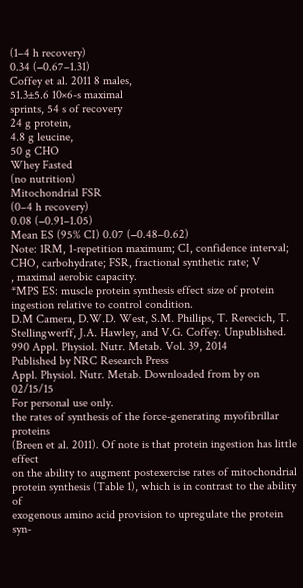(1–4 h recovery)
0.34 (−0.67–1.31)
Coffey et al. 2011 8 males,
51.3±5.6 10×6-s maximal
sprints, 54 s of recovery
24 g protein,
4.8 g leucine,
50 g CHO
Whey Fasted
(no nutrition)
Mitochondrial FSR
(0–4 h recovery)
0.08 (−0.91–1.05)
Mean ES (95% CI) 0.07 (−0.48–0.62)
Note: 1RM, 1-repetition maximum; CI, confidence interval; CHO, carbohydrate; FSR, fractional synthetic rate; V
, maximal aerobic capacity.
*MPS ES: muscle protein synthesis effect size of protein ingestion relative to control condition.
D.M Camera, D.W.D. West, S.M. Phillips, T. Rerecich, T. Stellingwerff, J.A. Hawley, and V.G. Coffey. Unpublished.
990 Appl. Physiol. Nutr. Metab. Vol. 39, 2014
Published by NRC Research Press
Appl. Physiol. Nutr. Metab. Downloaded from by on 02/15/15
For personal use only.
the rates of synthesis of the force-generating myofibrillar proteins
(Breen et al. 2011). Of note is that protein ingestion has little effect
on the ability to augment postexercise rates of mitochondrial
protein synthesis (Table 1), which is in contrast to the ability of
exogenous amino acid provision to upregulate the protein syn-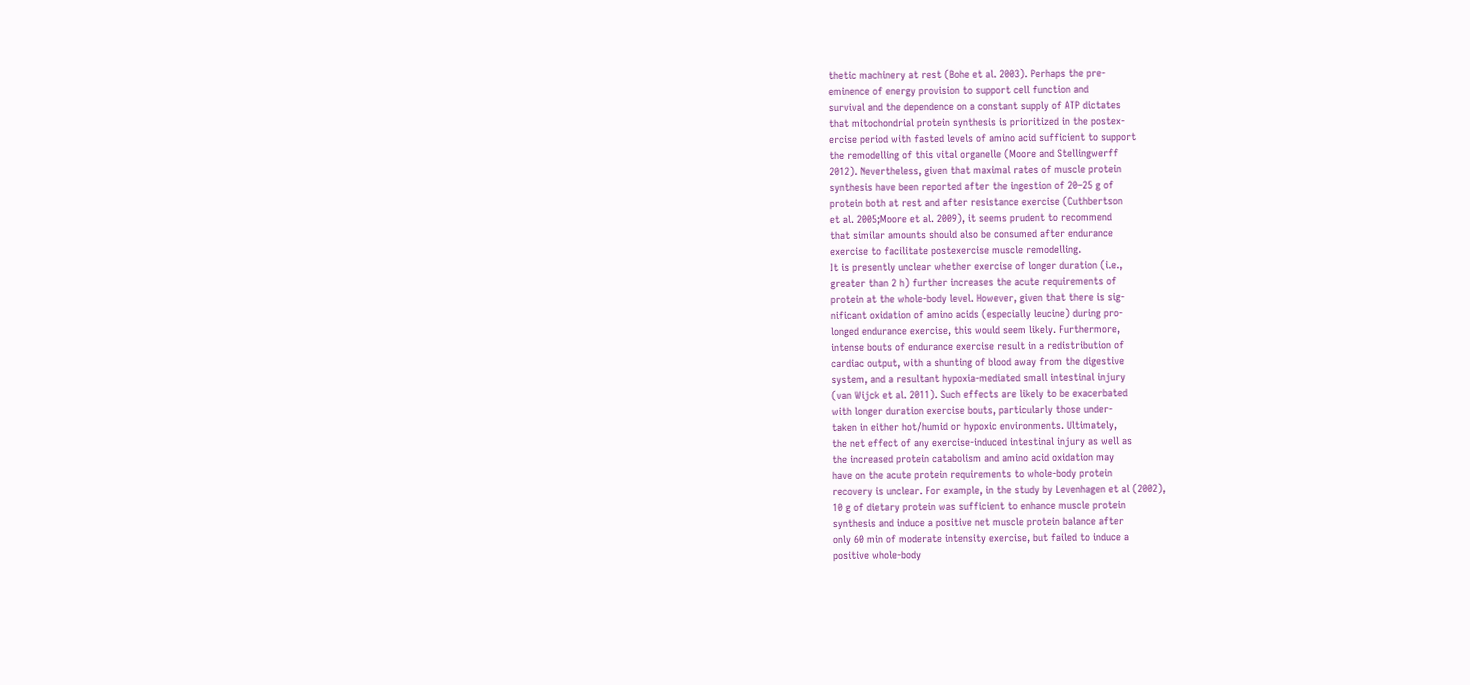thetic machinery at rest (Bohe et al. 2003). Perhaps the pre-
eminence of energy provision to support cell function and
survival and the dependence on a constant supply of ATP dictates
that mitochondrial protein synthesis is prioritized in the postex-
ercise period with fasted levels of amino acid sufficient to support
the remodelling of this vital organelle (Moore and Stellingwerff
2012). Nevertheless, given that maximal rates of muscle protein
synthesis have been reported after the ingestion of 20–25 g of
protein both at rest and after resistance exercise (Cuthbertson
et al. 2005;Moore et al. 2009), it seems prudent to recommend
that similar amounts should also be consumed after endurance
exercise to facilitate postexercise muscle remodelling.
It is presently unclear whether exercise of longer duration (i.e.,
greater than 2 h) further increases the acute requirements of
protein at the whole-body level. However, given that there is sig-
nificant oxidation of amino acids (especially leucine) during pro-
longed endurance exercise, this would seem likely. Furthermore,
intense bouts of endurance exercise result in a redistribution of
cardiac output, with a shunting of blood away from the digestive
system, and a resultant hypoxia-mediated small intestinal injury
(van Wijck et al. 2011). Such effects are likely to be exacerbated
with longer duration exercise bouts, particularly those under-
taken in either hot/humid or hypoxic environments. Ultimately,
the net effect of any exercise-induced intestinal injury as well as
the increased protein catabolism and amino acid oxidation may
have on the acute protein requirements to whole-body protein
recovery is unclear. For example, in the study by Levenhagen et al (2002),
10 g of dietary protein was sufficient to enhance muscle protein
synthesis and induce a positive net muscle protein balance after
only 60 min of moderate intensity exercise, but failed to induce a
positive whole-body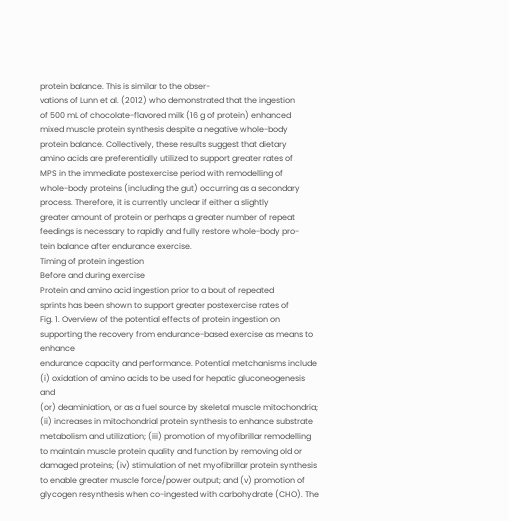protein balance. This is similar to the obser-
vations of Lunn et al. (2012) who demonstrated that the ingestion
of 500 mL of chocolate-flavored milk (16 g of protein) enhanced
mixed muscle protein synthesis despite a negative whole-body
protein balance. Collectively, these results suggest that dietary
amino acids are preferentially utilized to support greater rates of
MPS in the immediate postexercise period with remodelling of
whole-body proteins (including the gut) occurring as a secondary
process. Therefore, it is currently unclear if either a slightly
greater amount of protein or perhaps a greater number of repeat
feedings is necessary to rapidly and fully restore whole-body pro-
tein balance after endurance exercise.
Timing of protein ingestion
Before and during exercise
Protein and amino acid ingestion prior to a bout of repeated
sprints has been shown to support greater postexercise rates of
Fig. 1. Overview of the potential effects of protein ingestion on supporting the recovery from endurance-based exercise as means to enhance
endurance capacity and performance. Potential metchanisms include (i) oxidation of amino acids to be used for hepatic gluconeogenesis and
(or) deaminiation, or as a fuel source by skeletal muscle mitochondria; (ii) increases in mitochondrial protein synthesis to enhance substrate
metabolism and utilization; (iii) promotion of myofibrillar remodelling to maintain muscle protein quality and function by removing old or
damaged proteins; (iv) stimulation of net myofibrillar protein synthesis to enable greater muscle force/power output; and (v) promotion of
glycogen resynthesis when co-ingested with carbohydrate (CHO). The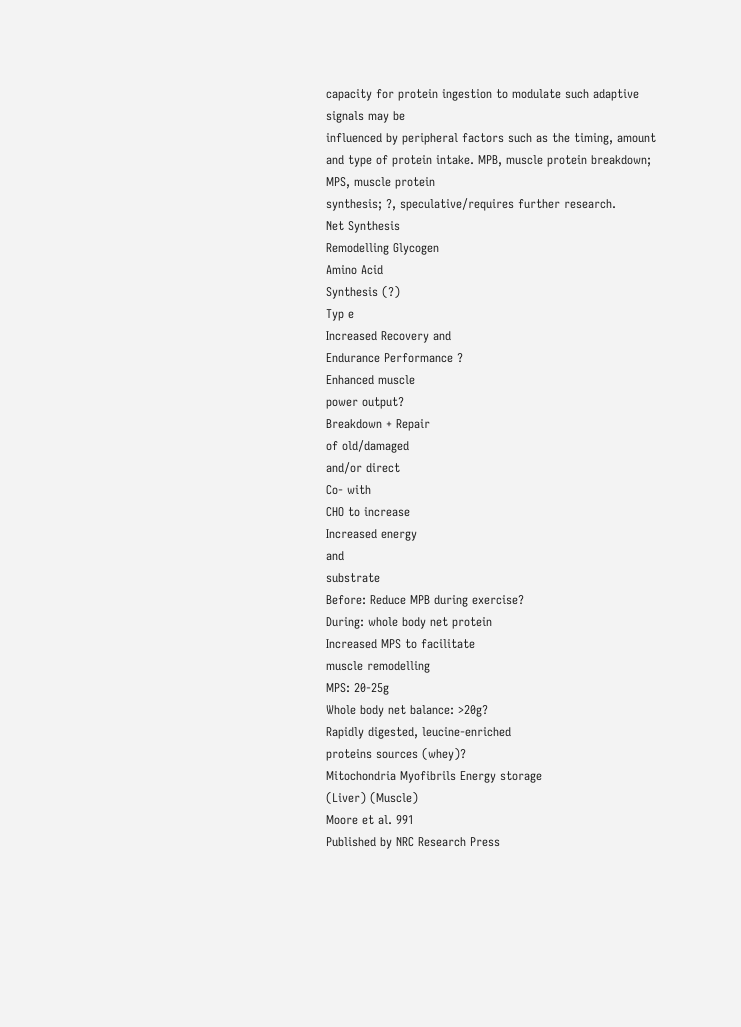capacity for protein ingestion to modulate such adaptive signals may be
influenced by peripheral factors such as the timing, amount and type of protein intake. MPB, muscle protein breakdown; MPS, muscle protein
synthesis; ?, speculative/requires further research.
Net Synthesis
Remodelling Glycogen
Amino Acid
Synthesis (?)
Typ e
Increased Recovery and
Endurance Performance ?
Enhanced muscle
power output?
Breakdown + Repair
of old/damaged
and/or direct
Co- with
CHO to increase
Increased energy
and
substrate
Before: Reduce MPB during exercise?
During: whole body net protein
Increased MPS to facilitate
muscle remodelling
MPS: 20-25g
Whole body net balance: >20g?
Rapidly digested, leucine-enriched
proteins sources (whey)?
Mitochondria Myofibrils Energy storage
(Liver) (Muscle)
Moore et al. 991
Published by NRC Research Press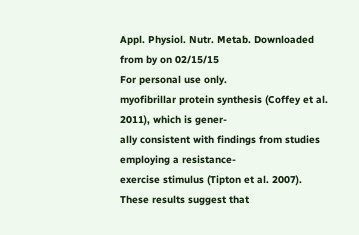Appl. Physiol. Nutr. Metab. Downloaded from by on 02/15/15
For personal use only.
myofibrillar protein synthesis (Coffey et al. 2011), which is gener-
ally consistent with findings from studies employing a resistance-
exercise stimulus (Tipton et al. 2007). These results suggest that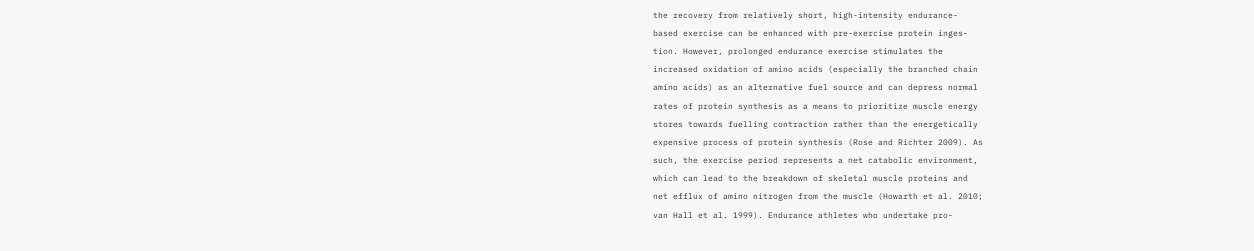the recovery from relatively short, high-intensity endurance-
based exercise can be enhanced with pre-exercise protein inges-
tion. However, prolonged endurance exercise stimulates the
increased oxidation of amino acids (especially the branched chain
amino acids) as an alternative fuel source and can depress normal
rates of protein synthesis as a means to prioritize muscle energy
stores towards fuelling contraction rather than the energetically
expensive process of protein synthesis (Rose and Richter 2009). As
such, the exercise period represents a net catabolic environment,
which can lead to the breakdown of skeletal muscle proteins and
net efflux of amino nitrogen from the muscle (Howarth et al. 2010;
van Hall et al. 1999). Endurance athletes who undertake pro-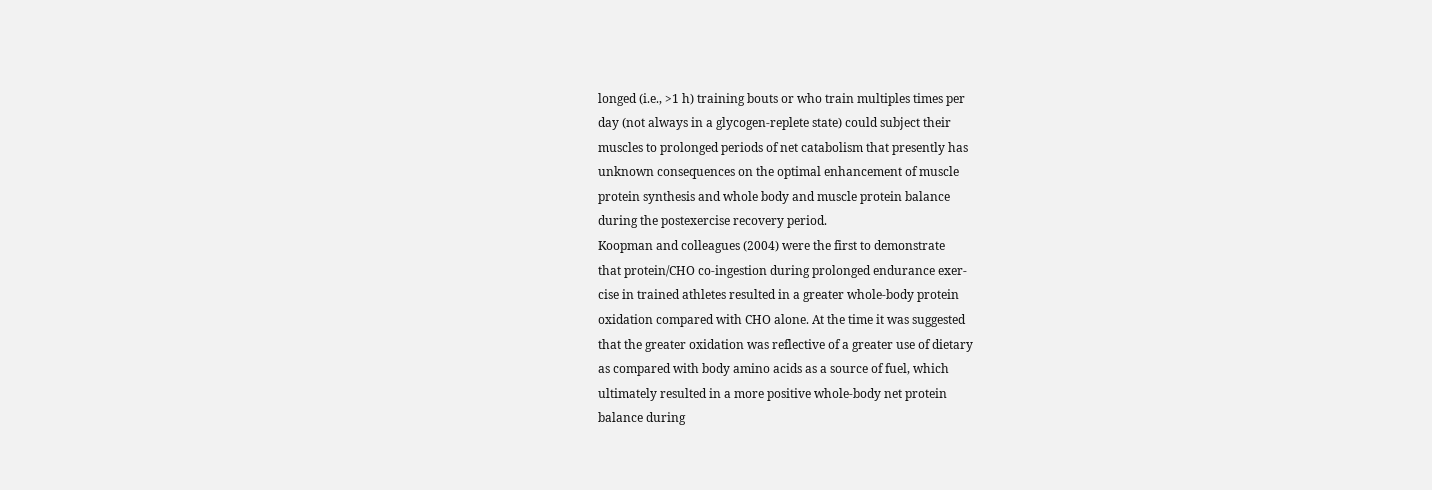longed (i.e., >1 h) training bouts or who train multiples times per
day (not always in a glycogen-replete state) could subject their
muscles to prolonged periods of net catabolism that presently has
unknown consequences on the optimal enhancement of muscle
protein synthesis and whole body and muscle protein balance
during the postexercise recovery period.
Koopman and colleagues (2004) were the first to demonstrate
that protein/CHO co-ingestion during prolonged endurance exer-
cise in trained athletes resulted in a greater whole-body protein
oxidation compared with CHO alone. At the time it was suggested
that the greater oxidation was reflective of a greater use of dietary
as compared with body amino acids as a source of fuel, which
ultimately resulted in a more positive whole-body net protein
balance during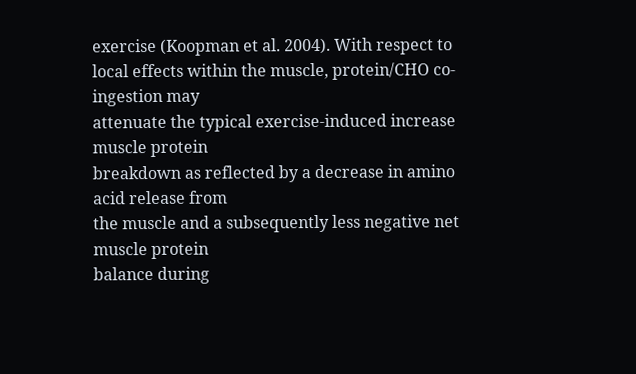exercise (Koopman et al. 2004). With respect to
local effects within the muscle, protein/CHO co-ingestion may
attenuate the typical exercise-induced increase muscle protein
breakdown as reflected by a decrease in amino acid release from
the muscle and a subsequently less negative net muscle protein
balance during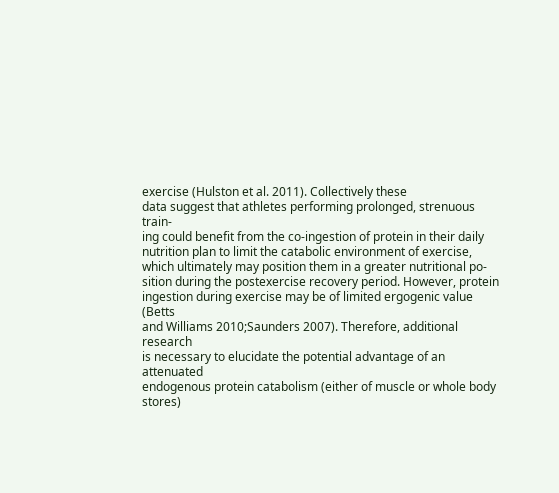exercise (Hulston et al. 2011). Collectively these
data suggest that athletes performing prolonged, strenuous train-
ing could benefit from the co-ingestion of protein in their daily
nutrition plan to limit the catabolic environment of exercise,
which ultimately may position them in a greater nutritional po-
sition during the postexercise recovery period. However, protein
ingestion during exercise may be of limited ergogenic value (Betts
and Williams 2010;Saunders 2007). Therefore, additional research
is necessary to elucidate the potential advantage of an attenuated
endogenous protein catabolism (either of muscle or whole body
stores)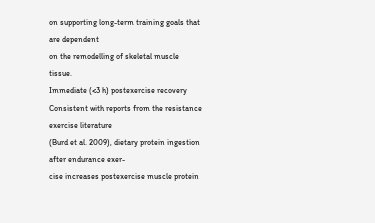on supporting long-term training goals that are dependent
on the remodelling of skeletal muscle tissue.
Immediate (<3 h) postexercise recovery
Consistent with reports from the resistance exercise literature
(Burd et al. 2009), dietary protein ingestion after endurance exer-
cise increases postexercise muscle protein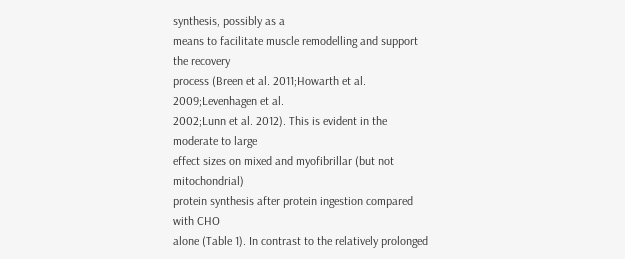synthesis, possibly as a
means to facilitate muscle remodelling and support the recovery
process (Breen et al. 2011;Howarth et al. 2009;Levenhagen et al.
2002;Lunn et al. 2012). This is evident in the moderate to large
effect sizes on mixed and myofibrillar (but not mitochondrial)
protein synthesis after protein ingestion compared with CHO
alone (Table 1). In contrast to the relatively prolonged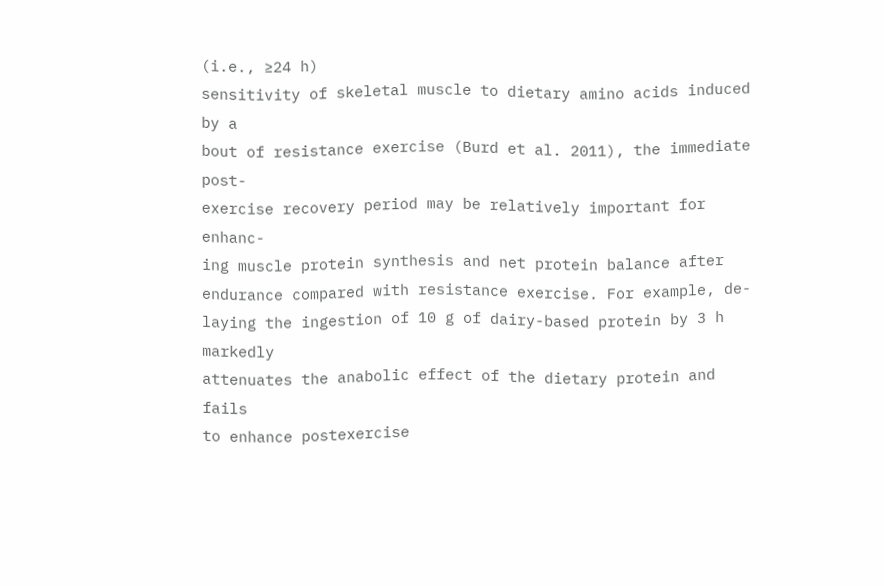(i.e., ≥24 h)
sensitivity of skeletal muscle to dietary amino acids induced by a
bout of resistance exercise (Burd et al. 2011), the immediate post-
exercise recovery period may be relatively important for enhanc-
ing muscle protein synthesis and net protein balance after
endurance compared with resistance exercise. For example, de-
laying the ingestion of 10 g of dairy-based protein by 3 h markedly
attenuates the anabolic effect of the dietary protein and fails
to enhance postexercise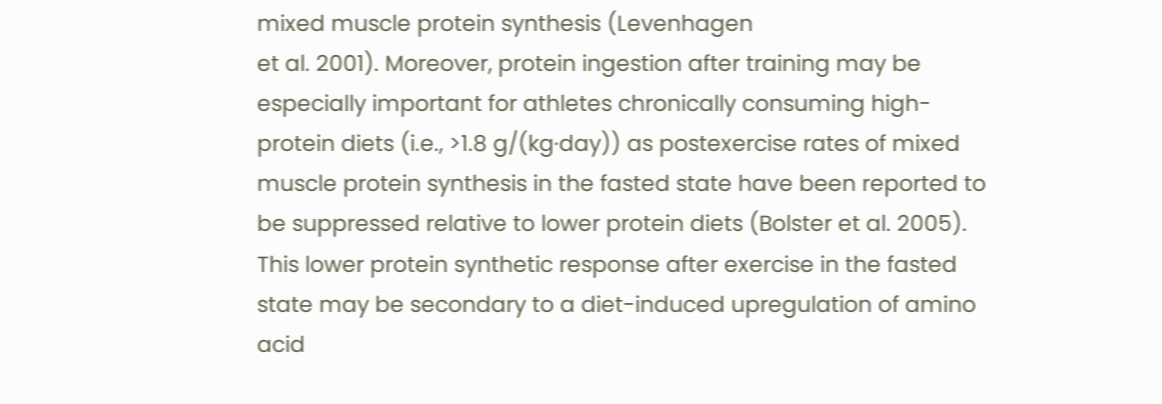mixed muscle protein synthesis (Levenhagen
et al. 2001). Moreover, protein ingestion after training may be
especially important for athletes chronically consuming high-
protein diets (i.e., >1.8 g/(kg·day)) as postexercise rates of mixed
muscle protein synthesis in the fasted state have been reported to
be suppressed relative to lower protein diets (Bolster et al. 2005).
This lower protein synthetic response after exercise in the fasted
state may be secondary to a diet-induced upregulation of amino
acid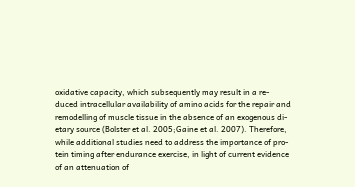oxidative capacity, which subsequently may result in a re-
duced intracellular availability of amino acids for the repair and
remodelling of muscle tissue in the absence of an exogenous di-
etary source (Bolster et al. 2005;Gaine et al. 2007). Therefore,
while additional studies need to address the importance of pro-
tein timing after endurance exercise, in light of current evidence
of an attenuation of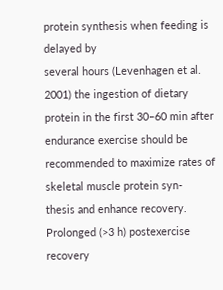protein synthesis when feeding is delayed by
several hours (Levenhagen et al. 2001) the ingestion of dietary
protein in the first 30–60 min after endurance exercise should be
recommended to maximize rates of skeletal muscle protein syn-
thesis and enhance recovery.
Prolonged (>3 h) postexercise recovery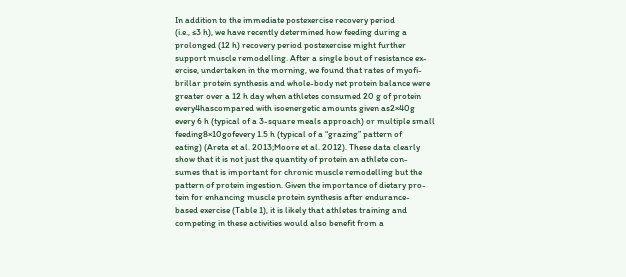In addition to the immediate postexercise recovery period
(i.e., ≤3 h), we have recently determined how feeding during a
prolonged (12 h) recovery period postexercise might further
support muscle remodelling. After a single bout of resistance ex-
ercise, undertaken in the morning, we found that rates of myofi-
brillar protein synthesis and whole-body net protein balance were
greater over a 12 h day when athletes consumed 20 g of protein
every4hascompared with isoenergetic amounts given as2×40g
every 6 h (typical of a 3-square meals approach) or multiple small
feeding8×10gofevery 1.5 h (typical of a “grazing” pattern of
eating) (Areta et al. 2013;Moore et al. 2012). These data clearly
show that it is not just the quantity of protein an athlete con-
sumes that is important for chronic muscle remodelling but the
pattern of protein ingestion. Given the importance of dietary pro-
tein for enhancing muscle protein synthesis after endurance-
based exercise (Table 1), it is likely that athletes training and
competing in these activities would also benefit from a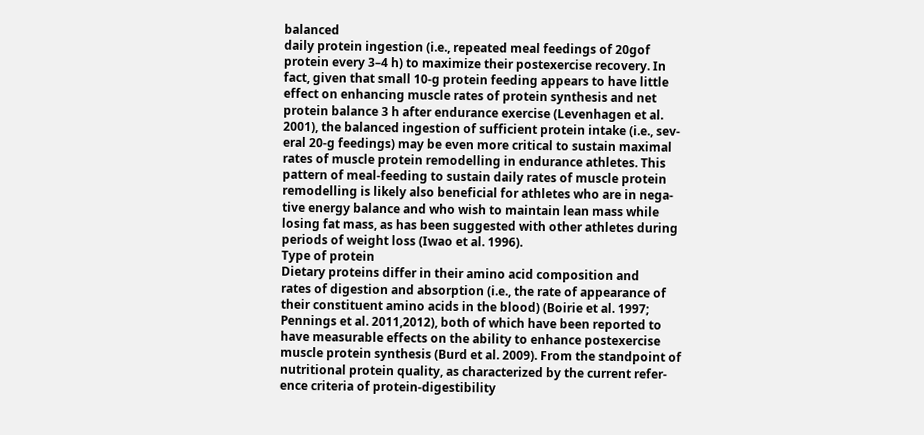balanced
daily protein ingestion (i.e., repeated meal feedings of 20gof
protein every 3–4 h) to maximize their postexercise recovery. In
fact, given that small 10-g protein feeding appears to have little
effect on enhancing muscle rates of protein synthesis and net
protein balance 3 h after endurance exercise (Levenhagen et al.
2001), the balanced ingestion of sufficient protein intake (i.e., sev-
eral 20-g feedings) may be even more critical to sustain maximal
rates of muscle protein remodelling in endurance athletes. This
pattern of meal-feeding to sustain daily rates of muscle protein
remodelling is likely also beneficial for athletes who are in nega-
tive energy balance and who wish to maintain lean mass while
losing fat mass, as has been suggested with other athletes during
periods of weight loss (Iwao et al. 1996).
Type of protein
Dietary proteins differ in their amino acid composition and
rates of digestion and absorption (i.e., the rate of appearance of
their constituent amino acids in the blood) (Boirie et al. 1997;
Pennings et al. 2011,2012), both of which have been reported to
have measurable effects on the ability to enhance postexercise
muscle protein synthesis (Burd et al. 2009). From the standpoint of
nutritional protein quality, as characterized by the current refer-
ence criteria of protein-digestibility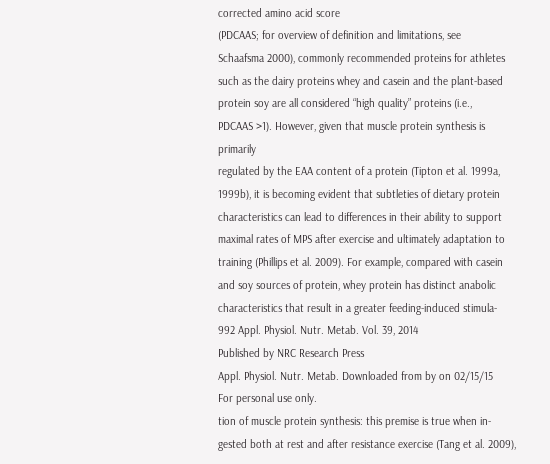corrected amino acid score
(PDCAAS; for overview of definition and limitations, see
Schaafsma 2000), commonly recommended proteins for athletes
such as the dairy proteins whey and casein and the plant-based
protein soy are all considered “high quality” proteins (i.e.,
PDCAAS >1). However, given that muscle protein synthesis is primarily
regulated by the EAA content of a protein (Tipton et al. 1999a,
1999b), it is becoming evident that subtleties of dietary protein
characteristics can lead to differences in their ability to support
maximal rates of MPS after exercise and ultimately adaptation to
training (Phillips et al. 2009). For example, compared with casein
and soy sources of protein, whey protein has distinct anabolic
characteristics that result in a greater feeding-induced stimula-
992 Appl. Physiol. Nutr. Metab. Vol. 39, 2014
Published by NRC Research Press
Appl. Physiol. Nutr. Metab. Downloaded from by on 02/15/15
For personal use only.
tion of muscle protein synthesis: this premise is true when in-
gested both at rest and after resistance exercise (Tang et al. 2009),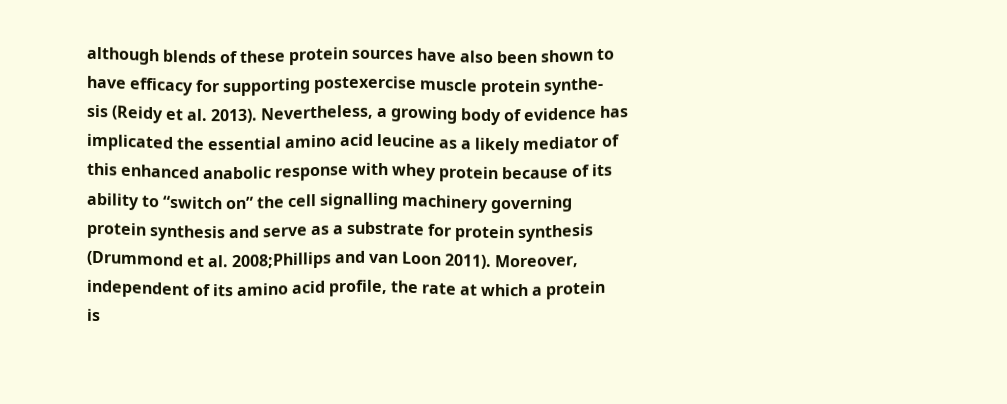although blends of these protein sources have also been shown to
have efficacy for supporting postexercise muscle protein synthe-
sis (Reidy et al. 2013). Nevertheless, a growing body of evidence has
implicated the essential amino acid leucine as a likely mediator of
this enhanced anabolic response with whey protein because of its
ability to “switch on” the cell signalling machinery governing
protein synthesis and serve as a substrate for protein synthesis
(Drummond et al. 2008;Phillips and van Loon 2011). Moreover,
independent of its amino acid profile, the rate at which a protein
is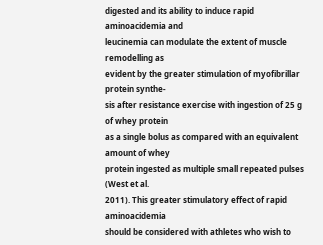digested and its ability to induce rapid aminoacidemia and
leucinemia can modulate the extent of muscle remodelling as
evident by the greater stimulation of myofibrillar protein synthe-
sis after resistance exercise with ingestion of 25 g of whey protein
as a single bolus as compared with an equivalent amount of whey
protein ingested as multiple small repeated pulses (West et al.
2011). This greater stimulatory effect of rapid aminoacidemia
should be considered with athletes who wish to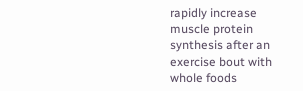rapidly increase
muscle protein synthesis after an exercise bout with whole foods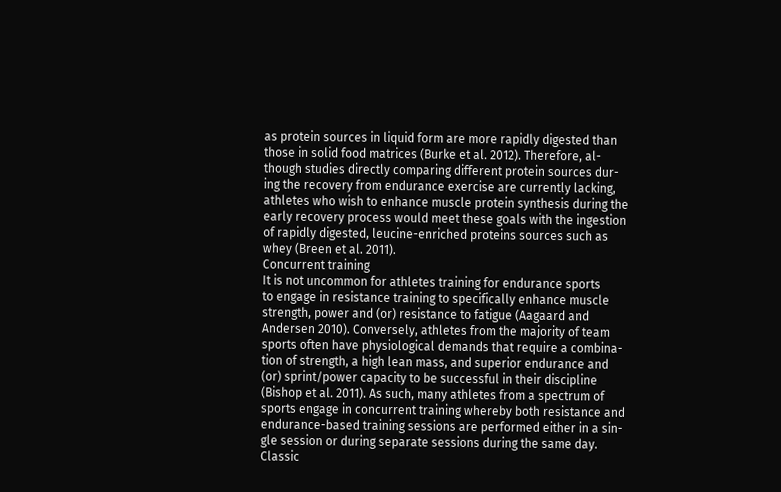as protein sources in liquid form are more rapidly digested than
those in solid food matrices (Burke et al. 2012). Therefore, al-
though studies directly comparing different protein sources dur-
ing the recovery from endurance exercise are currently lacking,
athletes who wish to enhance muscle protein synthesis during the
early recovery process would meet these goals with the ingestion
of rapidly digested, leucine-enriched proteins sources such as
whey (Breen et al. 2011).
Concurrent training
It is not uncommon for athletes training for endurance sports
to engage in resistance training to specifically enhance muscle
strength, power and (or) resistance to fatigue (Aagaard and
Andersen 2010). Conversely, athletes from the majority of team
sports often have physiological demands that require a combina-
tion of strength, a high lean mass, and superior endurance and
(or) sprint/power capacity to be successful in their discipline
(Bishop et al. 2011). As such, many athletes from a spectrum of
sports engage in concurrent training whereby both resistance and
endurance-based training sessions are performed either in a sin-
gle session or during separate sessions during the same day.
Classic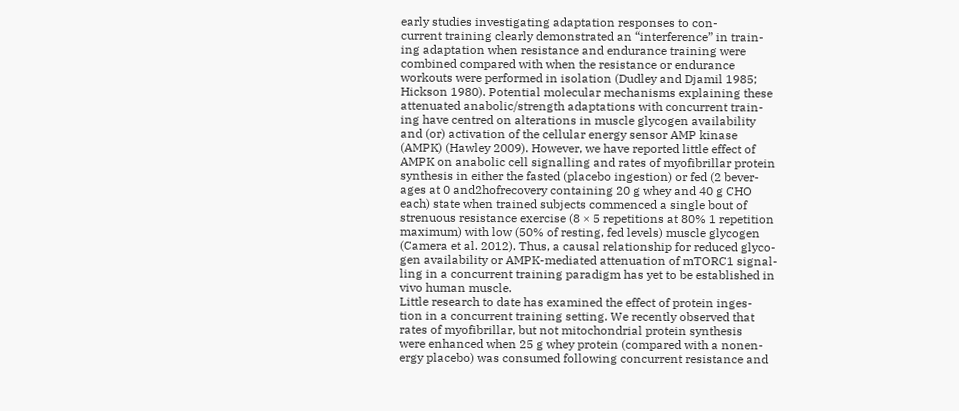early studies investigating adaptation responses to con-
current training clearly demonstrated an “interference” in train-
ing adaptation when resistance and endurance training were
combined compared with when the resistance or endurance
workouts were performed in isolation (Dudley and Djamil 1985;
Hickson 1980). Potential molecular mechanisms explaining these
attenuated anabolic/strength adaptations with concurrent train-
ing have centred on alterations in muscle glycogen availability
and (or) activation of the cellular energy sensor AMP kinase
(AMPK) (Hawley 2009). However, we have reported little effect of
AMPK on anabolic cell signalling and rates of myofibrillar protein
synthesis in either the fasted (placebo ingestion) or fed (2 bever-
ages at 0 and2hofrecovery containing 20 g whey and 40 g CHO
each) state when trained subjects commenced a single bout of
strenuous resistance exercise (8 × 5 repetitions at 80% 1 repetition
maximum) with low (50% of resting, fed levels) muscle glycogen
(Camera et al. 2012). Thus, a causal relationship for reduced glyco-
gen availability or AMPK-mediated attenuation of mTORC1 signal-
ling in a concurrent training paradigm has yet to be established in
vivo human muscle.
Little research to date has examined the effect of protein inges-
tion in a concurrent training setting. We recently observed that
rates of myofibrillar, but not mitochondrial protein synthesis
were enhanced when 25 g whey protein (compared with a nonen-
ergy placebo) was consumed following concurrent resistance and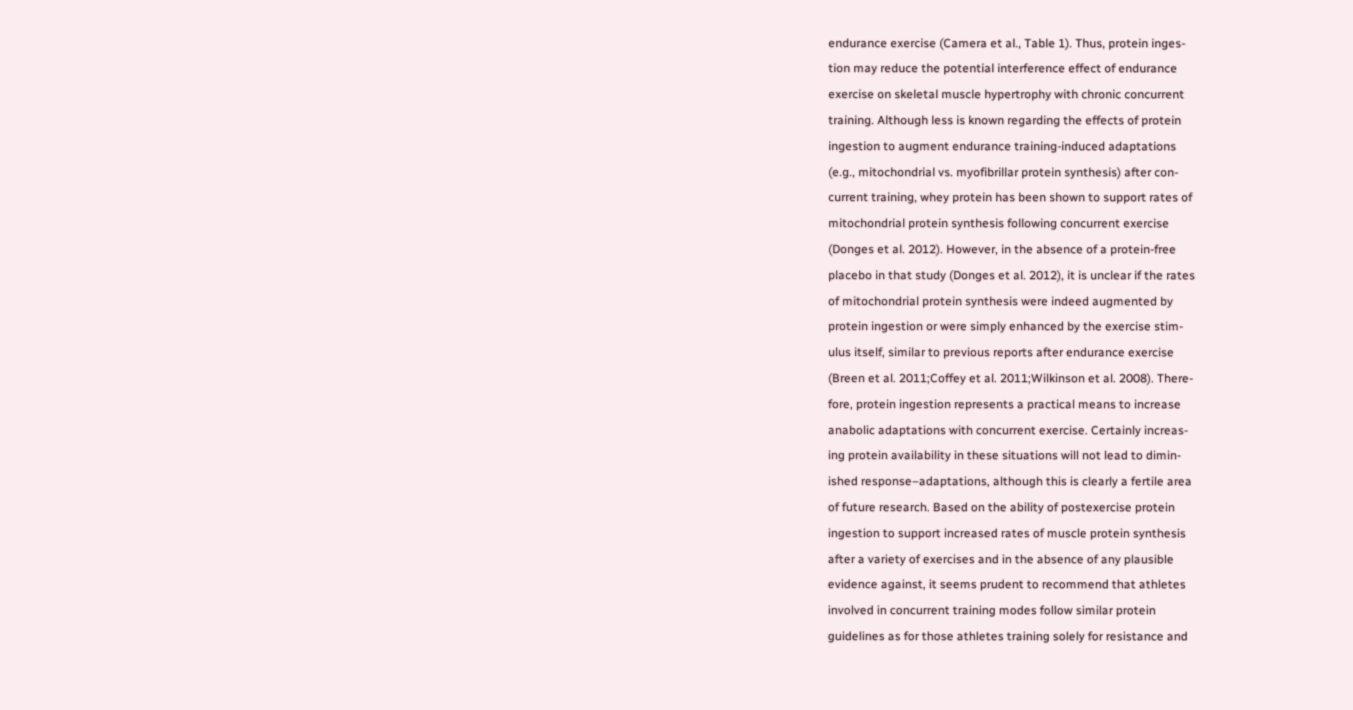endurance exercise (Camera et al., Table 1). Thus, protein inges-
tion may reduce the potential interference effect of endurance
exercise on skeletal muscle hypertrophy with chronic concurrent
training. Although less is known regarding the effects of protein
ingestion to augment endurance training-induced adaptations
(e.g., mitochondrial vs. myofibrillar protein synthesis) after con-
current training, whey protein has been shown to support rates of
mitochondrial protein synthesis following concurrent exercise
(Donges et al. 2012). However, in the absence of a protein-free
placebo in that study (Donges et al. 2012), it is unclear if the rates
of mitochondrial protein synthesis were indeed augmented by
protein ingestion or were simply enhanced by the exercise stim-
ulus itself, similar to previous reports after endurance exercise
(Breen et al. 2011;Coffey et al. 2011;Wilkinson et al. 2008). There-
fore, protein ingestion represents a practical means to increase
anabolic adaptations with concurrent exercise. Certainly increas-
ing protein availability in these situations will not lead to dimin-
ished response–adaptations, although this is clearly a fertile area
of future research. Based on the ability of postexercise protein
ingestion to support increased rates of muscle protein synthesis
after a variety of exercises and in the absence of any plausible
evidence against, it seems prudent to recommend that athletes
involved in concurrent training modes follow similar protein
guidelines as for those athletes training solely for resistance and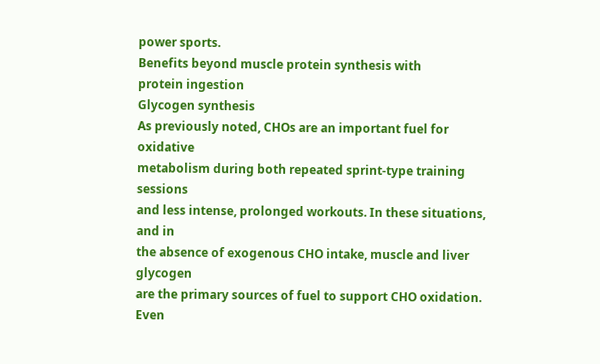power sports.
Benefits beyond muscle protein synthesis with
protein ingestion
Glycogen synthesis
As previously noted, CHOs are an important fuel for oxidative
metabolism during both repeated sprint-type training sessions
and less intense, prolonged workouts. In these situations, and in
the absence of exogenous CHO intake, muscle and liver glycogen
are the primary sources of fuel to support CHO oxidation. Even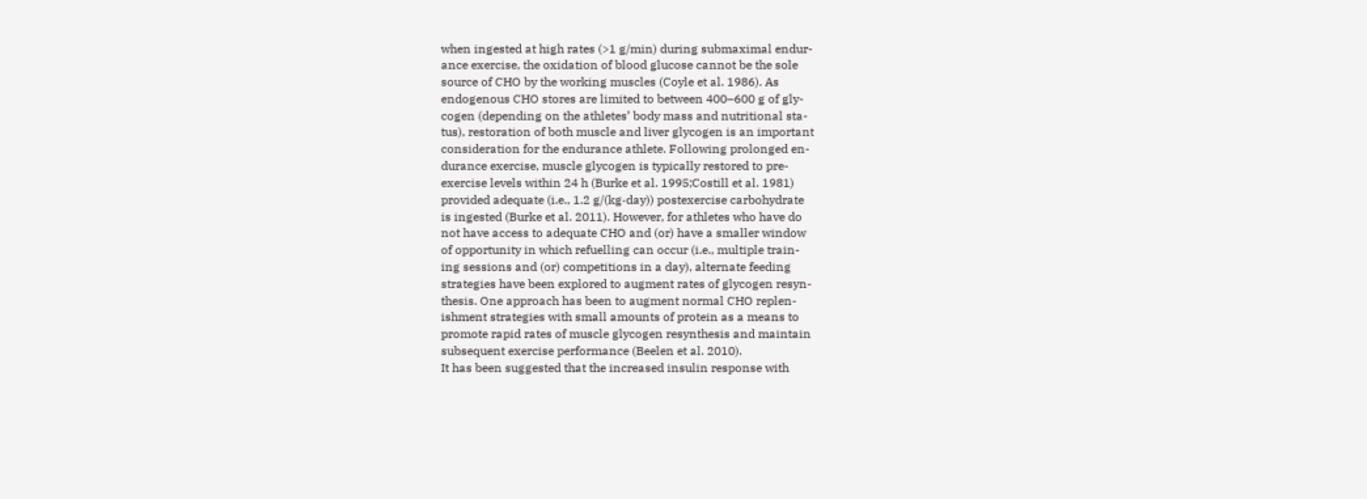when ingested at high rates (>1 g/min) during submaximal endur-
ance exercise, the oxidation of blood glucose cannot be the sole
source of CHO by the working muscles (Coyle et al. 1986). As
endogenous CHO stores are limited to between 400–600 g of gly-
cogen (depending on the athletes’ body mass and nutritional sta-
tus), restoration of both muscle and liver glycogen is an important
consideration for the endurance athlete. Following prolonged en-
durance exercise, muscle glycogen is typically restored to pre-
exercise levels within 24 h (Burke et al. 1995;Costill et al. 1981)
provided adequate (i.e., 1.2 g/(kg·day)) postexercise carbohydrate
is ingested (Burke et al. 2011). However, for athletes who have do
not have access to adequate CHO and (or) have a smaller window
of opportunity in which refuelling can occur (i.e., multiple train-
ing sessions and (or) competitions in a day), alternate feeding
strategies have been explored to augment rates of glycogen resyn-
thesis. One approach has been to augment normal CHO replen-
ishment strategies with small amounts of protein as a means to
promote rapid rates of muscle glycogen resynthesis and maintain
subsequent exercise performance (Beelen et al. 2010).
It has been suggested that the increased insulin response with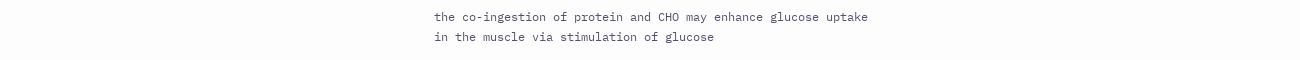the co-ingestion of protein and CHO may enhance glucose uptake
in the muscle via stimulation of glucose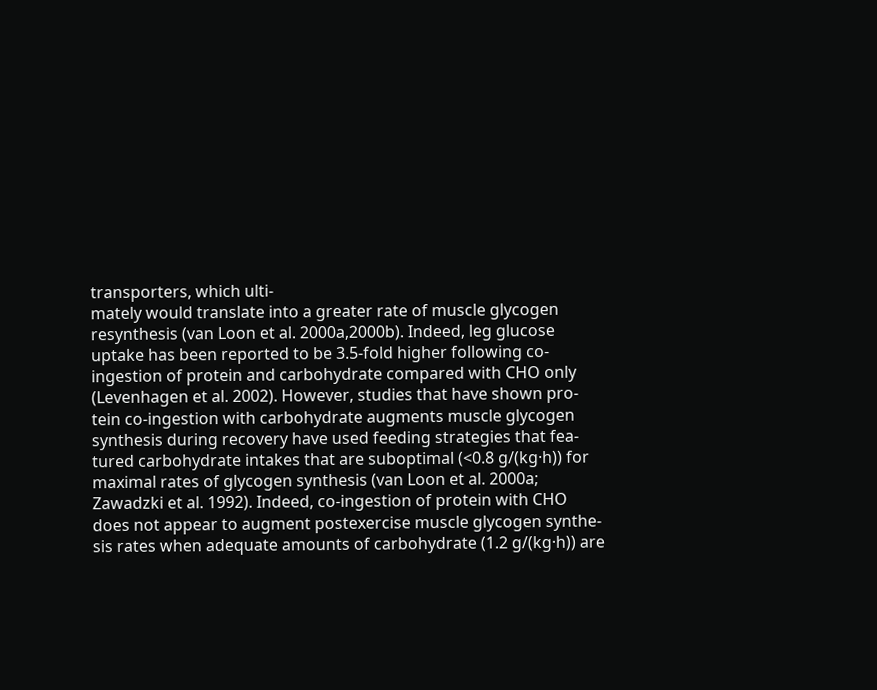transporters, which ulti-
mately would translate into a greater rate of muscle glycogen
resynthesis (van Loon et al. 2000a,2000b). Indeed, leg glucose
uptake has been reported to be 3.5-fold higher following co-
ingestion of protein and carbohydrate compared with CHO only
(Levenhagen et al. 2002). However, studies that have shown pro-
tein co-ingestion with carbohydrate augments muscle glycogen
synthesis during recovery have used feeding strategies that fea-
tured carbohydrate intakes that are suboptimal (<0.8 g/(kg·h)) for
maximal rates of glycogen synthesis (van Loon et al. 2000a;
Zawadzki et al. 1992). Indeed, co-ingestion of protein with CHO
does not appear to augment postexercise muscle glycogen synthe-
sis rates when adequate amounts of carbohydrate (1.2 g/(kg·h)) are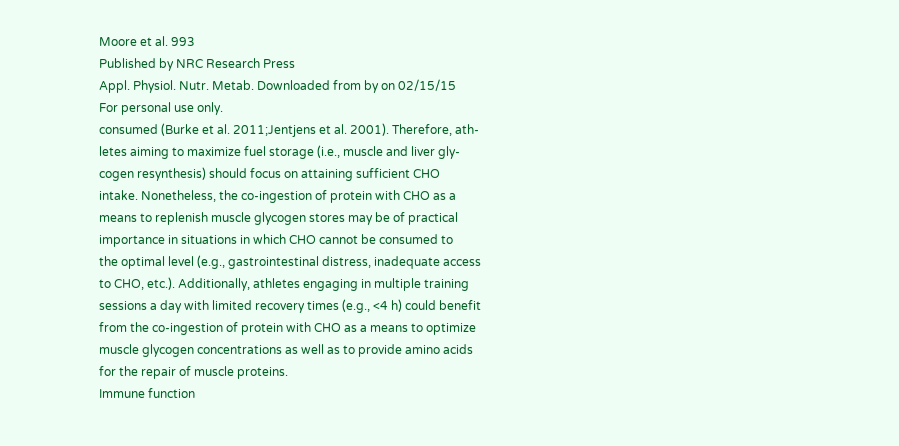Moore et al. 993
Published by NRC Research Press
Appl. Physiol. Nutr. Metab. Downloaded from by on 02/15/15
For personal use only.
consumed (Burke et al. 2011;Jentjens et al. 2001). Therefore, ath-
letes aiming to maximize fuel storage (i.e., muscle and liver gly-
cogen resynthesis) should focus on attaining sufficient CHO
intake. Nonetheless, the co-ingestion of protein with CHO as a
means to replenish muscle glycogen stores may be of practical
importance in situations in which CHO cannot be consumed to
the optimal level (e.g., gastrointestinal distress, inadequate access
to CHO, etc.). Additionally, athletes engaging in multiple training
sessions a day with limited recovery times (e.g., <4 h) could benefit
from the co-ingestion of protein with CHO as a means to optimize
muscle glycogen concentrations as well as to provide amino acids
for the repair of muscle proteins.
Immune function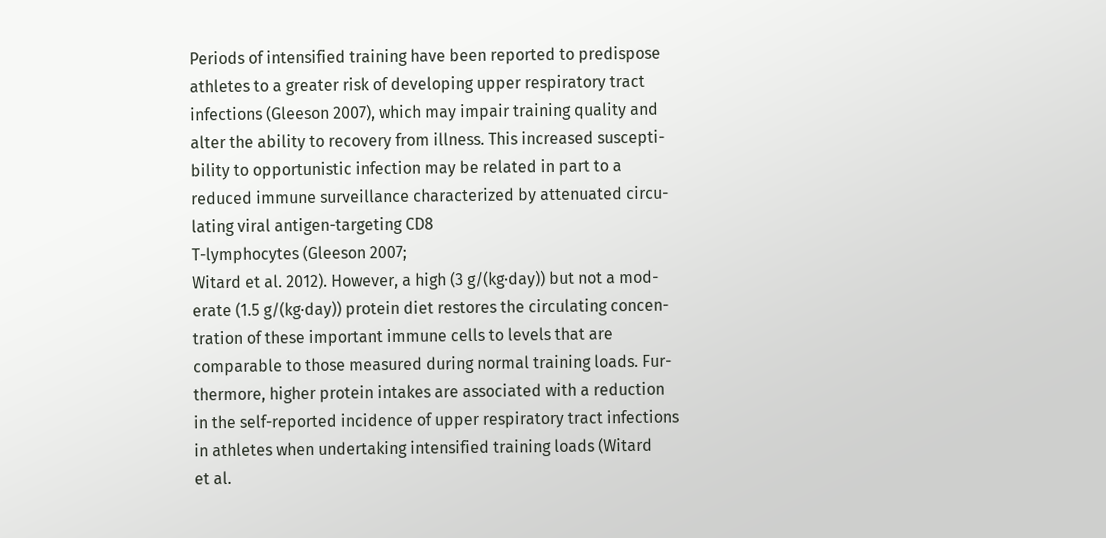Periods of intensified training have been reported to predispose
athletes to a greater risk of developing upper respiratory tract
infections (Gleeson 2007), which may impair training quality and
alter the ability to recovery from illness. This increased suscepti-
bility to opportunistic infection may be related in part to a
reduced immune surveillance characterized by attenuated circu-
lating viral antigen-targeting CD8
T-lymphocytes (Gleeson 2007;
Witard et al. 2012). However, a high (3 g/(kg·day)) but not a mod-
erate (1.5 g/(kg·day)) protein diet restores the circulating concen-
tration of these important immune cells to levels that are
comparable to those measured during normal training loads. Fur-
thermore, higher protein intakes are associated with a reduction
in the self-reported incidence of upper respiratory tract infections
in athletes when undertaking intensified training loads (Witard
et al.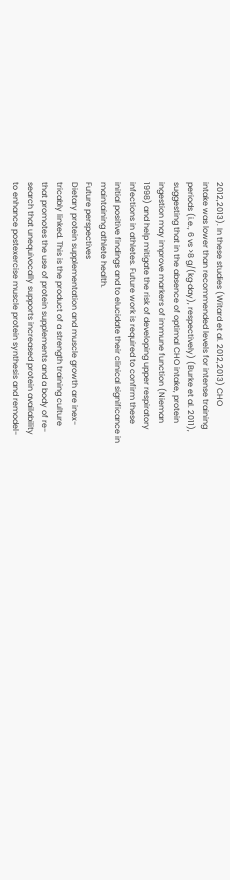2012,2013). In these studies (Witard et al. 2012,2013) CHO
intake was lower than recommended levels for intense training
periods (i.e., 6 vs >8 g/(kg·day), respectively) (Burke et al. 2011),
suggesting that in the absence of optimal CHO intake, protein
ingestion may improve markers of immune function (Nieman
1998) and help mitigate the risk of developing upper respiratory
infections in athletes. Future work is required to confirm these
initial positive findings and to elucidate their clinical significance in
maintaining athlete health.
Future perspectives
Dietary protein supplementation and muscle growth are inex-
tricably linked. This is the product of a strength training culture
that promotes the use of protein supplements and a body of re-
search that unequivocally supports increased protein availability
to enhance postexercise muscle protein synthesis and remodel-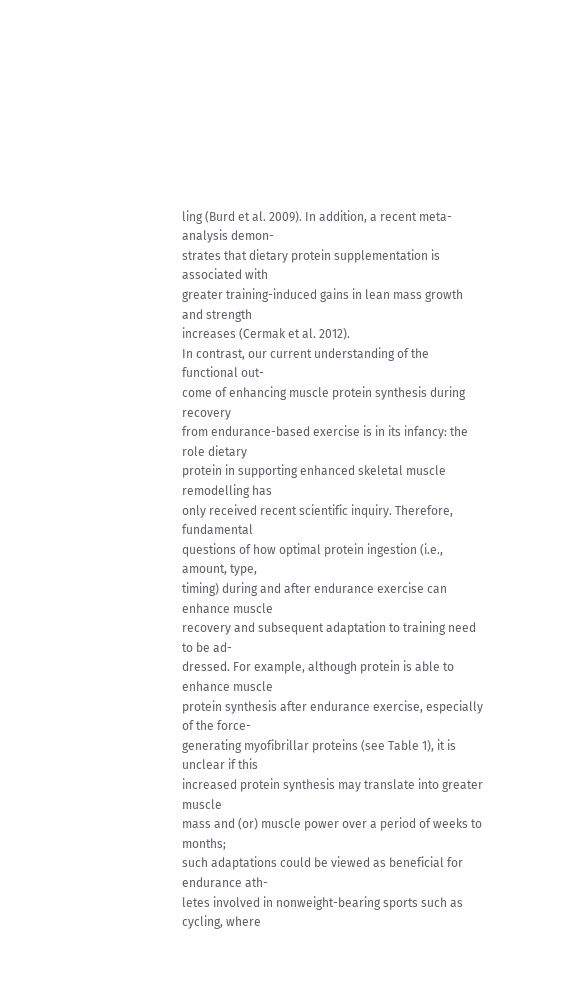ling (Burd et al. 2009). In addition, a recent meta-analysis demon-
strates that dietary protein supplementation is associated with
greater training-induced gains in lean mass growth and strength
increases (Cermak et al. 2012).
In contrast, our current understanding of the functional out-
come of enhancing muscle protein synthesis during recovery
from endurance-based exercise is in its infancy: the role dietary
protein in supporting enhanced skeletal muscle remodelling has
only received recent scientific inquiry. Therefore, fundamental
questions of how optimal protein ingestion (i.e., amount, type,
timing) during and after endurance exercise can enhance muscle
recovery and subsequent adaptation to training need to be ad-
dressed. For example, although protein is able to enhance muscle
protein synthesis after endurance exercise, especially of the force-
generating myofibrillar proteins (see Table 1), it is unclear if this
increased protein synthesis may translate into greater muscle
mass and (or) muscle power over a period of weeks to months;
such adaptations could be viewed as beneficial for endurance ath-
letes involved in nonweight-bearing sports such as cycling, where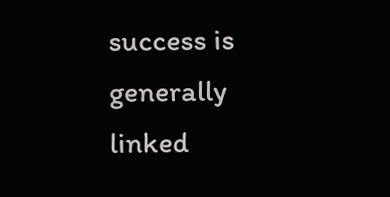success is generally linked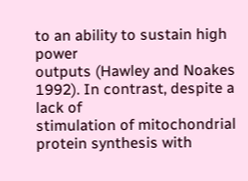to an ability to sustain high power
outputs (Hawley and Noakes 1992). In contrast, despite a lack of
stimulation of mitochondrial protein synthesis with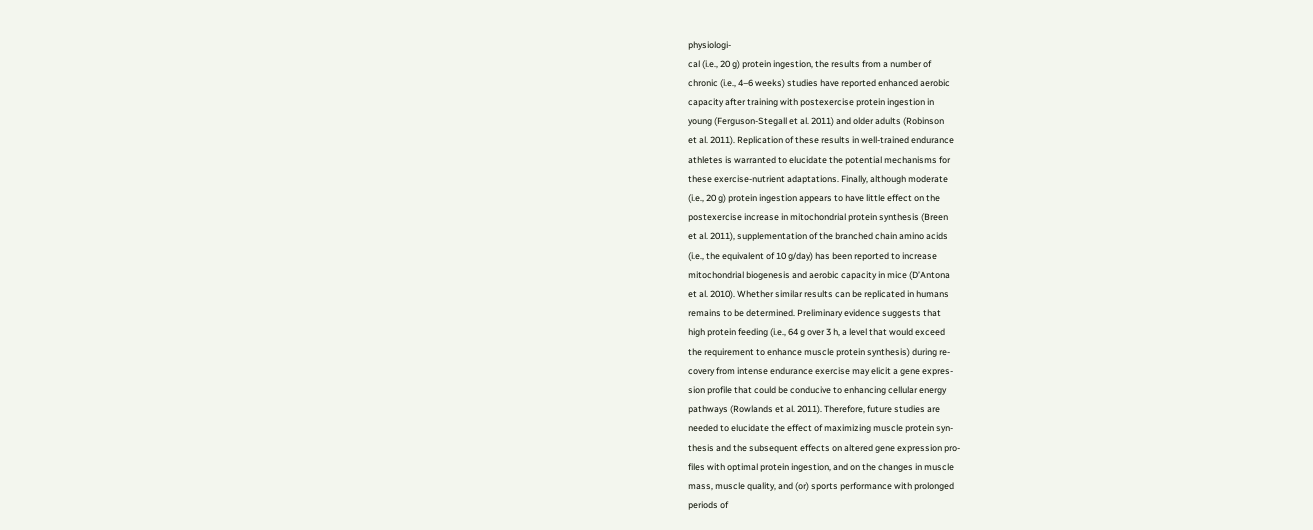physiologi-
cal (i.e., 20 g) protein ingestion, the results from a number of
chronic (i.e., 4–6 weeks) studies have reported enhanced aerobic
capacity after training with postexercise protein ingestion in
young (Ferguson-Stegall et al. 2011) and older adults (Robinson
et al. 2011). Replication of these results in well-trained endurance
athletes is warranted to elucidate the potential mechanisms for
these exercise-nutrient adaptations. Finally, although moderate
(i.e., 20 g) protein ingestion appears to have little effect on the
postexercise increase in mitochondrial protein synthesis (Breen
et al. 2011), supplementation of the branched chain amino acids
(i.e., the equivalent of 10 g/day) has been reported to increase
mitochondrial biogenesis and aerobic capacity in mice (D’Antona
et al. 2010). Whether similar results can be replicated in humans
remains to be determined. Preliminary evidence suggests that
high protein feeding (i.e., 64 g over 3 h, a level that would exceed
the requirement to enhance muscle protein synthesis) during re-
covery from intense endurance exercise may elicit a gene expres-
sion profile that could be conducive to enhancing cellular energy
pathways (Rowlands et al. 2011). Therefore, future studies are
needed to elucidate the effect of maximizing muscle protein syn-
thesis and the subsequent effects on altered gene expression pro-
files with optimal protein ingestion, and on the changes in muscle
mass, muscle quality, and (or) sports performance with prolonged
periods of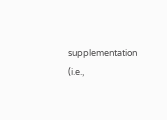supplementation (i.e.,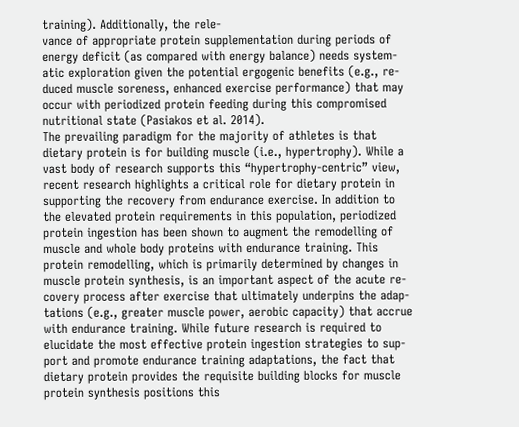training). Additionally, the rele-
vance of appropriate protein supplementation during periods of
energy deficit (as compared with energy balance) needs system-
atic exploration given the potential ergogenic benefits (e.g., re-
duced muscle soreness, enhanced exercise performance) that may
occur with periodized protein feeding during this compromised
nutritional state (Pasiakos et al. 2014).
The prevailing paradigm for the majority of athletes is that
dietary protein is for building muscle (i.e., hypertrophy). While a
vast body of research supports this “hypertrophy-centric” view,
recent research highlights a critical role for dietary protein in
supporting the recovery from endurance exercise. In addition to
the elevated protein requirements in this population, periodized
protein ingestion has been shown to augment the remodelling of
muscle and whole body proteins with endurance training. This
protein remodelling, which is primarily determined by changes in
muscle protein synthesis, is an important aspect of the acute re-
covery process after exercise that ultimately underpins the adap-
tations (e.g., greater muscle power, aerobic capacity) that accrue
with endurance training. While future research is required to
elucidate the most effective protein ingestion strategies to sup-
port and promote endurance training adaptations, the fact that
dietary protein provides the requisite building blocks for muscle
protein synthesis positions this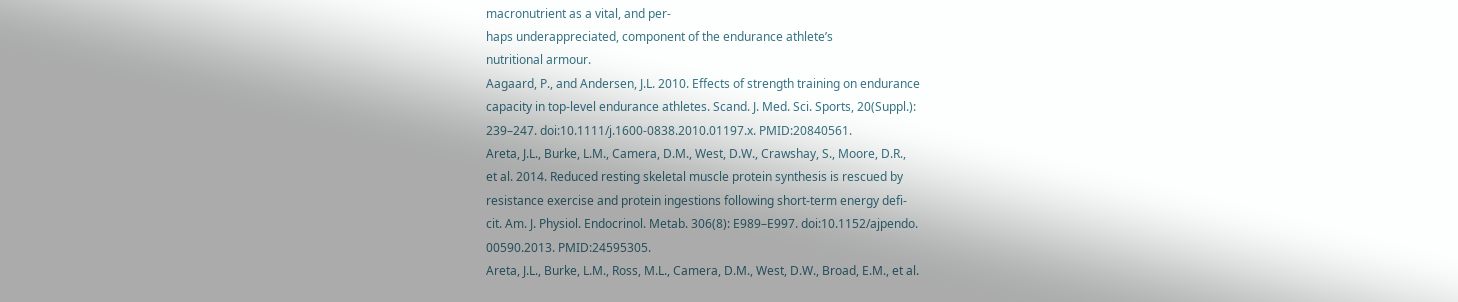macronutrient as a vital, and per-
haps underappreciated, component of the endurance athlete’s
nutritional armour.
Aagaard, P., and Andersen, J.L. 2010. Effects of strength training on endurance
capacity in top-level endurance athletes. Scand. J. Med. Sci. Sports, 20(Suppl.):
239–247. doi:10.1111/j.1600-0838.2010.01197.x. PMID:20840561.
Areta, J.L., Burke, L.M., Camera, D.M., West, D.W., Crawshay, S., Moore, D.R.,
et al. 2014. Reduced resting skeletal muscle protein synthesis is rescued by
resistance exercise and protein ingestions following short-term energy defi-
cit. Am. J. Physiol. Endocrinol. Metab. 306(8): E989–E997. doi:10.1152/ajpendo.
00590.2013. PMID:24595305.
Areta, J.L., Burke, L.M., Ross, M.L., Camera, D.M., West, D.W., Broad, E.M., et al.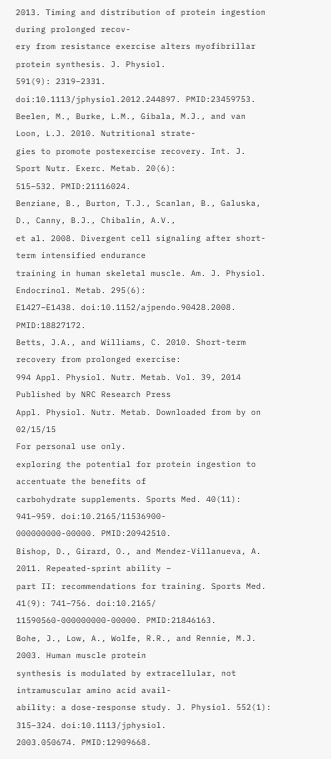2013. Timing and distribution of protein ingestion during prolonged recov-
ery from resistance exercise alters myofibrillar protein synthesis. J. Physiol.
591(9): 2319–2331. doi:10.1113/jphysiol.2012.244897. PMID:23459753.
Beelen, M., Burke, L.M., Gibala, M.J., and van Loon, L.J. 2010. Nutritional strate-
gies to promote postexercise recovery. Int. J. Sport Nutr. Exerc. Metab. 20(6):
515–532. PMID:21116024.
Benziane, B., Burton, T.J., Scanlan, B., Galuska, D., Canny, B.J., Chibalin, A.V.,
et al. 2008. Divergent cell signaling after short-term intensified endurance
training in human skeletal muscle. Am. J. Physiol. Endocrinol. Metab. 295(6):
E1427–E1438. doi:10.1152/ajpendo.90428.2008. PMID:18827172.
Betts, J.A., and Williams, C. 2010. Short-term recovery from prolonged exercise:
994 Appl. Physiol. Nutr. Metab. Vol. 39, 2014
Published by NRC Research Press
Appl. Physiol. Nutr. Metab. Downloaded from by on 02/15/15
For personal use only.
exploring the potential for protein ingestion to accentuate the benefits of
carbohydrate supplements. Sports Med. 40(11): 941–959. doi:10.2165/11536900-
000000000-00000. PMID:20942510.
Bishop, D., Girard, O., and Mendez-Villanueva, A. 2011. Repeated-sprint ability –
part II: recommendations for training. Sports Med. 41(9): 741–756. doi:10.2165/
11590560-000000000-00000. PMID:21846163.
Bohe, J., Low, A., Wolfe, R.R., and Rennie, M.J. 2003. Human muscle protein
synthesis is modulated by extracellular, not intramuscular amino acid avail-
ability: a dose-response study. J. Physiol. 552(1): 315–324. doi:10.1113/jphysiol.
2003.050674. PMID:12909668.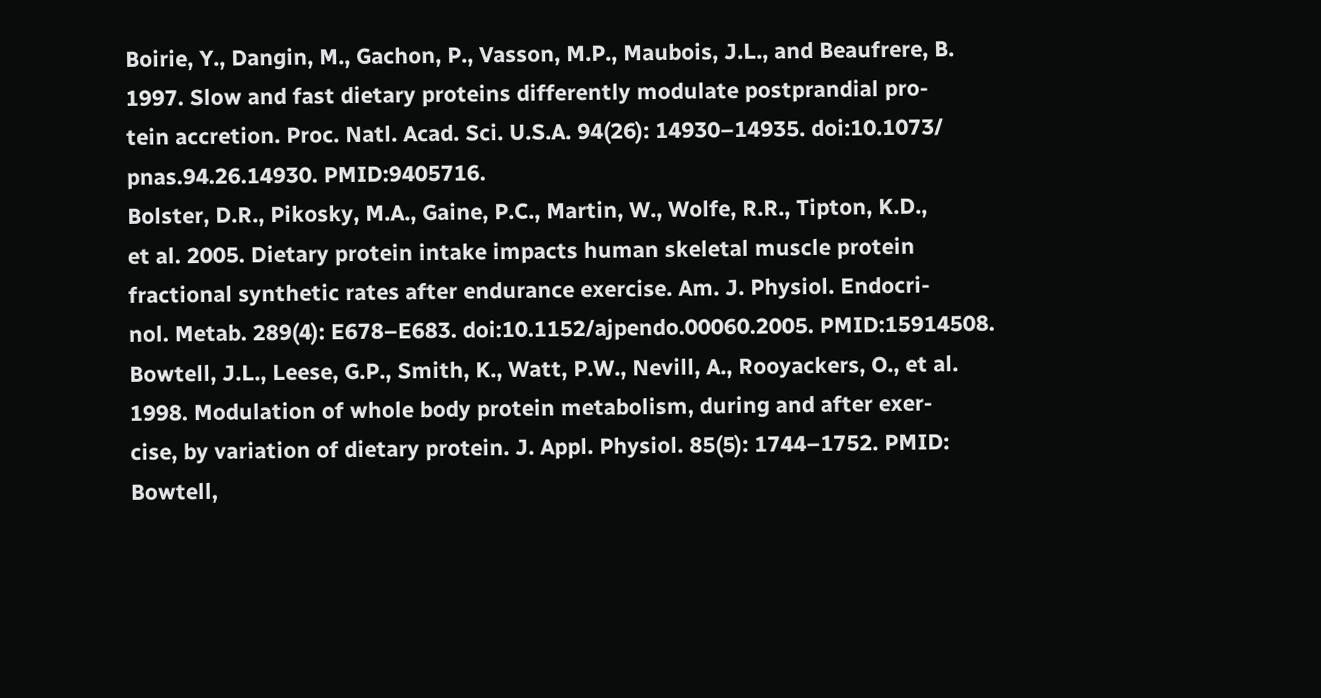Boirie, Y., Dangin, M., Gachon, P., Vasson, M.P., Maubois, J.L., and Beaufrere, B.
1997. Slow and fast dietary proteins differently modulate postprandial pro-
tein accretion. Proc. Natl. Acad. Sci. U.S.A. 94(26): 14930–14935. doi:10.1073/
pnas.94.26.14930. PMID:9405716.
Bolster, D.R., Pikosky, M.A., Gaine, P.C., Martin, W., Wolfe, R.R., Tipton, K.D.,
et al. 2005. Dietary protein intake impacts human skeletal muscle protein
fractional synthetic rates after endurance exercise. Am. J. Physiol. Endocri-
nol. Metab. 289(4): E678–E683. doi:10.1152/ajpendo.00060.2005. PMID:15914508.
Bowtell, J.L., Leese, G.P., Smith, K., Watt, P.W., Nevill, A., Rooyackers, O., et al.
1998. Modulation of whole body protein metabolism, during and after exer-
cise, by variation of dietary protein. J. Appl. Physiol. 85(5): 1744–1752. PMID:
Bowtell,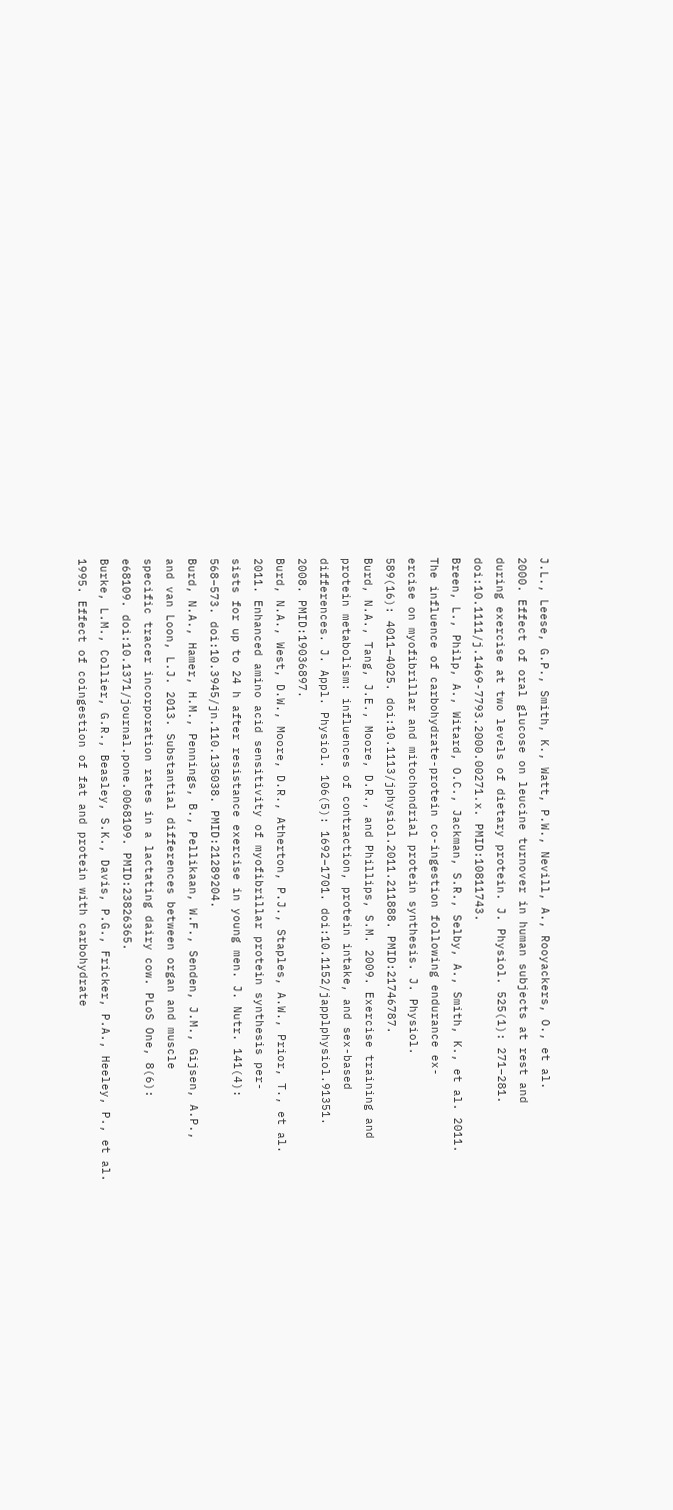J.L., Leese, G.P., Smith, K., Watt, P.W., Nevill, A., Rooyackers, O., et al.
2000. Effect of oral glucose on leucine turnover in human subjects at rest and
during exercise at two levels of dietary protein. J. Physiol. 525(1): 271–281.
doi:10.1111/j.1469-7793.2000.00271.x. PMID:10811743.
Breen, L., Philp, A., Witard, O.C., Jackman, S.R., Selby, A., Smith, K., et al. 2011.
The influence of carbohydrate-protein co-ingestion following endurance ex-
ercise on myofibrillar and mitochondrial protein synthesis. J. Physiol.
589(16): 4011–4025. doi:10.1113/jphysiol.2011.211888. PMID:21746787.
Burd, N.A., Tang, J.E., Moore, D.R., and Phillips, S.M. 2009. Exercise training and
protein metabolism: influences of contraction, protein intake, and sex-based
differences. J. Appl. Physiol. 106(5): 1692–1701. doi:10.1152/japplphysiol.91351.
2008. PMID:19036897.
Burd, N.A., West, D.W., Moore, D.R., Atherton, P.J., Staples, A.W., Prior, T., et al.
2011. Enhanced amino acid sensitivity of myofibrillar protein synthesis per-
sists for up to 24 h after resistance exercise in young men. J. Nutr. 141(4):
568–573. doi:10.3945/jn.110.135038. PMID:21289204.
Burd, N.A., Hamer, H.M., Pennings, B., Pellikaan, W.F., Senden, J.M., Gijsen, A.P.,
and van Loon, L.J. 2013. Substantial differences between organ and muscle
specific tracer incorporation rates in a lactating dairy cow. PLoS One, 8(6):
e68109. doi:10.1371/journal.pone.0068109. PMID:23826365.
Burke, L.M., Collier, G.R., Beasley, S.K., Davis, P.G., Fricker, P.A., Heeley, P., et al.
1995. Effect of coingestion of fat and protein with carbohydrate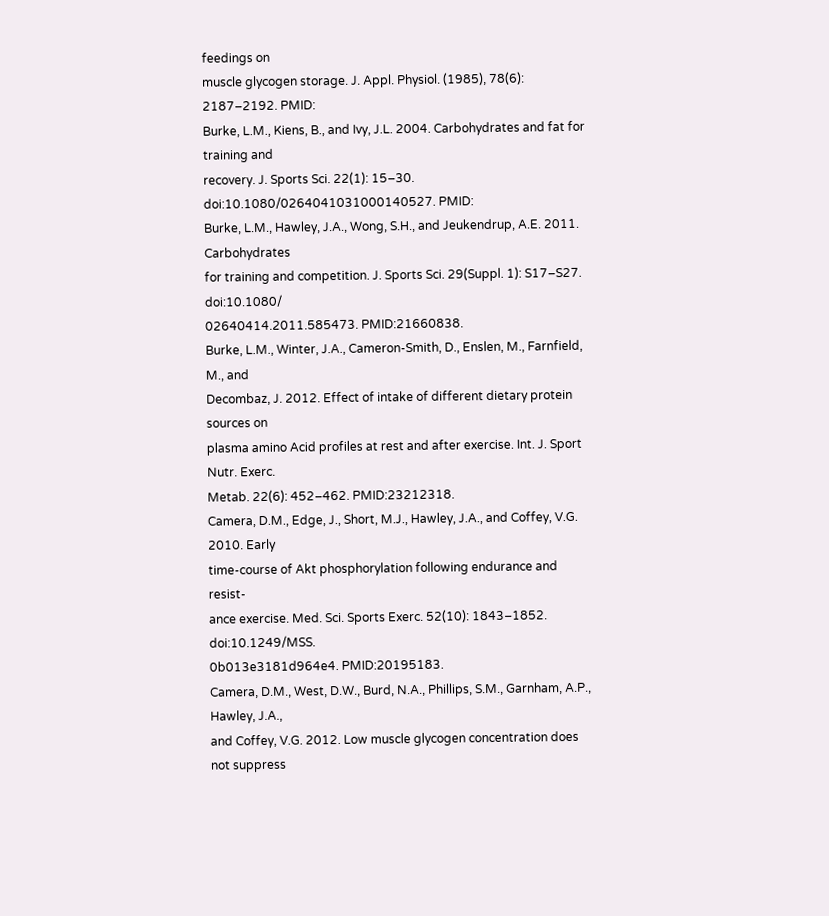feedings on
muscle glycogen storage. J. Appl. Physiol. (1985), 78(6): 2187–2192. PMID:
Burke, L.M., Kiens, B., and Ivy, J.L. 2004. Carbohydrates and fat for training and
recovery. J. Sports Sci. 22(1): 15–30. doi:10.1080/0264041031000140527. PMID:
Burke, L.M., Hawley, J.A., Wong, S.H., and Jeukendrup, A.E. 2011. Carbohydrates
for training and competition. J. Sports Sci. 29(Suppl. 1): S17–S27. doi:10.1080/
02640414.2011.585473. PMID:21660838.
Burke, L.M., Winter, J.A., Cameron-Smith, D., Enslen, M., Farnfield, M., and
Decombaz, J. 2012. Effect of intake of different dietary protein sources on
plasma amino Acid profiles at rest and after exercise. Int. J. Sport Nutr. Exerc.
Metab. 22(6): 452–462. PMID:23212318.
Camera, D.M., Edge, J., Short, M.J., Hawley, J.A., and Coffey, V.G. 2010. Early
time-course of Akt phosphorylation following endurance and resist-
ance exercise. Med. Sci. Sports Exerc. 52(10): 1843–1852. doi:10.1249/MSS.
0b013e3181d964e4. PMID:20195183.
Camera, D.M., West, D.W., Burd, N.A., Phillips, S.M., Garnham, A.P., Hawley, J.A.,
and Coffey, V.G. 2012. Low muscle glycogen concentration does not suppress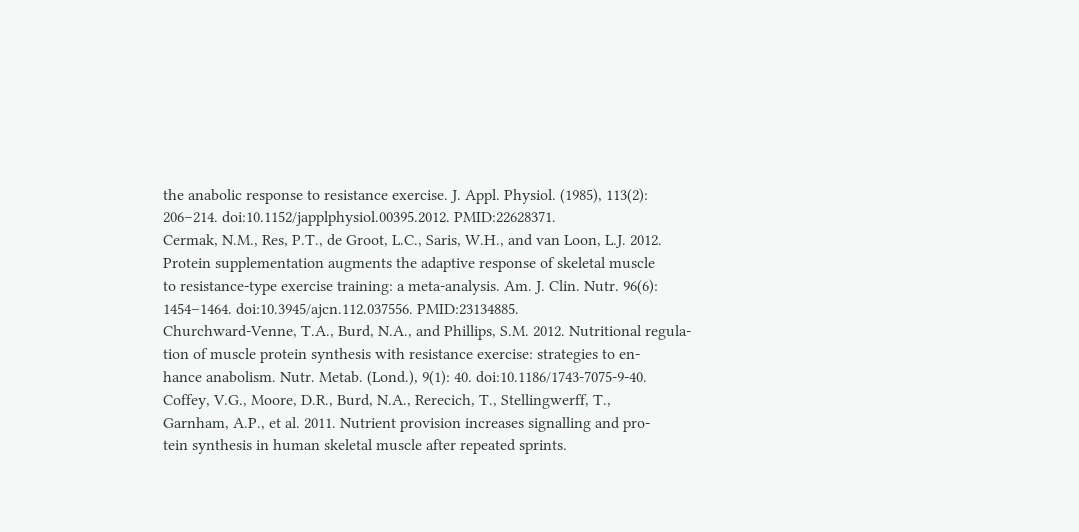the anabolic response to resistance exercise. J. Appl. Physiol. (1985), 113(2):
206–214. doi:10.1152/japplphysiol.00395.2012. PMID:22628371.
Cermak, N.M., Res, P.T., de Groot, L.C., Saris, W.H., and van Loon, L.J. 2012.
Protein supplementation augments the adaptive response of skeletal muscle
to resistance-type exercise training: a meta-analysis. Am. J. Clin. Nutr. 96(6):
1454–1464. doi:10.3945/ajcn.112.037556. PMID:23134885.
Churchward-Venne, T.A., Burd, N.A., and Phillips, S.M. 2012. Nutritional regula-
tion of muscle protein synthesis with resistance exercise: strategies to en-
hance anabolism. Nutr. Metab. (Lond.), 9(1): 40. doi:10.1186/1743-7075-9-40.
Coffey, V.G., Moore, D.R., Burd, N.A., Rerecich, T., Stellingwerff, T.,
Garnham, A.P., et al. 2011. Nutrient provision increases signalling and pro-
tein synthesis in human skeletal muscle after repeated sprints.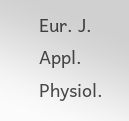Eur. J. Appl.
Physiol.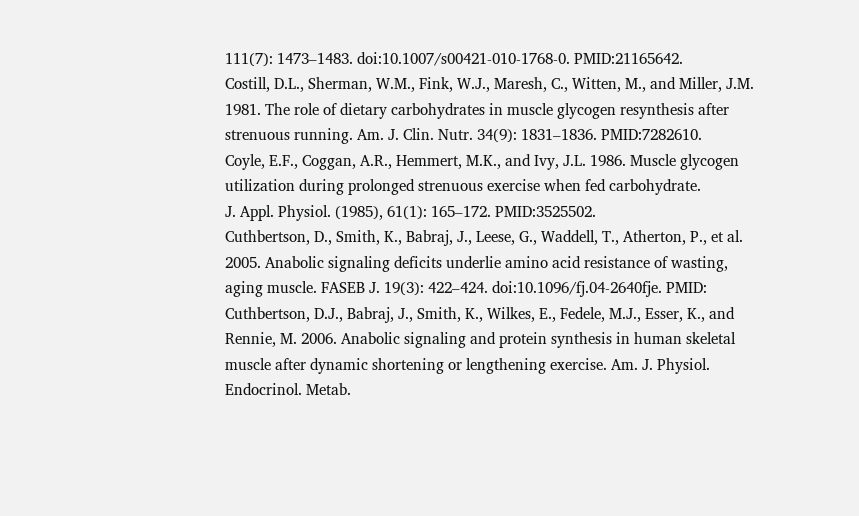111(7): 1473–1483. doi:10.1007/s00421-010-1768-0. PMID:21165642.
Costill, D.L., Sherman, W.M., Fink, W.J., Maresh, C., Witten, M., and Miller, J.M.
1981. The role of dietary carbohydrates in muscle glycogen resynthesis after
strenuous running. Am. J. Clin. Nutr. 34(9): 1831–1836. PMID:7282610.
Coyle, E.F., Coggan, A.R., Hemmert, M.K., and Ivy, J.L. 1986. Muscle glycogen
utilization during prolonged strenuous exercise when fed carbohydrate.
J. Appl. Physiol. (1985), 61(1): 165–172. PMID:3525502.
Cuthbertson, D., Smith, K., Babraj, J., Leese, G., Waddell, T., Atherton, P., et al.
2005. Anabolic signaling deficits underlie amino acid resistance of wasting,
aging muscle. FASEB J. 19(3): 422–424. doi:10.1096/fj.04-2640fje. PMID:
Cuthbertson, D.J., Babraj, J., Smith, K., Wilkes, E., Fedele, M.J., Esser, K., and
Rennie, M. 2006. Anabolic signaling and protein synthesis in human skeletal
muscle after dynamic shortening or lengthening exercise. Am. J. Physiol.
Endocrinol. Metab.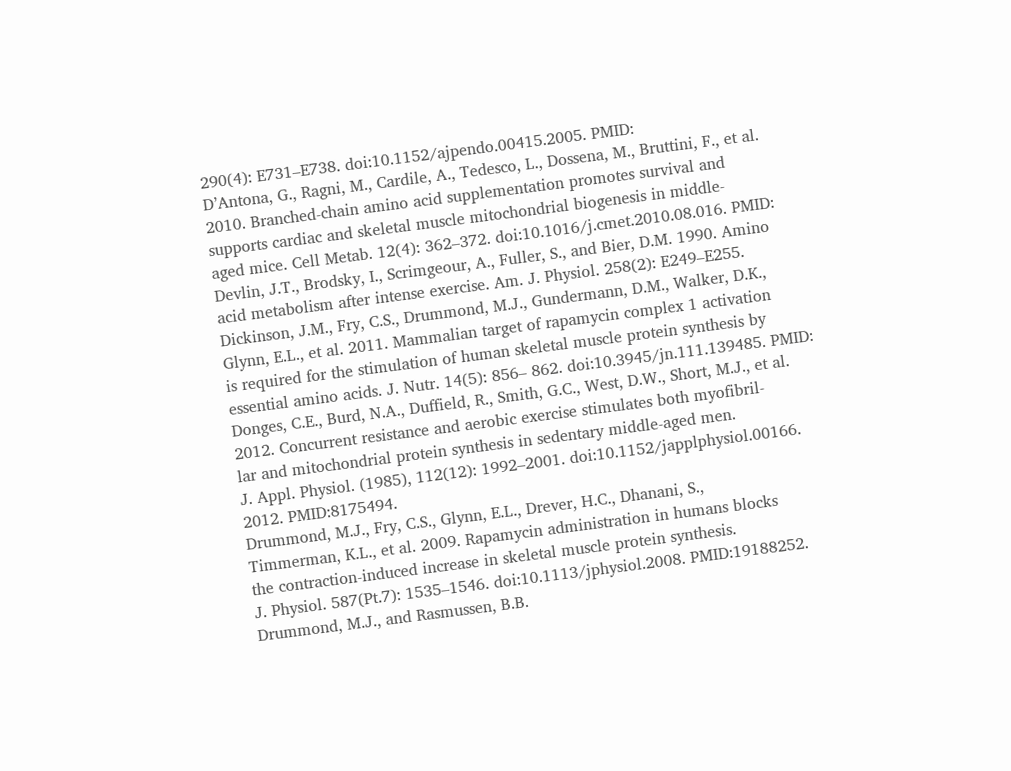290(4): E731–E738. doi:10.1152/ajpendo.00415.2005. PMID:
D’Antona, G., Ragni, M., Cardile, A., Tedesco, L., Dossena, M., Bruttini, F., et al.
2010. Branched-chain amino acid supplementation promotes survival and
supports cardiac and skeletal muscle mitochondrial biogenesis in middle-
aged mice. Cell Metab. 12(4): 362–372. doi:10.1016/j.cmet.2010.08.016. PMID:
Devlin, J.T., Brodsky, I., Scrimgeour, A., Fuller, S., and Bier, D.M. 1990. Amino
acid metabolism after intense exercise. Am. J. Physiol. 258(2): E249–E255.
Dickinson, J.M., Fry, C.S., Drummond, M.J., Gundermann, D.M., Walker, D.K.,
Glynn, E.L., et al. 2011. Mammalian target of rapamycin complex 1 activation
is required for the stimulation of human skeletal muscle protein synthesis by
essential amino acids. J. Nutr. 14(5): 856– 862. doi:10.3945/jn.111.139485. PMID:
Donges, C.E., Burd, N.A., Duffield, R., Smith, G.C., West, D.W., Short, M.J., et al.
2012. Concurrent resistance and aerobic exercise stimulates both myofibril-
lar and mitochondrial protein synthesis in sedentary middle-aged men.
J. Appl. Physiol. (1985), 112(12): 1992–2001. doi:10.1152/japplphysiol.00166.
2012. PMID:8175494.
Drummond, M.J., Fry, C.S., Glynn, E.L., Drever, H.C., Dhanani, S.,
Timmerman, K.L., et al. 2009. Rapamycin administration in humans blocks
the contraction-induced increase in skeletal muscle protein synthesis.
J. Physiol. 587(Pt.7): 1535–1546. doi:10.1113/jphysiol.2008. PMID:19188252.
Drummond, M.J., and Rasmussen, B.B.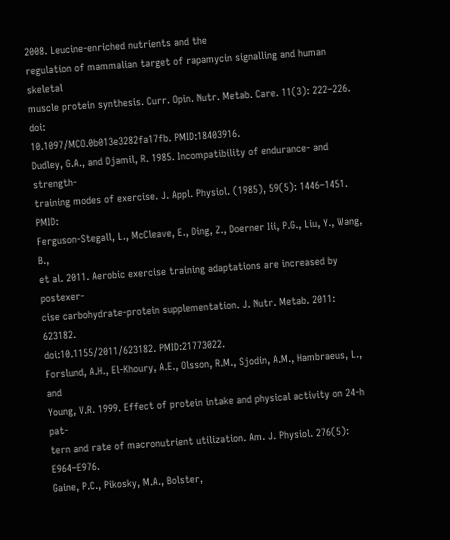2008. Leucine-enriched nutrients and the
regulation of mammalian target of rapamycin signalling and human skeletal
muscle protein synthesis. Curr. Opin. Nutr. Metab. Care. 11(3): 222–226. doi:
10.1097/MCO.0b013e3282fa17fb. PMID:18403916.
Dudley, G.A., and Djamil, R. 1985. Incompatibility of endurance- and strength-
training modes of exercise. J. Appl. Physiol. (1985), 59(5): 1446–1451. PMID:
Ferguson-Stegall, L., McCleave, E., Ding, Z., Doerner Iii, P.G., Liu, Y., Wang, B.,
et al. 2011. Aerobic exercise training adaptations are increased by postexer-
cise carbohydrate-protein supplementation. J. Nutr. Metab. 2011: 623182.
doi:10.1155/2011/623182. PMID:21773022.
Forslund, A.H., El-Khoury, A.E., Olsson, R.M., Sjodin, A.M., Hambraeus, L., and
Young, V.R. 1999. Effect of protein intake and physical activity on 24-h pat-
tern and rate of macronutrient utilization. Am. J. Physiol. 276(5): E964–E976.
Gaine, P.C., Pikosky, M.A., Bolster,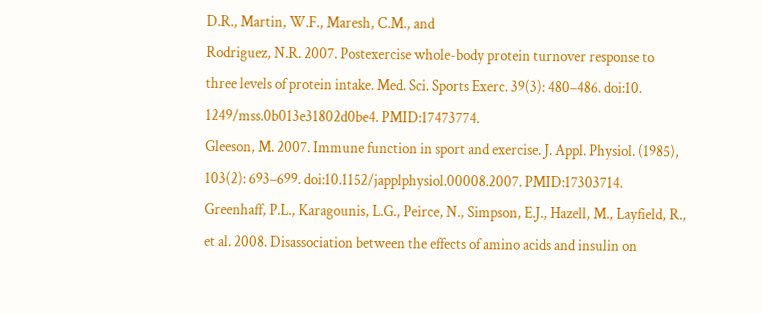D.R., Martin, W.F., Maresh, C.M., and
Rodriguez, N.R. 2007. Postexercise whole-body protein turnover response to
three levels of protein intake. Med. Sci. Sports Exerc. 39(3): 480–486. doi:10.
1249/mss.0b013e31802d0be4. PMID:17473774.
Gleeson, M. 2007. Immune function in sport and exercise. J. Appl. Physiol. (1985),
103(2): 693–699. doi:10.1152/japplphysiol.00008.2007. PMID:17303714.
Greenhaff, P.L., Karagounis, L.G., Peirce, N., Simpson, E.J., Hazell, M., Layfield, R.,
et al. 2008. Disassociation between the effects of amino acids and insulin on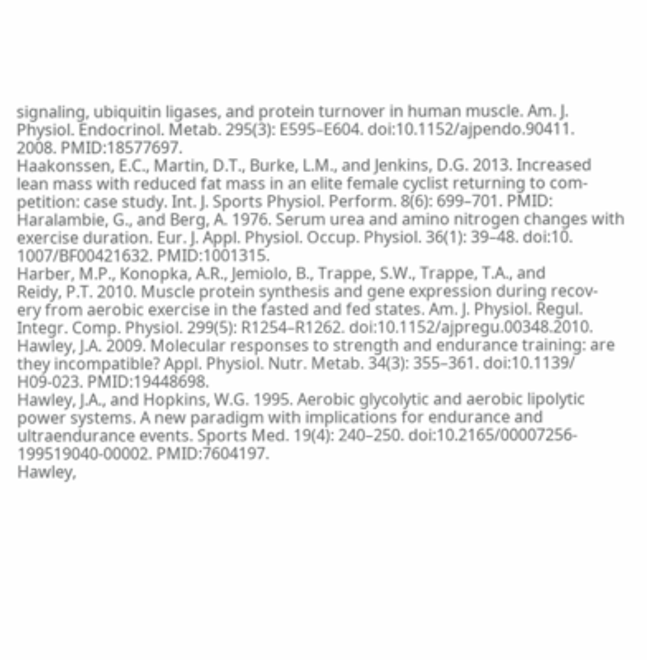signaling, ubiquitin ligases, and protein turnover in human muscle. Am. J.
Physiol. Endocrinol. Metab. 295(3): E595–E604. doi:10.1152/ajpendo.90411.
2008. PMID:18577697.
Haakonssen, E.C., Martin, D.T., Burke, L.M., and Jenkins, D.G. 2013. Increased
lean mass with reduced fat mass in an elite female cyclist returning to com-
petition: case study. Int. J. Sports Physiol. Perform. 8(6): 699–701. PMID:
Haralambie, G., and Berg, A. 1976. Serum urea and amino nitrogen changes with
exercise duration. Eur. J. Appl. Physiol. Occup. Physiol. 36(1): 39–48. doi:10.
1007/BF00421632. PMID:1001315.
Harber, M.P., Konopka, A.R., Jemiolo, B., Trappe, S.W., Trappe, T.A., and
Reidy, P.T. 2010. Muscle protein synthesis and gene expression during recov-
ery from aerobic exercise in the fasted and fed states. Am. J. Physiol. Regul.
Integr. Comp. Physiol. 299(5): R1254–R1262. doi:10.1152/ajpregu.00348.2010.
Hawley, J.A. 2009. Molecular responses to strength and endurance training: are
they incompatible? Appl. Physiol. Nutr. Metab. 34(3): 355–361. doi:10.1139/
H09-023. PMID:19448698.
Hawley, J.A., and Hopkins, W.G. 1995. Aerobic glycolytic and aerobic lipolytic
power systems. A new paradigm with implications for endurance and
ultraendurance events. Sports Med. 19(4): 240–250. doi:10.2165/00007256-
199519040-00002. PMID:7604197.
Hawley,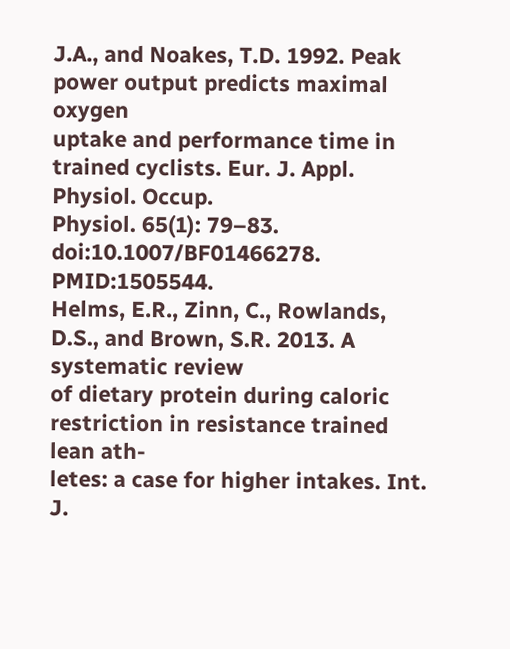J.A., and Noakes, T.D. 1992. Peak power output predicts maximal oxygen
uptake and performance time in trained cyclists. Eur. J. Appl. Physiol. Occup.
Physiol. 65(1): 79–83. doi:10.1007/BF01466278. PMID:1505544.
Helms, E.R., Zinn, C., Rowlands, D.S., and Brown, S.R. 2013. A systematic review
of dietary protein during caloric restriction in resistance trained lean ath-
letes: a case for higher intakes. Int. J.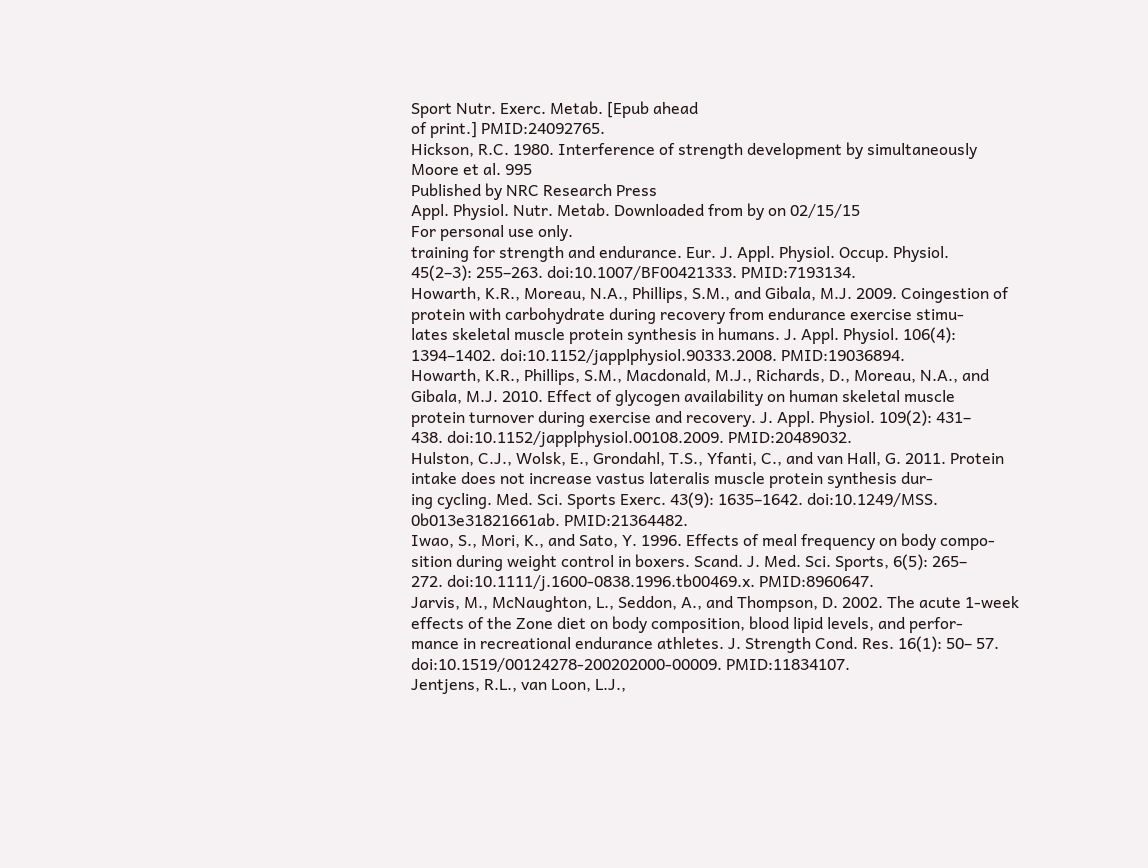Sport Nutr. Exerc. Metab. [Epub ahead
of print.] PMID:24092765.
Hickson, R.C. 1980. Interference of strength development by simultaneously
Moore et al. 995
Published by NRC Research Press
Appl. Physiol. Nutr. Metab. Downloaded from by on 02/15/15
For personal use only.
training for strength and endurance. Eur. J. Appl. Physiol. Occup. Physiol.
45(2–3): 255–263. doi:10.1007/BF00421333. PMID:7193134.
Howarth, K.R., Moreau, N.A., Phillips, S.M., and Gibala, M.J. 2009. Coingestion of
protein with carbohydrate during recovery from endurance exercise stimu-
lates skeletal muscle protein synthesis in humans. J. Appl. Physiol. 106(4):
1394–1402. doi:10.1152/japplphysiol.90333.2008. PMID:19036894.
Howarth, K.R., Phillips, S.M., Macdonald, M.J., Richards, D., Moreau, N.A., and
Gibala, M.J. 2010. Effect of glycogen availability on human skeletal muscle
protein turnover during exercise and recovery. J. Appl. Physiol. 109(2): 431–
438. doi:10.1152/japplphysiol.00108.2009. PMID:20489032.
Hulston, C.J., Wolsk, E., Grondahl, T.S., Yfanti, C., and van Hall, G. 2011. Protein
intake does not increase vastus lateralis muscle protein synthesis dur-
ing cycling. Med. Sci. Sports Exerc. 43(9): 1635–1642. doi:10.1249/MSS.
0b013e31821661ab. PMID:21364482.
Iwao, S., Mori, K., and Sato, Y. 1996. Effects of meal frequency on body compo-
sition during weight control in boxers. Scand. J. Med. Sci. Sports, 6(5): 265–
272. doi:10.1111/j.1600-0838.1996.tb00469.x. PMID:8960647.
Jarvis, M., McNaughton, L., Seddon, A., and Thompson, D. 2002. The acute 1-week
effects of the Zone diet on body composition, blood lipid levels, and perfor-
mance in recreational endurance athletes. J. Strength Cond. Res. 16(1): 50– 57.
doi:10.1519/00124278-200202000-00009. PMID:11834107.
Jentjens, R.L., van Loon, L.J.,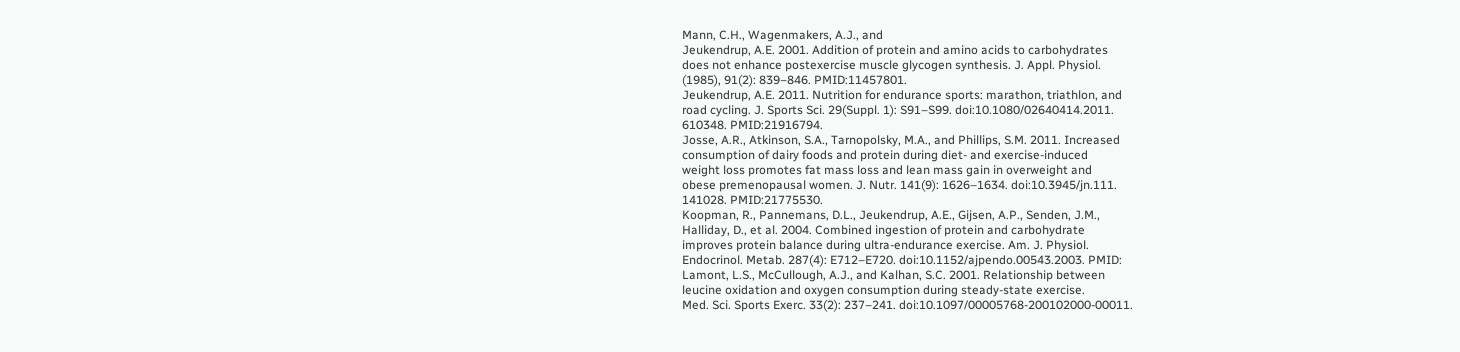Mann, C.H., Wagenmakers, A.J., and
Jeukendrup, A.E. 2001. Addition of protein and amino acids to carbohydrates
does not enhance postexercise muscle glycogen synthesis. J. Appl. Physiol.
(1985), 91(2): 839–846. PMID:11457801.
Jeukendrup, A.E. 2011. Nutrition for endurance sports: marathon, triathlon, and
road cycling. J. Sports Sci. 29(Suppl. 1): S91–S99. doi:10.1080/02640414.2011.
610348. PMID:21916794.
Josse, A.R., Atkinson, S.A., Tarnopolsky, M.A., and Phillips, S.M. 2011. Increased
consumption of dairy foods and protein during diet- and exercise-induced
weight loss promotes fat mass loss and lean mass gain in overweight and
obese premenopausal women. J. Nutr. 141(9): 1626–1634. doi:10.3945/jn.111.
141028. PMID:21775530.
Koopman, R., Pannemans, D.L., Jeukendrup, A.E., Gijsen, A.P., Senden, J.M.,
Halliday, D., et al. 2004. Combined ingestion of protein and carbohydrate
improves protein balance during ultra-endurance exercise. Am. J. Physiol.
Endocrinol. Metab. 287(4): E712–E720. doi:10.1152/ajpendo.00543.2003. PMID:
Lamont, L.S., McCullough, A.J., and Kalhan, S.C. 2001. Relationship between
leucine oxidation and oxygen consumption during steady-state exercise.
Med. Sci. Sports Exerc. 33(2): 237–241. doi:10.1097/00005768-200102000-00011.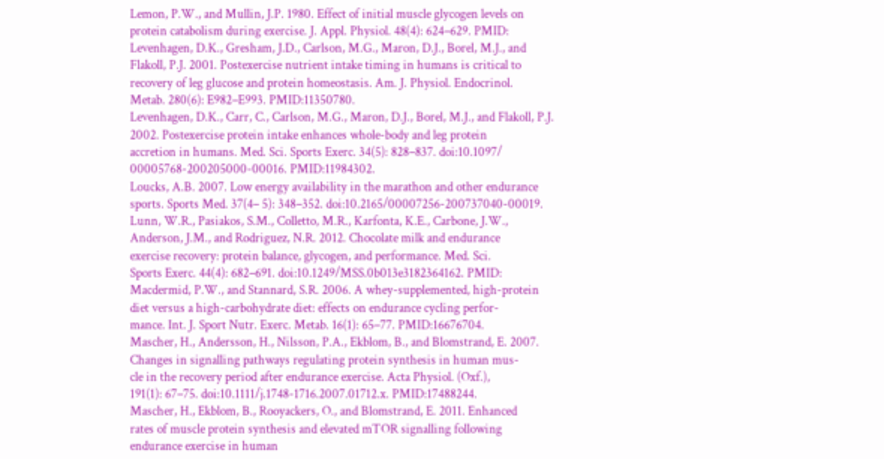Lemon, P.W., and Mullin, J.P. 1980. Effect of initial muscle glycogen levels on
protein catabolism during exercise. J. Appl. Physiol. 48(4): 624–629. PMID:
Levenhagen, D.K., Gresham, J.D., Carlson, M.G., Maron, D.J., Borel, M.J., and
Flakoll, P.J. 2001. Postexercise nutrient intake timing in humans is critical to
recovery of leg glucose and protein homeostasis. Am. J. Physiol. Endocrinol.
Metab. 280(6): E982–E993. PMID:11350780.
Levenhagen, D.K., Carr, C., Carlson, M.G., Maron, D.J., Borel, M.J., and Flakoll, P.J.
2002. Postexercise protein intake enhances whole-body and leg protein
accretion in humans. Med. Sci. Sports Exerc. 34(5): 828–837. doi:10.1097/
00005768-200205000-00016. PMID:11984302.
Loucks, A.B. 2007. Low energy availability in the marathon and other endurance
sports. Sports Med. 37(4– 5): 348–352. doi:10.2165/00007256-200737040-00019.
Lunn, W.R., Pasiakos, S.M., Colletto, M.R., Karfonta, K.E., Carbone, J.W.,
Anderson, J.M., and Rodriguez, N.R. 2012. Chocolate milk and endurance
exercise recovery: protein balance, glycogen, and performance. Med. Sci.
Sports Exerc. 44(4): 682–691. doi:10.1249/MSS.0b013e3182364162. PMID:
Macdermid, P.W., and Stannard, S.R. 2006. A whey-supplemented, high-protein
diet versus a high-carbohydrate diet: effects on endurance cycling perfor-
mance. Int. J. Sport Nutr. Exerc. Metab. 16(1): 65–77. PMID:16676704.
Mascher, H., Andersson, H., Nilsson, P.A., Ekblom, B., and Blomstrand, E. 2007.
Changes in signalling pathways regulating protein synthesis in human mus-
cle in the recovery period after endurance exercise. Acta Physiol. (Oxf.),
191(1): 67–75. doi:10.1111/j.1748-1716.2007.01712.x. PMID:17488244.
Mascher, H., Ekblom, B., Rooyackers, O., and Blomstrand, E. 2011. Enhanced
rates of muscle protein synthesis and elevated mTOR signalling following
endurance exercise in human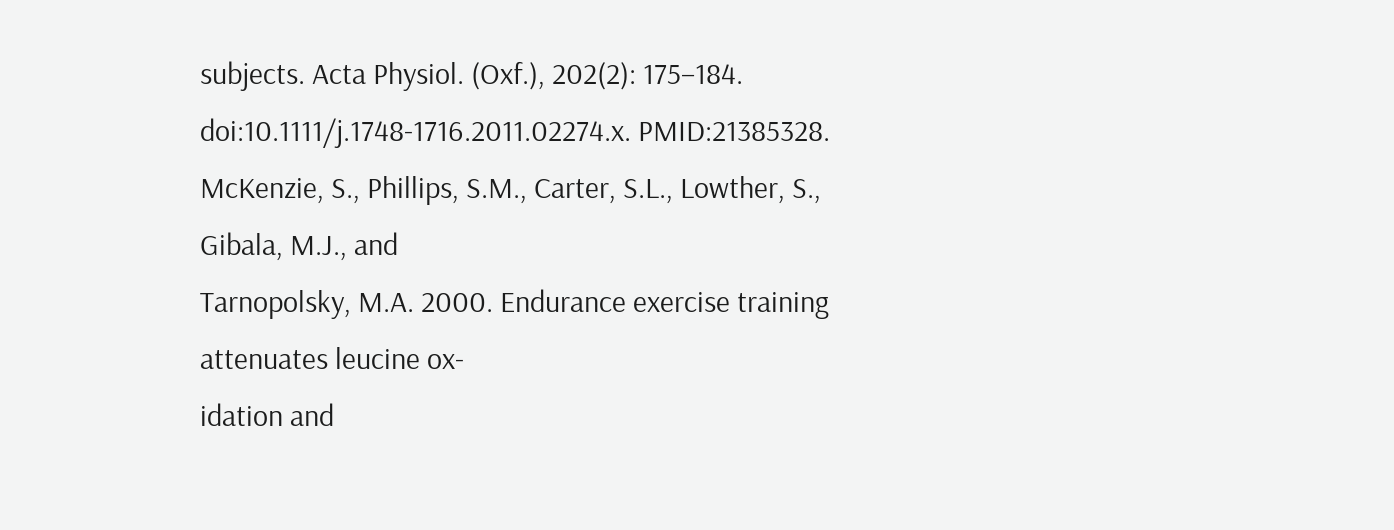subjects. Acta Physiol. (Oxf.), 202(2): 175–184.
doi:10.1111/j.1748-1716.2011.02274.x. PMID:21385328.
McKenzie, S., Phillips, S.M., Carter, S.L., Lowther, S., Gibala, M.J., and
Tarnopolsky, M.A. 2000. Endurance exercise training attenuates leucine ox-
idation and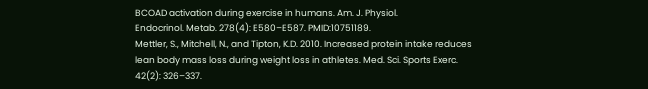BCOAD activation during exercise in humans. Am. J. Physiol.
Endocrinol. Metab. 278(4): E580–E587. PMID:10751189.
Mettler, S., Mitchell, N., and Tipton, K.D. 2010. Increased protein intake reduces
lean body mass loss during weight loss in athletes. Med. Sci. Sports Exerc.
42(2): 326–337.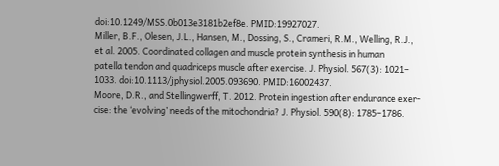doi:10.1249/MSS.0b013e3181b2ef8e. PMID:19927027.
Miller, B.F., Olesen, J.L., Hansen, M., Dossing, S., Crameri, R.M., Welling, R.J.,
et al. 2005. Coordinated collagen and muscle protein synthesis in human
patella tendon and quadriceps muscle after exercise. J. Physiol. 567(3): 1021–
1033. doi:10.1113/jphysiol.2005.093690. PMID:16002437.
Moore, D.R., and Stellingwerff, T. 2012. Protein ingestion after endurance exer-
cise: the ‘evolving’ needs of the mitochondria? J. Physiol. 590(8): 1785–1786.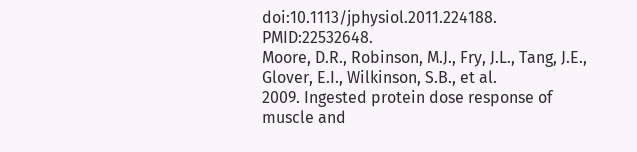doi:10.1113/jphysiol.2011.224188. PMID:22532648.
Moore, D.R., Robinson, M.J., Fry, J.L., Tang, J.E., Glover, E.I., Wilkinson, S.B., et al.
2009. Ingested protein dose response of muscle and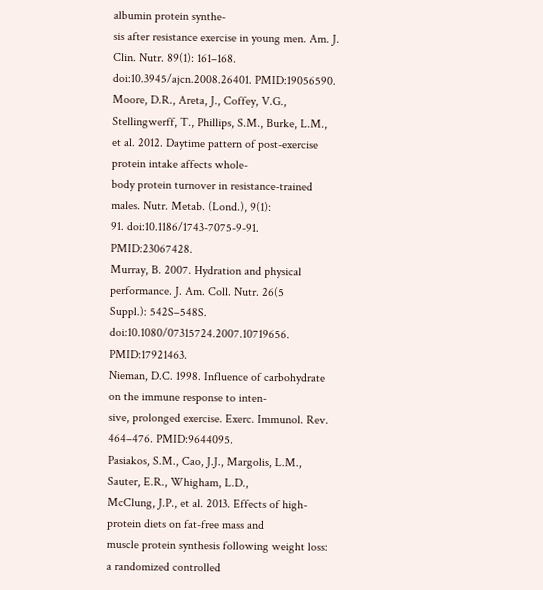albumin protein synthe-
sis after resistance exercise in young men. Am. J. Clin. Nutr. 89(1): 161–168.
doi:10.3945/ajcn.2008.26401. PMID:19056590.
Moore, D.R., Areta, J., Coffey, V.G., Stellingwerff, T., Phillips, S.M., Burke, L.M.,
et al. 2012. Daytime pattern of post-exercise protein intake affects whole-
body protein turnover in resistance-trained males. Nutr. Metab. (Lond.), 9(1):
91. doi:10.1186/1743-7075-9-91. PMID:23067428.
Murray, B. 2007. Hydration and physical performance. J. Am. Coll. Nutr. 26(5
Suppl.): 542S–548S. doi:10.1080/07315724.2007.10719656. PMID:17921463.
Nieman, D.C. 1998. Influence of carbohydrate on the immune response to inten-
sive, prolonged exercise. Exerc. Immunol. Rev. 464–476. PMID:9644095.
Pasiakos, S.M., Cao, J.J., Margolis, L.M., Sauter, E.R., Whigham, L.D.,
McClung, J.P., et al. 2013. Effects of high-protein diets on fat-free mass and
muscle protein synthesis following weight loss: a randomized controlled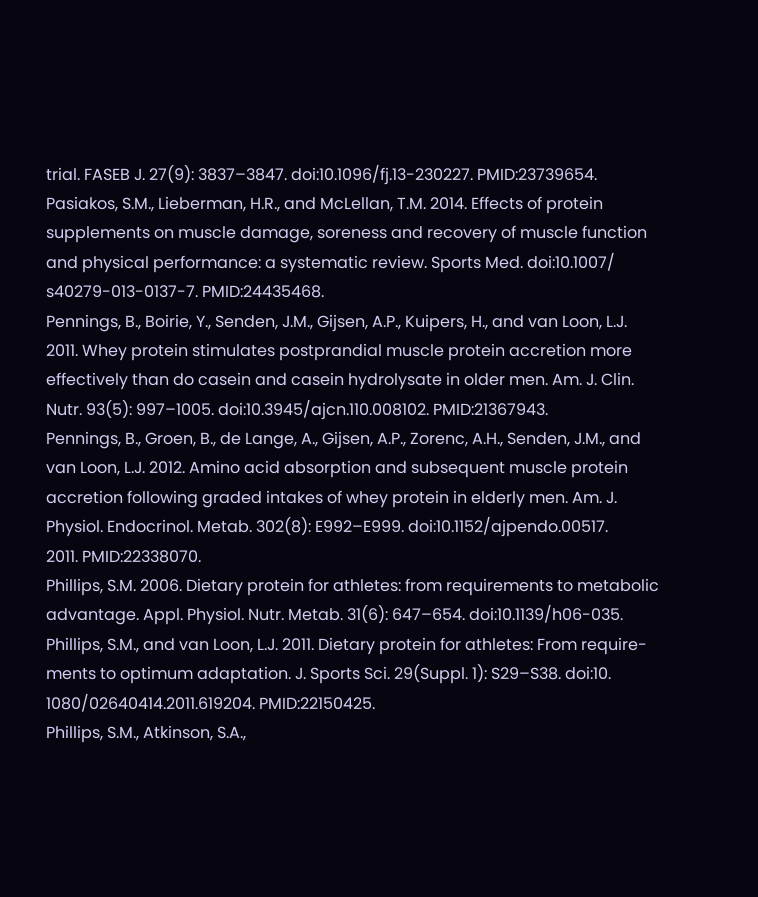trial. FASEB J. 27(9): 3837–3847. doi:10.1096/fj.13-230227. PMID:23739654.
Pasiakos, S.M., Lieberman, H.R., and McLellan, T.M. 2014. Effects of protein
supplements on muscle damage, soreness and recovery of muscle function
and physical performance: a systematic review. Sports Med. doi:10.1007/
s40279-013-0137-7. PMID:24435468.
Pennings, B., Boirie, Y., Senden, J.M., Gijsen, A.P., Kuipers, H., and van Loon, L.J.
2011. Whey protein stimulates postprandial muscle protein accretion more
effectively than do casein and casein hydrolysate in older men. Am. J. Clin.
Nutr. 93(5): 997–1005. doi:10.3945/ajcn.110.008102. PMID:21367943.
Pennings, B., Groen, B., de Lange, A., Gijsen, A.P., Zorenc, A.H., Senden, J.M., and
van Loon, L.J. 2012. Amino acid absorption and subsequent muscle protein
accretion following graded intakes of whey protein in elderly men. Am. J.
Physiol. Endocrinol. Metab. 302(8): E992–E999. doi:10.1152/ajpendo.00517.
2011. PMID:22338070.
Phillips, S.M. 2006. Dietary protein for athletes: from requirements to metabolic
advantage. Appl. Physiol. Nutr. Metab. 31(6): 647–654. doi:10.1139/h06-035.
Phillips, S.M., and van Loon, L.J. 2011. Dietary protein for athletes: From require-
ments to optimum adaptation. J. Sports Sci. 29(Suppl. 1): S29–S38. doi:10.
1080/02640414.2011.619204. PMID:22150425.
Phillips, S.M., Atkinson, S.A.,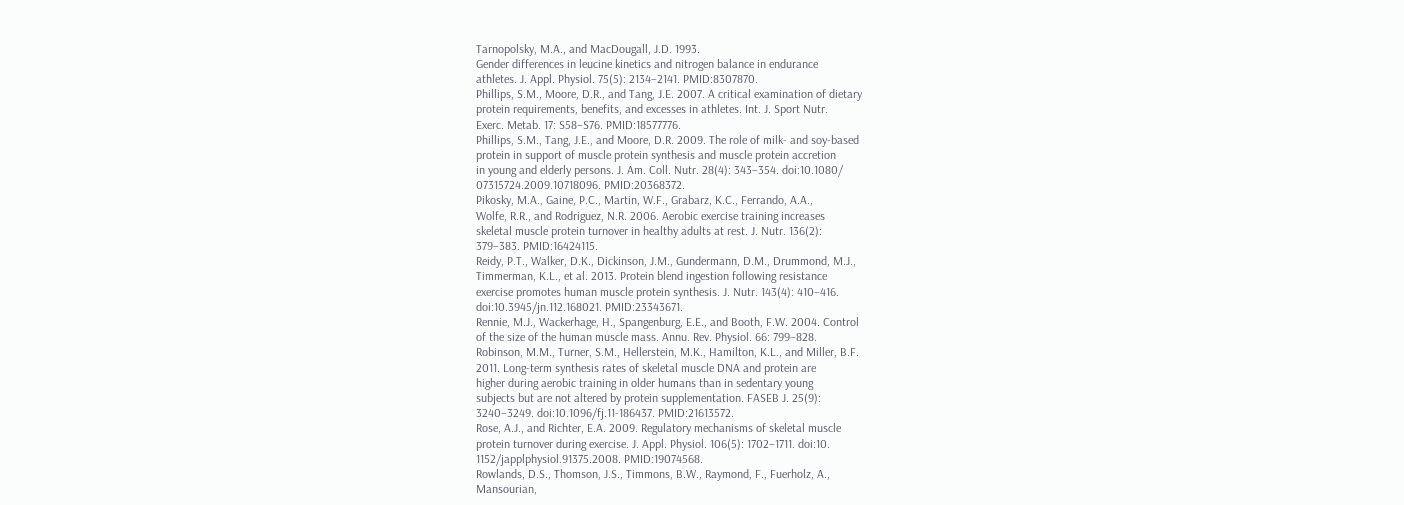Tarnopolsky, M.A., and MacDougall, J.D. 1993.
Gender differences in leucine kinetics and nitrogen balance in endurance
athletes. J. Appl. Physiol. 75(5): 2134–2141. PMID:8307870.
Phillips, S.M., Moore, D.R., and Tang, J.E. 2007. A critical examination of dietary
protein requirements, benefits, and excesses in athletes. Int. J. Sport Nutr.
Exerc. Metab. 17: S58–S76. PMID:18577776.
Phillips, S.M., Tang, J.E., and Moore, D.R. 2009. The role of milk- and soy-based
protein in support of muscle protein synthesis and muscle protein accretion
in young and elderly persons. J. Am. Coll. Nutr. 28(4): 343–354. doi:10.1080/
07315724.2009.10718096. PMID:20368372.
Pikosky, M.A., Gaine, P.C., Martin, W.F., Grabarz, K.C., Ferrando, A.A.,
Wolfe, R.R., and Rodriguez, N.R. 2006. Aerobic exercise training increases
skeletal muscle protein turnover in healthy adults at rest. J. Nutr. 136(2):
379–383. PMID:16424115.
Reidy, P.T., Walker, D.K., Dickinson, J.M., Gundermann, D.M., Drummond, M.J.,
Timmerman, K.L., et al. 2013. Protein blend ingestion following resistance
exercise promotes human muscle protein synthesis. J. Nutr. 143(4): 410–416.
doi:10.3945/jn.112.168021. PMID:23343671.
Rennie, M.J., Wackerhage, H., Spangenburg, E.E., and Booth, F.W. 2004. Control
of the size of the human muscle mass. Annu. Rev. Physiol. 66: 799–828.
Robinson, M.M., Turner, S.M., Hellerstein, M.K., Hamilton, K.L., and Miller, B.F.
2011. Long-term synthesis rates of skeletal muscle DNA and protein are
higher during aerobic training in older humans than in sedentary young
subjects but are not altered by protein supplementation. FASEB J. 25(9):
3240–3249. doi:10.1096/fj.11-186437. PMID:21613572.
Rose, A.J., and Richter, E.A. 2009. Regulatory mechanisms of skeletal muscle
protein turnover during exercise. J. Appl. Physiol. 106(5): 1702–1711. doi:10.
1152/japplphysiol.91375.2008. PMID:19074568.
Rowlands, D.S., Thomson, J.S., Timmons, B.W., Raymond, F., Fuerholz, A.,
Mansourian,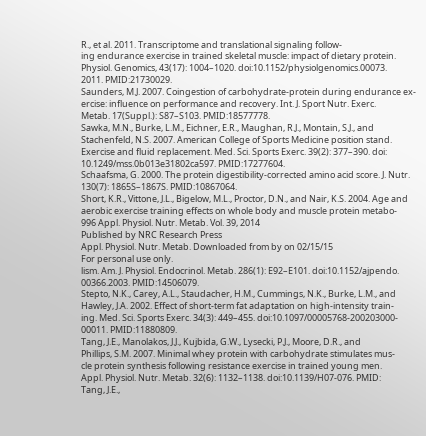R., et al. 2011. Transcriptome and translational signaling follow-
ing endurance exercise in trained skeletal muscle: impact of dietary protein.
Physiol. Genomics, 43(17): 1004–1020. doi:10.1152/physiolgenomics.00073.
2011. PMID:21730029.
Saunders, M.J. 2007. Coingestion of carbohydrate-protein during endurance ex-
ercise: influence on performance and recovery. Int. J. Sport Nutr. Exerc.
Metab. 17(Suppl.): S87–S103. PMID:18577778.
Sawka, M.N., Burke, L.M., Eichner, E.R., Maughan, R.J., Montain, S.J., and
Stachenfeld, N.S. 2007. American College of Sports Medicine position stand.
Exercise and fluid replacement. Med. Sci. Sports Exerc. 39(2): 377–390. doi:
10.1249/mss.0b013e31802ca597. PMID:17277604.
Schaafsma, G. 2000. The protein digestibility-corrected amino acid score. J. Nutr.
130(7): 1865S–1867S. PMID:10867064.
Short, K.R., Vittone, J.L., Bigelow, M.L., Proctor, D.N., and Nair, K.S. 2004. Age and
aerobic exercise training effects on whole body and muscle protein metabo-
996 Appl. Physiol. Nutr. Metab. Vol. 39, 2014
Published by NRC Research Press
Appl. Physiol. Nutr. Metab. Downloaded from by on 02/15/15
For personal use only.
lism. Am. J. Physiol. Endocrinol. Metab. 286(1): E92–E101. doi:10.1152/ajpendo.
00366.2003. PMID:14506079.
Stepto, N.K., Carey, A.L., Staudacher, H.M., Cummings, N.K., Burke, L.M., and
Hawley, J.A. 2002. Effect of short-term fat adaptation on high-intensity train-
ing. Med. Sci. Sports Exerc. 34(3): 449–455. doi:10.1097/00005768-200203000-
00011. PMID:11880809.
Tang, J.E., Manolakos, J.J., Kujbida, G.W., Lysecki, P.J., Moore, D.R., and
Phillips, S.M. 2007. Minimal whey protein with carbohydrate stimulates mus-
cle protein synthesis following resistance exercise in trained young men.
Appl. Physiol. Nutr. Metab. 32(6): 1132–1138. doi:10.1139/H07-076. PMID:
Tang, J.E.,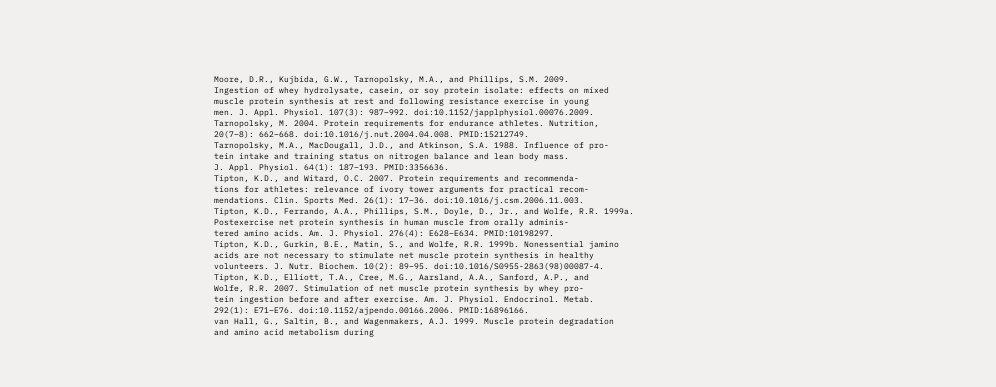Moore, D.R., Kujbida, G.W., Tarnopolsky, M.A., and Phillips, S.M. 2009.
Ingestion of whey hydrolysate, casein, or soy protein isolate: effects on mixed
muscle protein synthesis at rest and following resistance exercise in young
men. J. Appl. Physiol. 107(3): 987–992. doi:10.1152/japplphysiol.00076.2009.
Tarnopolsky, M. 2004. Protein requirements for endurance athletes. Nutrition,
20(7–8): 662–668. doi:10.1016/j.nut.2004.04.008. PMID:15212749.
Tarnopolsky, M.A., MacDougall, J.D., and Atkinson, S.A. 1988. Influence of pro-
tein intake and training status on nitrogen balance and lean body mass.
J. Appl. Physiol. 64(1): 187–193. PMID:3356636.
Tipton, K.D., and Witard, O.C. 2007. Protein requirements and recommenda-
tions for athletes: relevance of ivory tower arguments for practical recom-
mendations. Clin. Sports Med. 26(1): 17–36. doi:10.1016/j.csm.2006.11.003.
Tipton, K.D., Ferrando, A.A., Phillips, S.M., Doyle, D., Jr., and Wolfe, R.R. 1999a.
Postexercise net protein synthesis in human muscle from orally adminis-
tered amino acids. Am. J. Physiol. 276(4): E628–E634. PMID:10198297.
Tipton, K.D., Gurkin, B.E., Matin, S., and Wolfe, R.R. 1999b. Nonessential jamino
acids are not necessary to stimulate net muscle protein synthesis in healthy
volunteers. J. Nutr. Biochem. 10(2): 89–95. doi:10.1016/S0955-2863(98)00087-4.
Tipton, K.D., Elliott, T.A., Cree, M.G., Aarsland, A.A., Sanford, A.P., and
Wolfe, R.R. 2007. Stimulation of net muscle protein synthesis by whey pro-
tein ingestion before and after exercise. Am. J. Physiol. Endocrinol. Metab.
292(1): E71–E76. doi:10.1152/ajpendo.00166.2006. PMID:16896166.
van Hall, G., Saltin, B., and Wagenmakers, A.J. 1999. Muscle protein degradation
and amino acid metabolism during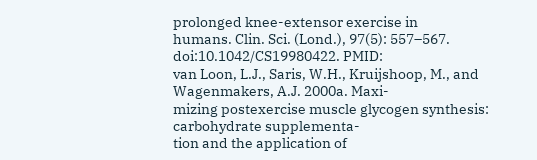prolonged knee-extensor exercise in
humans. Clin. Sci. (Lond.), 97(5): 557–567. doi:10.1042/CS19980422. PMID:
van Loon, L.J., Saris, W.H., Kruijshoop, M., and Wagenmakers, A.J. 2000a. Maxi-
mizing postexercise muscle glycogen synthesis: carbohydrate supplementa-
tion and the application of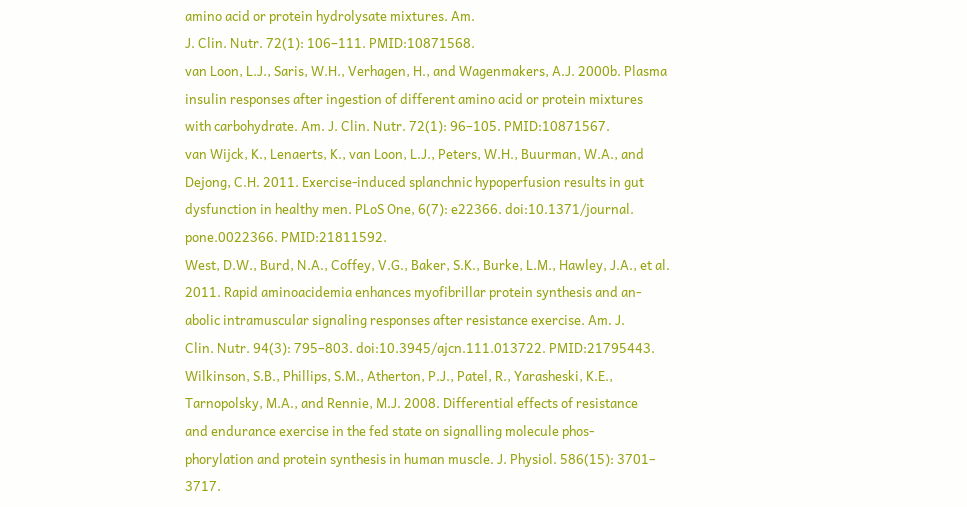amino acid or protein hydrolysate mixtures. Am.
J. Clin. Nutr. 72(1): 106–111. PMID:10871568.
van Loon, L.J., Saris, W.H., Verhagen, H., and Wagenmakers, A.J. 2000b. Plasma
insulin responses after ingestion of different amino acid or protein mixtures
with carbohydrate. Am. J. Clin. Nutr. 72(1): 96–105. PMID:10871567.
van Wijck, K., Lenaerts, K., van Loon, L.J., Peters, W.H., Buurman, W.A., and
Dejong, C.H. 2011. Exercise-induced splanchnic hypoperfusion results in gut
dysfunction in healthy men. PLoS One, 6(7): e22366. doi:10.1371/journal.
pone.0022366. PMID:21811592.
West, D.W., Burd, N.A., Coffey, V.G., Baker, S.K., Burke, L.M., Hawley, J.A., et al.
2011. Rapid aminoacidemia enhances myofibrillar protein synthesis and an-
abolic intramuscular signaling responses after resistance exercise. Am. J.
Clin. Nutr. 94(3): 795–803. doi:10.3945/ajcn.111.013722. PMID:21795443.
Wilkinson, S.B., Phillips, S.M., Atherton, P.J., Patel, R., Yarasheski, K.E.,
Tarnopolsky, M.A., and Rennie, M.J. 2008. Differential effects of resistance
and endurance exercise in the fed state on signalling molecule phos-
phorylation and protein synthesis in human muscle. J. Physiol. 586(15): 3701–
3717.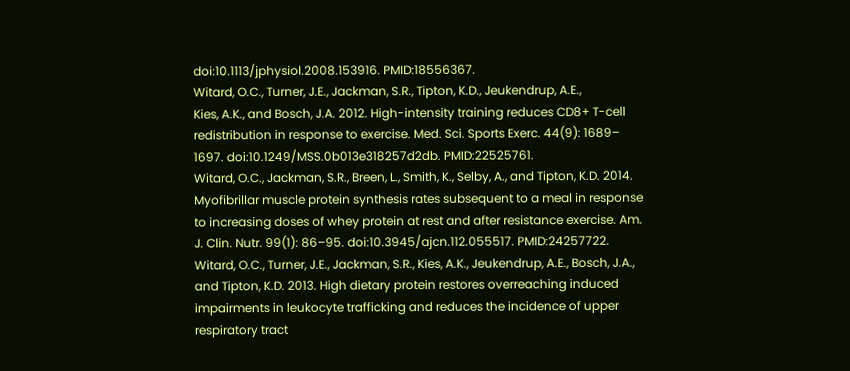doi:10.1113/jphysiol.2008.153916. PMID:18556367.
Witard, O.C., Turner, J.E., Jackman, S.R., Tipton, K.D., Jeukendrup, A.E.,
Kies, A.K., and Bosch, J.A. 2012. High-intensity training reduces CD8+ T-cell
redistribution in response to exercise. Med. Sci. Sports Exerc. 44(9): 1689–
1697. doi:10.1249/MSS.0b013e318257d2db. PMID:22525761.
Witard, O.C., Jackman, S.R., Breen, L., Smith, K., Selby, A., and Tipton, K.D. 2014.
Myofibrillar muscle protein synthesis rates subsequent to a meal in response
to increasing doses of whey protein at rest and after resistance exercise. Am.
J. Clin. Nutr. 99(1): 86–95. doi:10.3945/ajcn.112.055517. PMID:24257722.
Witard, O.C., Turner, J.E., Jackman, S.R., Kies, A.K., Jeukendrup, A.E., Bosch, J.A.,
and Tipton, K.D. 2013. High dietary protein restores overreaching induced
impairments in leukocyte trafficking and reduces the incidence of upper
respiratory tract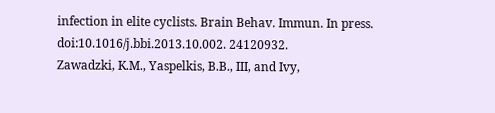infection in elite cyclists. Brain Behav. Immun. In press.
doi:10.1016/j.bbi.2013.10.002. 24120932.
Zawadzki, K.M., Yaspelkis, B.B., III, and Ivy,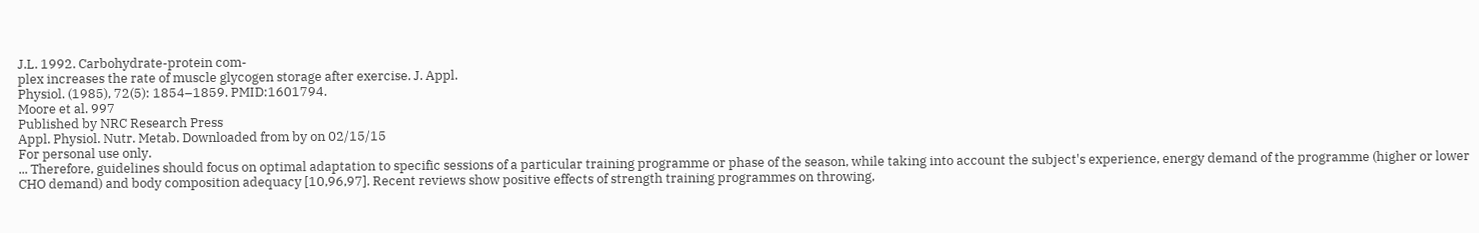J.L. 1992. Carbohydrate-protein com-
plex increases the rate of muscle glycogen storage after exercise. J. Appl.
Physiol. (1985), 72(5): 1854–1859. PMID:1601794.
Moore et al. 997
Published by NRC Research Press
Appl. Physiol. Nutr. Metab. Downloaded from by on 02/15/15
For personal use only.
... Therefore, guidelines should focus on optimal adaptation to specific sessions of a particular training programme or phase of the season, while taking into account the subject's experience, energy demand of the programme (higher or lower CHO demand) and body composition adequacy [10,96,97]. Recent reviews show positive effects of strength training programmes on throwing,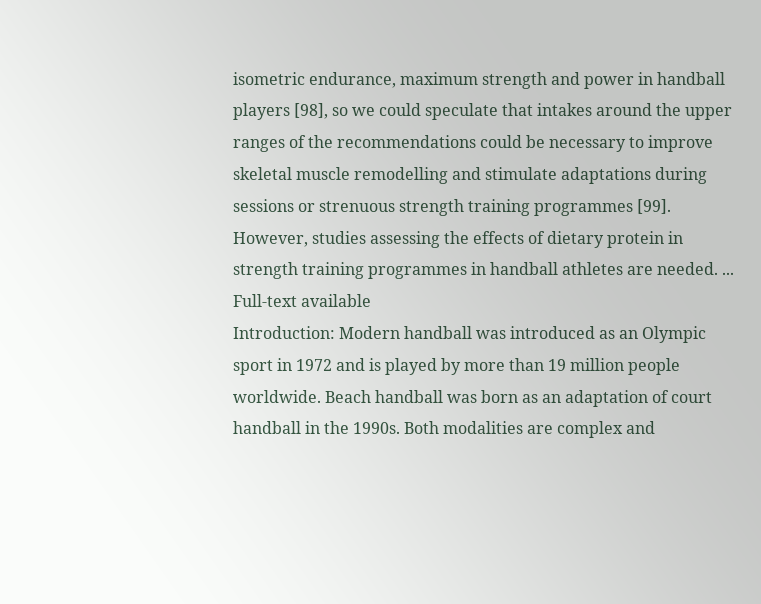isometric endurance, maximum strength and power in handball players [98], so we could speculate that intakes around the upper ranges of the recommendations could be necessary to improve skeletal muscle remodelling and stimulate adaptations during sessions or strenuous strength training programmes [99]. However, studies assessing the effects of dietary protein in strength training programmes in handball athletes are needed. ...
Full-text available
Introduction: Modern handball was introduced as an Olympic sport in 1972 and is played by more than 19 million people worldwide. Beach handball was born as an adaptation of court handball in the 1990s. Both modalities are complex and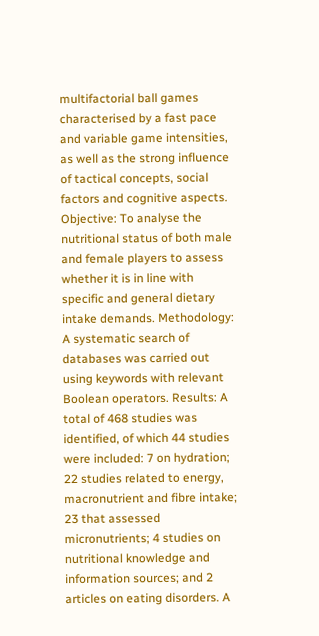multifactorial ball games characterised by a fast pace and variable game intensities, as well as the strong influence of tactical concepts, social factors and cognitive aspects. Objective: To analyse the nutritional status of both male and female players to assess whether it is in line with specific and general dietary intake demands. Methodology: A systematic search of databases was carried out using keywords with relevant Boolean operators. Results: A total of 468 studies was identified, of which 44 studies were included: 7 on hydration; 22 studies related to energy, macronutrient and fibre intake; 23 that assessed micronutrients; 4 studies on nutritional knowledge and information sources; and 2 articles on eating disorders. A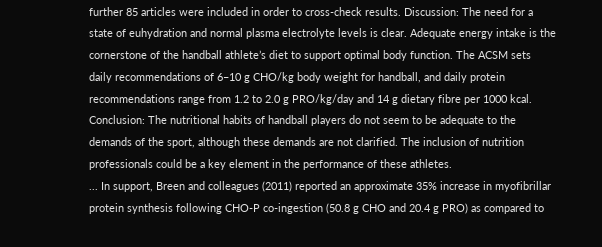further 85 articles were included in order to cross-check results. Discussion: The need for a state of euhydration and normal plasma electrolyte levels is clear. Adequate energy intake is the cornerstone of the handball athlete’s diet to support optimal body function. The ACSM sets daily recommendations of 6–10 g CHO/kg body weight for handball, and daily protein recommendations range from 1.2 to 2.0 g PRO/kg/day and 14 g dietary fibre per 1000 kcal. Conclusion: The nutritional habits of handball players do not seem to be adequate to the demands of the sport, although these demands are not clarified. The inclusion of nutrition professionals could be a key element in the performance of these athletes.
... In support, Breen and colleagues (2011) reported an approximate 35% increase in myofibrillar protein synthesis following CHO-P co-ingestion (50.8 g CHO and 20.4 g PRO) as compared to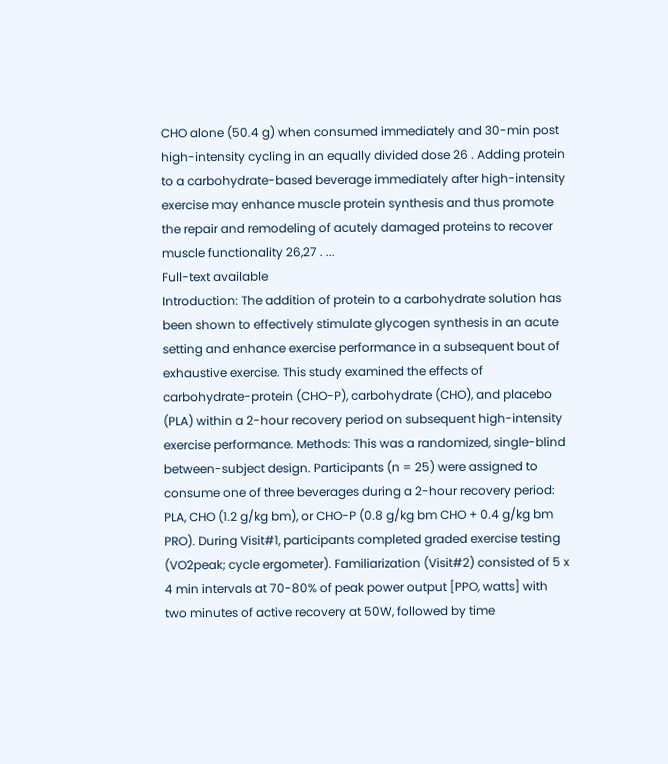CHO alone (50.4 g) when consumed immediately and 30-min post high-intensity cycling in an equally divided dose 26 . Adding protein to a carbohydrate-based beverage immediately after high-intensity exercise may enhance muscle protein synthesis and thus promote the repair and remodeling of acutely damaged proteins to recover muscle functionality 26,27 . ...
Full-text available
Introduction: The addition of protein to a carbohydrate solution has been shown to effectively stimulate glycogen synthesis in an acute setting and enhance exercise performance in a subsequent bout of exhaustive exercise. This study examined the effects of carbohydrate-protein (CHO-P), carbohydrate (CHO), and placebo (PLA) within a 2-hour recovery period on subsequent high-intensity exercise performance. Methods: This was a randomized, single-blind between-subject design. Participants (n = 25) were assigned to consume one of three beverages during a 2-hour recovery period: PLA, CHO (1.2 g/kg bm), or CHO-P (0.8 g/kg bm CHO + 0.4 g/kg bm PRO). During Visit#1, participants completed graded exercise testing (VO2peak; cycle ergometer). Familiarization (Visit#2) consisted of 5 x 4 min intervals at 70-80% of peak power output [PPO, watts] with two minutes of active recovery at 50W, followed by time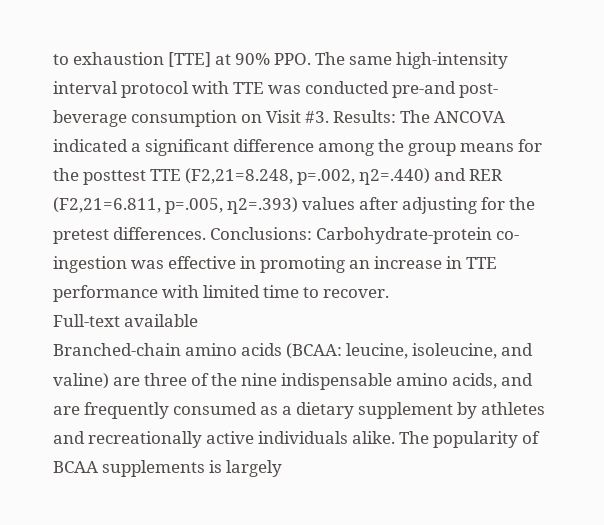to exhaustion [TTE] at 90% PPO. The same high-intensity interval protocol with TTE was conducted pre-and post-beverage consumption on Visit #3. Results: The ANCOVA indicated a significant difference among the group means for the posttest TTE (F2,21=8.248, p=.002, ƞ2=.440) and RER (F2,21=6.811, p=.005, ƞ2=.393) values after adjusting for the pretest differences. Conclusions: Carbohydrate-protein co-ingestion was effective in promoting an increase in TTE performance with limited time to recover.
Full-text available
Branched-chain amino acids (BCAA: leucine, isoleucine, and valine) are three of the nine indispensable amino acids, and are frequently consumed as a dietary supplement by athletes and recreationally active individuals alike. The popularity of BCAA supplements is largely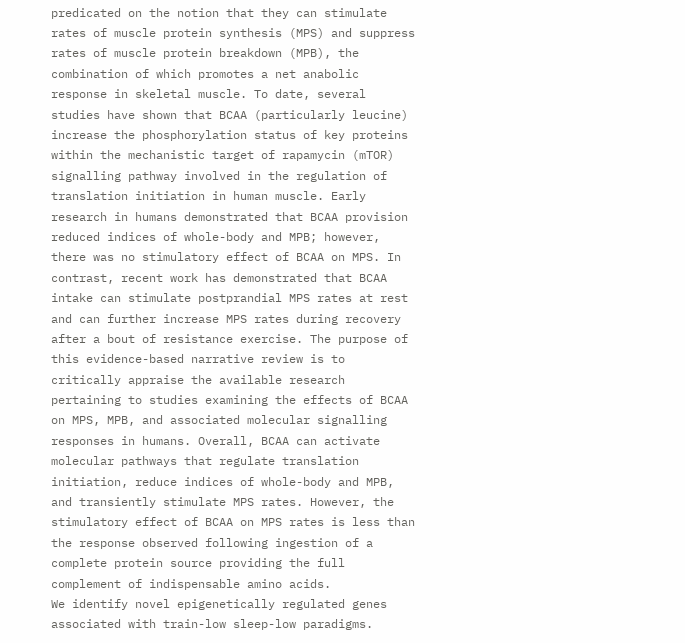predicated on the notion that they can stimulate rates of muscle protein synthesis (MPS) and suppress rates of muscle protein breakdown (MPB), the combination of which promotes a net anabolic response in skeletal muscle. To date, several studies have shown that BCAA (particularly leucine) increase the phosphorylation status of key proteins within the mechanistic target of rapamycin (mTOR) signalling pathway involved in the regulation of translation initiation in human muscle. Early research in humans demonstrated that BCAA provision reduced indices of whole-body and MPB; however, there was no stimulatory effect of BCAA on MPS. In contrast, recent work has demonstrated that BCAA intake can stimulate postprandial MPS rates at rest and can further increase MPS rates during recovery after a bout of resistance exercise. The purpose of this evidence-based narrative review is to critically appraise the available research pertaining to studies examining the effects of BCAA on MPS, MPB, and associated molecular signalling responses in humans. Overall, BCAA can activate molecular pathways that regulate translation initiation, reduce indices of whole-body and MPB, and transiently stimulate MPS rates. However, the stimulatory effect of BCAA on MPS rates is less than the response observed following ingestion of a complete protein source providing the full complement of indispensable amino acids.
We identify novel epigenetically regulated genes associated with train-low sleep-low paradigms.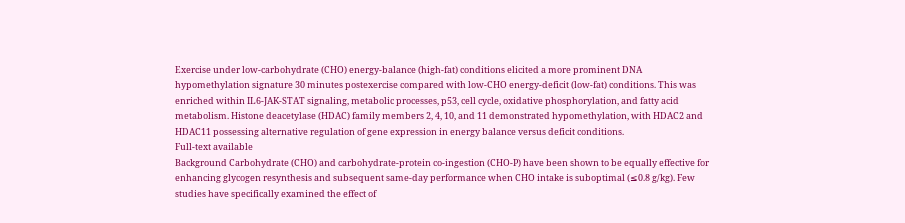Exercise under low-carbohydrate (CHO) energy-balance (high-fat) conditions elicited a more prominent DNA hypomethylation signature 30 minutes postexercise compared with low-CHO energy-deficit (low-fat) conditions. This was enriched within IL6-JAK-STAT signaling, metabolic processes, p53, cell cycle, oxidative phosphorylation, and fatty acid metabolism. Histone deacetylase (HDAC) family members 2, 4, 10, and 11 demonstrated hypomethylation, with HDAC2 and HDAC11 possessing alternative regulation of gene expression in energy balance versus deficit conditions.
Full-text available
Background Carbohydrate (CHO) and carbohydrate-protein co-ingestion (CHO-P) have been shown to be equally effective for enhancing glycogen resynthesis and subsequent same-day performance when CHO intake is suboptimal (≤0.8 g/kg). Few studies have specifically examined the effect of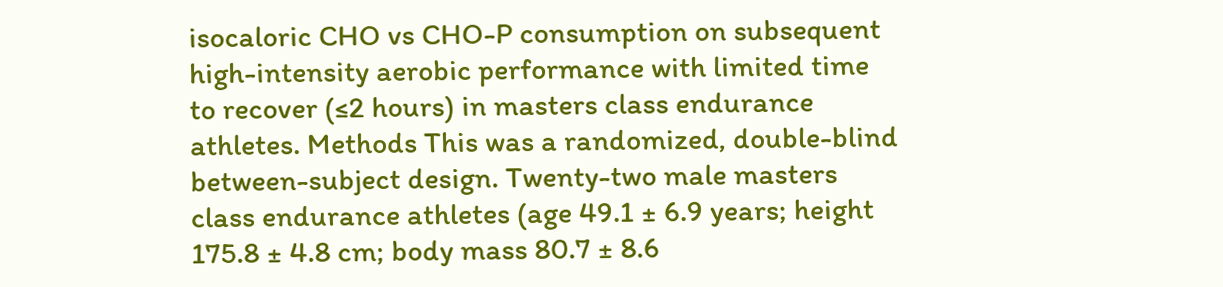isocaloric CHO vs CHO-P consumption on subsequent high-intensity aerobic performance with limited time to recover (≤2 hours) in masters class endurance athletes. Methods This was a randomized, double-blind between-subject design. Twenty-two male masters class endurance athletes (age 49.1 ± 6.9 years; height 175.8 ± 4.8 cm; body mass 80.7 ± 8.6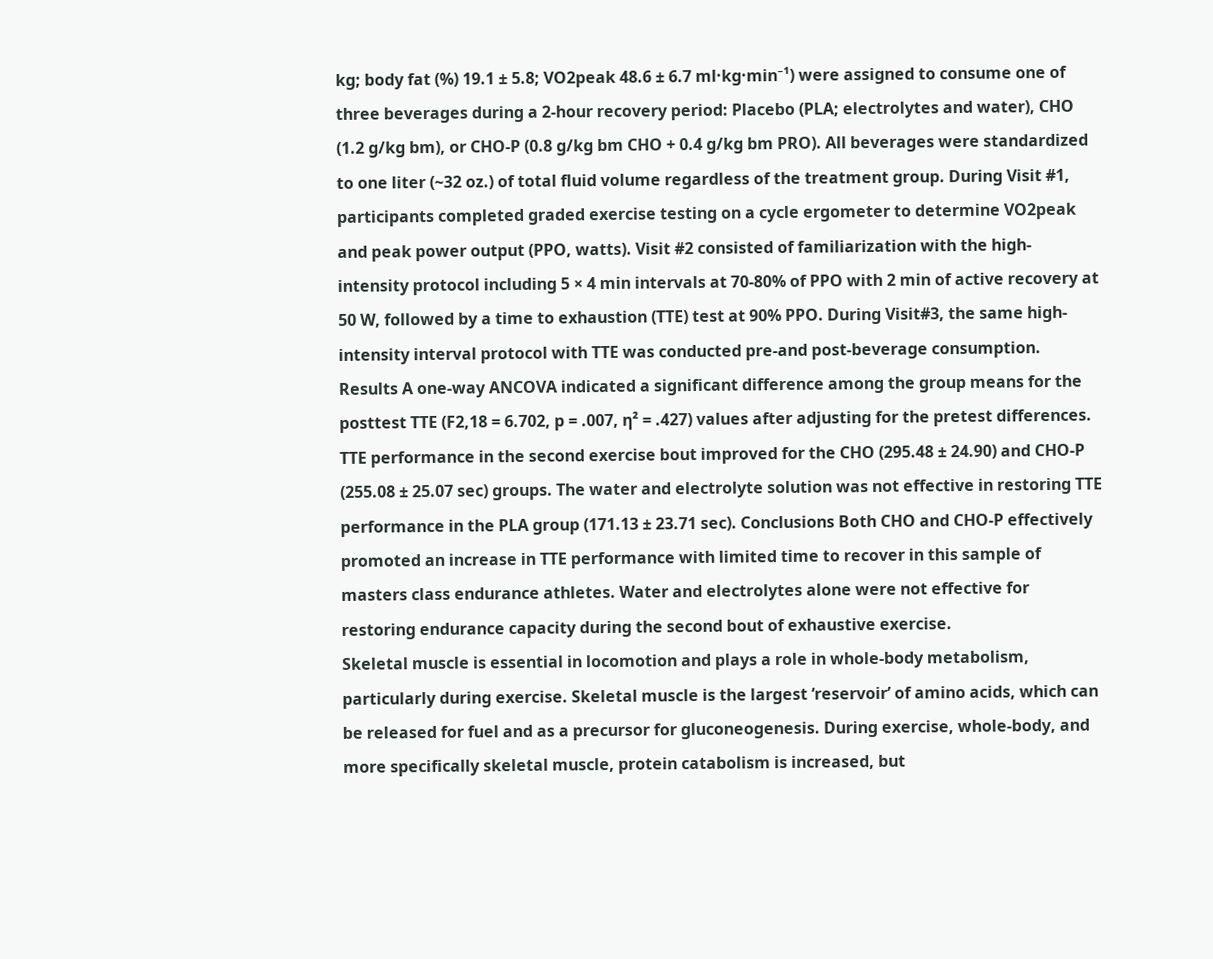kg; body fat (%) 19.1 ± 5.8; VO2peak 48.6 ± 6.7 ml·kg·min⁻¹) were assigned to consume one of three beverages during a 2-hour recovery period: Placebo (PLA; electrolytes and water), CHO (1.2 g/kg bm), or CHO-P (0.8 g/kg bm CHO + 0.4 g/kg bm PRO). All beverages were standardized to one liter (~32 oz.) of total fluid volume regardless of the treatment group. During Visit #1, participants completed graded exercise testing on a cycle ergometer to determine VO2peak and peak power output (PPO, watts). Visit #2 consisted of familiarization with the high-intensity protocol including 5 × 4 min intervals at 70-80% of PPO with 2 min of active recovery at 50 W, followed by a time to exhaustion (TTE) test at 90% PPO. During Visit#3, the same high-intensity interval protocol with TTE was conducted pre-and post-beverage consumption. Results A one-way ANCOVA indicated a significant difference among the group means for the posttest TTE (F2,18 = 6.702, p = .007, ƞ² = .427) values after adjusting for the pretest differences. TTE performance in the second exercise bout improved for the CHO (295.48 ± 24.90) and CHO-P (255.08 ± 25.07 sec) groups. The water and electrolyte solution was not effective in restoring TTE performance in the PLA group (171.13 ± 23.71 sec). Conclusions Both CHO and CHO-P effectively promoted an increase in TTE performance with limited time to recover in this sample of masters class endurance athletes. Water and electrolytes alone were not effective for restoring endurance capacity during the second bout of exhaustive exercise.
Skeletal muscle is essential in locomotion and plays a role in whole-body metabolism, particularly during exercise. Skeletal muscle is the largest ‘reservoir’ of amino acids, which can be released for fuel and as a precursor for gluconeogenesis. During exercise, whole-body, and more specifically skeletal muscle, protein catabolism is increased, but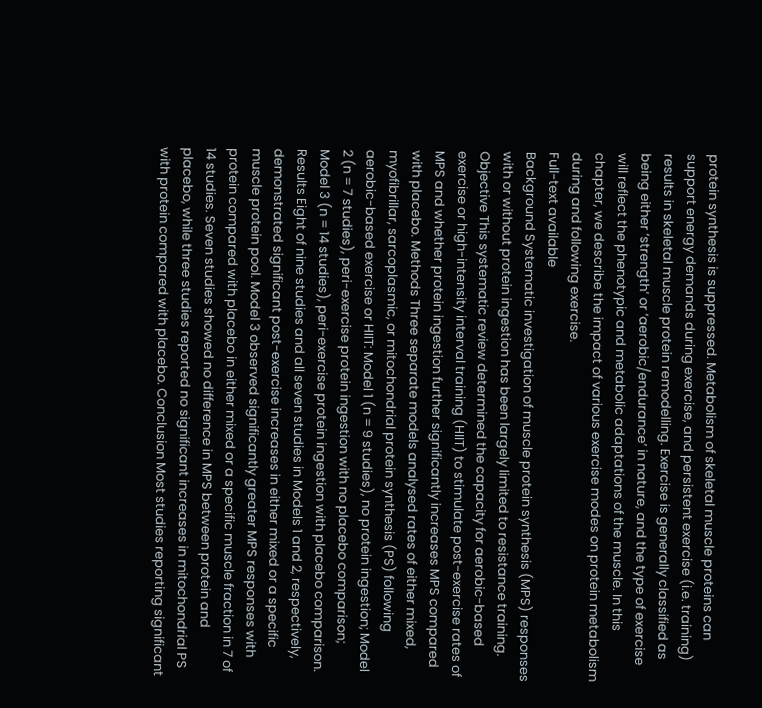protein synthesis is suppressed. Metabolism of skeletal muscle proteins can support energy demands during exercise, and persistent exercise (i.e. training) results in skeletal muscle protein remodelling. Exercise is generally classified as being either ‘strength’ or ‘aerobic/endurance’ in nature, and the type of exercise will reflect the phenotypic and metabolic adaptations of the muscle. In this chapter, we describe the impact of various exercise modes on protein metabolism during and following exercise.
Full-text available
Background Systematic investigation of muscle protein synthesis (MPS) responses with or without protein ingestion has been largely limited to resistance training. Objective This systematic review determined the capacity for aerobic-based exercise or high-intensity interval training (HIIT) to stimulate post-exercise rates of MPS and whether protein ingestion further significantly increases MPS compared with placebo. Methods Three separate models analysed rates of either mixed, myofibrillar, sarcoplasmic, or mitochondrial protein synthesis (PS) following aerobic-based exercise or HIIT: Model 1 (n = 9 studies), no protein ingestion; Model 2 (n = 7 studies), peri-exercise protein ingestion with no placebo comparison; Model 3 (n = 14 studies), peri-exercise protein ingestion with placebo comparison. Results Eight of nine studies and all seven studies in Models 1 and 2, respectively, demonstrated significant post-exercise increases in either mixed or a specific muscle protein pool. Model 3 observed significantly greater MPS responses with protein compared with placebo in either mixed or a specific muscle fraction in 7 of 14 studies. Seven studies showed no difference in MPS between protein and placebo, while three studies reported no significant increases in mitochondrial PS with protein compared with placebo. Conclusion Most studies reporting significant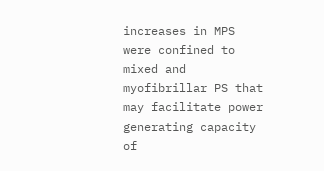increases in MPS were confined to mixed and myofibrillar PS that may facilitate power generating capacity of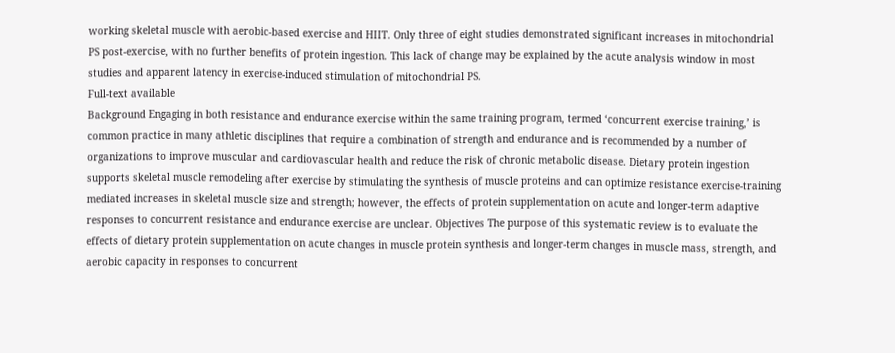working skeletal muscle with aerobic-based exercise and HIIT. Only three of eight studies demonstrated significant increases in mitochondrial PS post-exercise, with no further benefits of protein ingestion. This lack of change may be explained by the acute analysis window in most studies and apparent latency in exercise-induced stimulation of mitochondrial PS.
Full-text available
Background Engaging in both resistance and endurance exercise within the same training program, termed ‘concurrent exercise training,’ is common practice in many athletic disciplines that require a combination of strength and endurance and is recommended by a number of organizations to improve muscular and cardiovascular health and reduce the risk of chronic metabolic disease. Dietary protein ingestion supports skeletal muscle remodeling after exercise by stimulating the synthesis of muscle proteins and can optimize resistance exercise-training mediated increases in skeletal muscle size and strength; however, the effects of protein supplementation on acute and longer-term adaptive responses to concurrent resistance and endurance exercise are unclear. Objectives The purpose of this systematic review is to evaluate the effects of dietary protein supplementation on acute changes in muscle protein synthesis and longer-term changes in muscle mass, strength, and aerobic capacity in responses to concurrent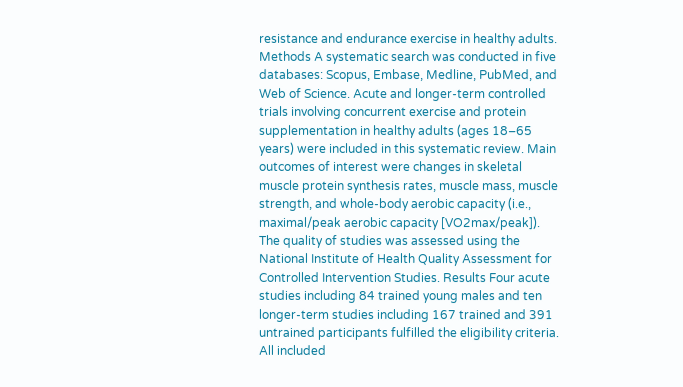resistance and endurance exercise in healthy adults. Methods A systematic search was conducted in five databases: Scopus, Embase, Medline, PubMed, and Web of Science. Acute and longer-term controlled trials involving concurrent exercise and protein supplementation in healthy adults (ages 18–65 years) were included in this systematic review. Main outcomes of interest were changes in skeletal muscle protein synthesis rates, muscle mass, muscle strength, and whole-body aerobic capacity (i.e., maximal/peak aerobic capacity [VO2max/peak]). The quality of studies was assessed using the National Institute of Health Quality Assessment for Controlled Intervention Studies. Results Four acute studies including 84 trained young males and ten longer-term studies including 167 trained and 391 untrained participants fulfilled the eligibility criteria. All included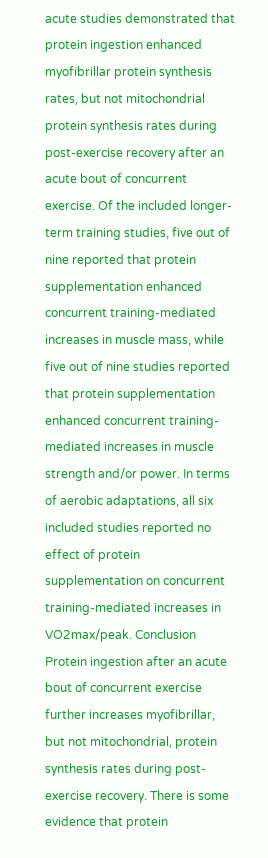acute studies demonstrated that protein ingestion enhanced myofibrillar protein synthesis rates, but not mitochondrial protein synthesis rates during post-exercise recovery after an acute bout of concurrent exercise. Of the included longer-term training studies, five out of nine reported that protein supplementation enhanced concurrent training-mediated increases in muscle mass, while five out of nine studies reported that protein supplementation enhanced concurrent training-mediated increases in muscle strength and/or power. In terms of aerobic adaptations, all six included studies reported no effect of protein supplementation on concurrent training-mediated increases in VO2max/peak. Conclusion Protein ingestion after an acute bout of concurrent exercise further increases myofibrillar, but not mitochondrial, protein synthesis rates during post-exercise recovery. There is some evidence that protein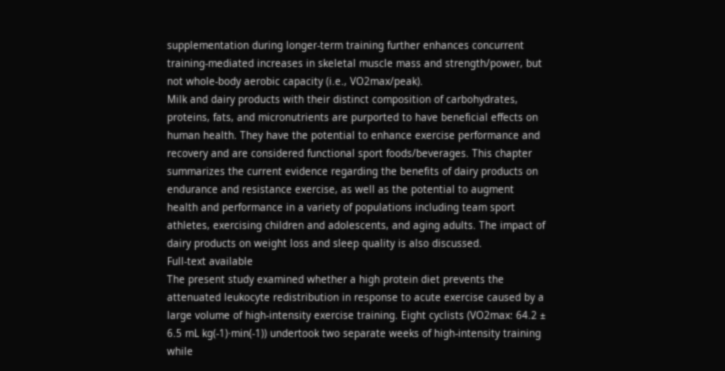supplementation during longer-term training further enhances concurrent training-mediated increases in skeletal muscle mass and strength/power, but not whole-body aerobic capacity (i.e., VO2max/peak).
Milk and dairy products with their distinct composition of carbohydrates, proteins, fats, and micronutrients are purported to have beneficial effects on human health. They have the potential to enhance exercise performance and recovery and are considered functional sport foods/beverages. This chapter summarizes the current evidence regarding the benefits of dairy products on endurance and resistance exercise, as well as the potential to augment health and performance in a variety of populations including team sport athletes, exercising children and adolescents, and aging adults. The impact of dairy products on weight loss and sleep quality is also discussed.
Full-text available
The present study examined whether a high protein diet prevents the attenuated leukocyte redistribution in response to acute exercise caused by a large volume of high-intensity exercise training. Eight cyclists (VO2max: 64.2 ± 6.5 mL kg(-1)·min(-1)) undertook two separate weeks of high-intensity training while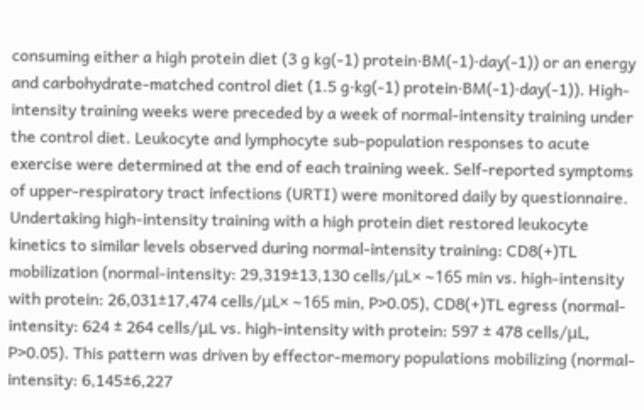consuming either a high protein diet (3 g kg(-1) protein·BM(-1)·day(-1)) or an energy and carbohydrate-matched control diet (1.5 g·kg(-1) protein·BM(-1)·day(-1)). High-intensity training weeks were preceded by a week of normal-intensity training under the control diet. Leukocyte and lymphocyte sub-population responses to acute exercise were determined at the end of each training week. Self-reported symptoms of upper-respiratory tract infections (URTI) were monitored daily by questionnaire. Undertaking high-intensity training with a high protein diet restored leukocyte kinetics to similar levels observed during normal-intensity training: CD8(+)TL mobilization (normal-intensity: 29,319±13,130 cells/μL× ∼165 min vs. high-intensity with protein: 26,031±17,474 cells/μL× ∼165 min, P>0.05), CD8(+)TL egress (normal-intensity: 624 ± 264 cells/μL vs. high-intensity with protein: 597 ± 478 cells/μL, P>0.05). This pattern was driven by effector-memory populations mobilizing (normal-intensity: 6,145±6,227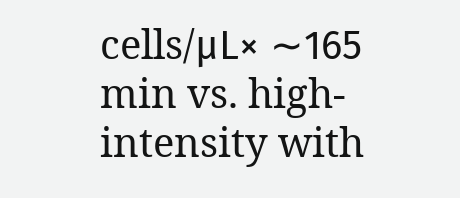cells/μL× ∼165 min vs. high-intensity with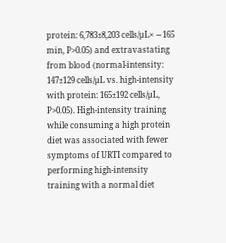protein: 6,783±8,203 cells/μL× ∼165 min, P>0.05) and extravastating from blood (normal-intensity: 147±129 cells/μL vs. high-intensity with protein: 165±192 cells/μL, P>0.05). High-intensity training while consuming a high protein diet was associated with fewer symptoms of URTI compared to performing high-intensity training with a normal diet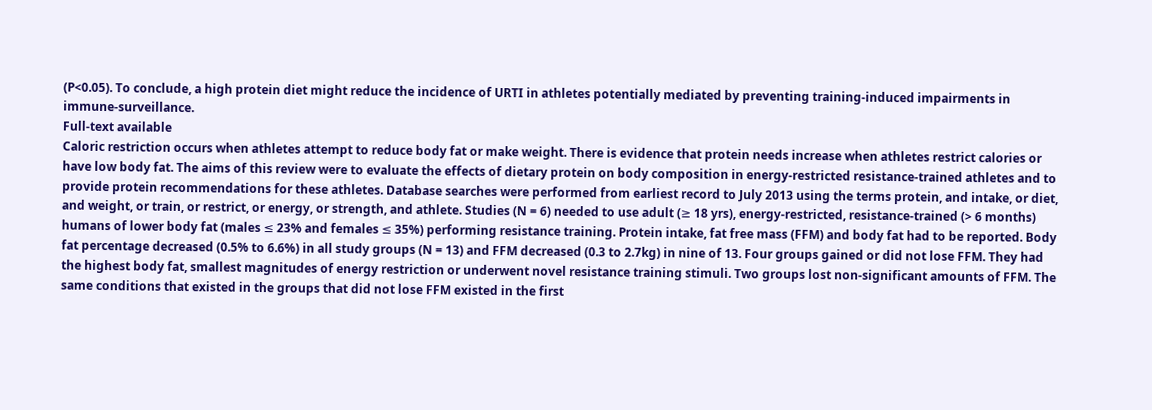(P<0.05). To conclude, a high protein diet might reduce the incidence of URTI in athletes potentially mediated by preventing training-induced impairments in immune-surveillance.
Full-text available
Caloric restriction occurs when athletes attempt to reduce body fat or make weight. There is evidence that protein needs increase when athletes restrict calories or have low body fat. The aims of this review were to evaluate the effects of dietary protein on body composition in energy-restricted resistance-trained athletes and to provide protein recommendations for these athletes. Database searches were performed from earliest record to July 2013 using the terms protein, and intake, or diet, and weight, or train, or restrict, or energy, or strength, and athlete. Studies (N = 6) needed to use adult (≥ 18 yrs), energy-restricted, resistance-trained (> 6 months) humans of lower body fat (males ≤ 23% and females ≤ 35%) performing resistance training. Protein intake, fat free mass (FFM) and body fat had to be reported. Body fat percentage decreased (0.5% to 6.6%) in all study groups (N = 13) and FFM decreased (0.3 to 2.7kg) in nine of 13. Four groups gained or did not lose FFM. They had the highest body fat, smallest magnitudes of energy restriction or underwent novel resistance training stimuli. Two groups lost non-significant amounts of FFM. The same conditions that existed in the groups that did not lose FFM existed in the first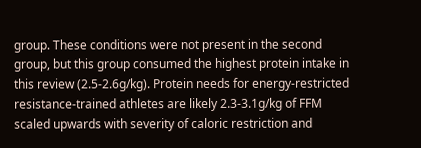group. These conditions were not present in the second group, but this group consumed the highest protein intake in this review (2.5-2.6g/kg). Protein needs for energy-restricted resistance-trained athletes are likely 2.3-3.1g/kg of FFM scaled upwards with severity of caloric restriction and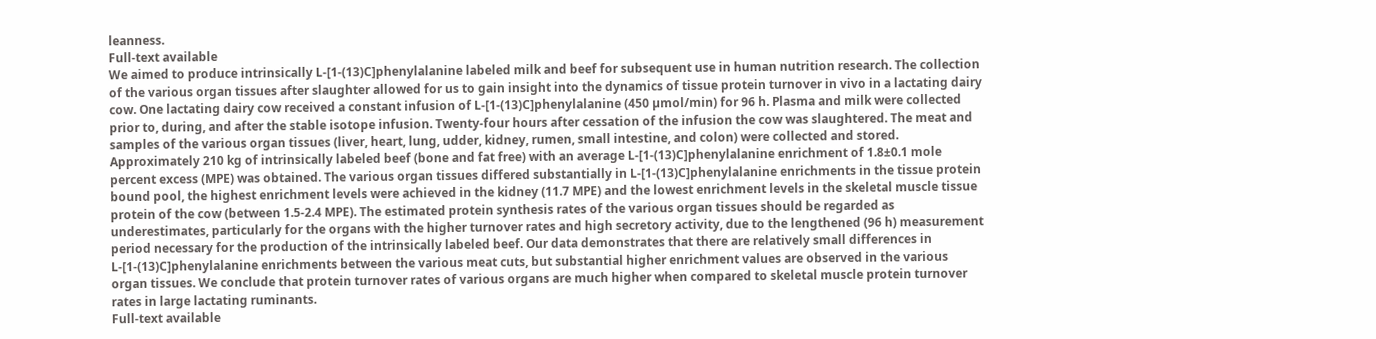leanness.
Full-text available
We aimed to produce intrinsically L-[1-(13)C]phenylalanine labeled milk and beef for subsequent use in human nutrition research. The collection of the various organ tissues after slaughter allowed for us to gain insight into the dynamics of tissue protein turnover in vivo in a lactating dairy cow. One lactating dairy cow received a constant infusion of L-[1-(13)C]phenylalanine (450 µmol/min) for 96 h. Plasma and milk were collected prior to, during, and after the stable isotope infusion. Twenty-four hours after cessation of the infusion the cow was slaughtered. The meat and samples of the various organ tissues (liver, heart, lung, udder, kidney, rumen, small intestine, and colon) were collected and stored. Approximately 210 kg of intrinsically labeled beef (bone and fat free) with an average L-[1-(13)C]phenylalanine enrichment of 1.8±0.1 mole percent excess (MPE) was obtained. The various organ tissues differed substantially in L-[1-(13)C]phenylalanine enrichments in the tissue protein bound pool, the highest enrichment levels were achieved in the kidney (11.7 MPE) and the lowest enrichment levels in the skeletal muscle tissue protein of the cow (between 1.5-2.4 MPE). The estimated protein synthesis rates of the various organ tissues should be regarded as underestimates, particularly for the organs with the higher turnover rates and high secretory activity, due to the lengthened (96 h) measurement period necessary for the production of the intrinsically labeled beef. Our data demonstrates that there are relatively small differences in L-[1-(13)C]phenylalanine enrichments between the various meat cuts, but substantial higher enrichment values are observed in the various organ tissues. We conclude that protein turnover rates of various organs are much higher when compared to skeletal muscle protein turnover rates in large lactating ruminants.
Full-text available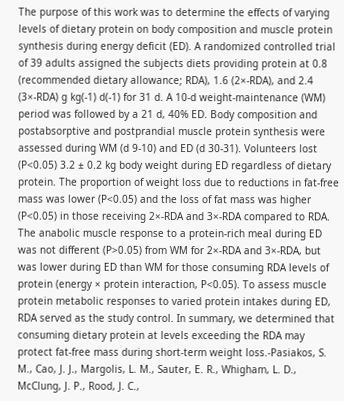The purpose of this work was to determine the effects of varying levels of dietary protein on body composition and muscle protein synthesis during energy deficit (ED). A randomized controlled trial of 39 adults assigned the subjects diets providing protein at 0.8 (recommended dietary allowance; RDA), 1.6 (2×-RDA), and 2.4 (3×-RDA) g kg(-1) d(-1) for 31 d. A 10-d weight-maintenance (WM) period was followed by a 21 d, 40% ED. Body composition and postabsorptive and postprandial muscle protein synthesis were assessed during WM (d 9-10) and ED (d 30-31). Volunteers lost (P<0.05) 3.2 ± 0.2 kg body weight during ED regardless of dietary protein. The proportion of weight loss due to reductions in fat-free mass was lower (P<0.05) and the loss of fat mass was higher (P<0.05) in those receiving 2×-RDA and 3×-RDA compared to RDA. The anabolic muscle response to a protein-rich meal during ED was not different (P>0.05) from WM for 2×-RDA and 3×-RDA, but was lower during ED than WM for those consuming RDA levels of protein (energy × protein interaction, P<0.05). To assess muscle protein metabolic responses to varied protein intakes during ED, RDA served as the study control. In summary, we determined that consuming dietary protein at levels exceeding the RDA may protect fat-free mass during short-term weight loss.-Pasiakos, S. M., Cao, J. J., Margolis, L. M., Sauter, E. R., Whigham, L. D., McClung, J. P., Rood, J. C.,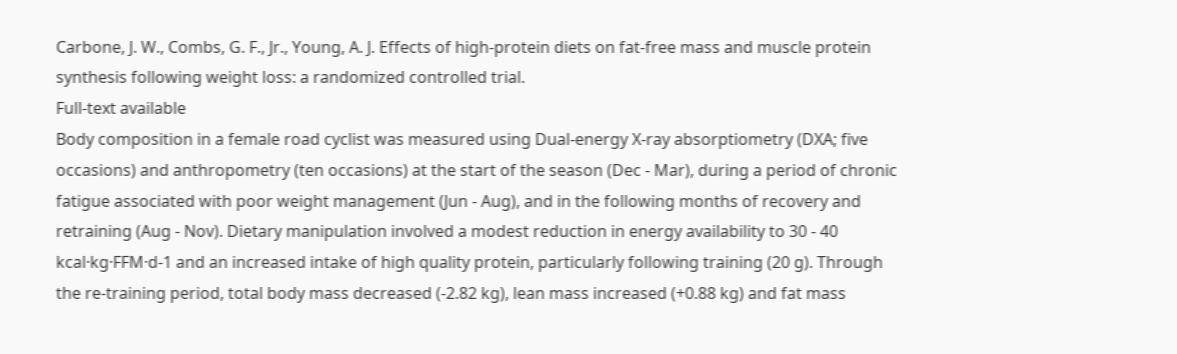Carbone, J. W., Combs, G. F., Jr., Young, A. J. Effects of high-protein diets on fat-free mass and muscle protein synthesis following weight loss: a randomized controlled trial.
Full-text available
Body composition in a female road cyclist was measured using Dual-energy X-ray absorptiometry (DXA; five occasions) and anthropometry (ten occasions) at the start of the season (Dec - Mar), during a period of chronic fatigue associated with poor weight management (Jun - Aug), and in the following months of recovery and retraining (Aug - Nov). Dietary manipulation involved a modest reduction in energy availability to 30 - 40 kcal·kg·FFM·d-1 and an increased intake of high quality protein, particularly following training (20 g). Through the re-training period, total body mass decreased (-2.82 kg), lean mass increased (+0.88 kg) and fat mass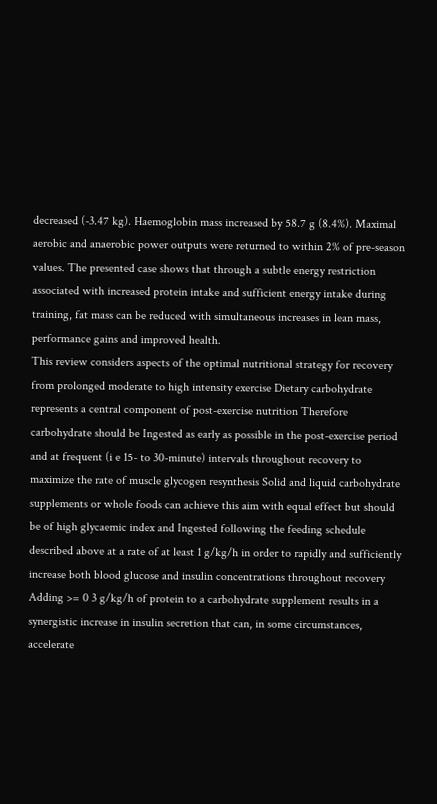decreased (-3.47 kg). Haemoglobin mass increased by 58.7 g (8.4%). Maximal aerobic and anaerobic power outputs were returned to within 2% of pre-season values. The presented case shows that through a subtle energy restriction associated with increased protein intake and sufficient energy intake during training, fat mass can be reduced with simultaneous increases in lean mass, performance gains and improved health.
This review considers aspects of the optimal nutritional strategy for recovery from prolonged moderate to high intensity exercise Dietary carbohydrate represents a central component of post-exercise nutrition Therefore carbohydrate should be Ingested as early as possible in the post-exercise period and at frequent (i e 15- to 30-minute) intervals throughout recovery to maximize the rate of muscle glycogen resynthesis Solid and liquid carbohydrate supplements or whole foods can achieve this aim with equal effect but should be of high glycaemic index and Ingested following the feeding schedule described above at a rate of at least 1 g/kg/h in order to rapidly and sufficiently increase both blood glucose and insulin concentrations throughout recovery Adding >= 0 3 g/kg/h of protein to a carbohydrate supplement results in a synergistic increase in insulin secretion that can, in some circumstances, accelerate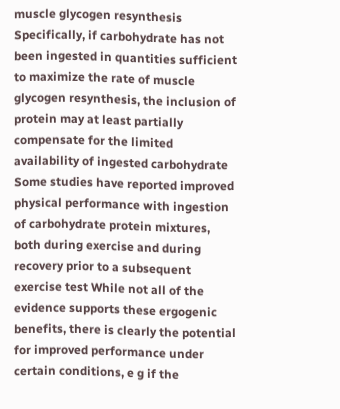muscle glycogen resynthesis Specifically, if carbohydrate has not been ingested in quantities sufficient to maximize the rate of muscle glycogen resynthesis, the inclusion of protein may at least partially compensate for the limited availability of ingested carbohydrate Some studies have reported improved physical performance with ingestion of carbohydrate protein mixtures, both during exercise and during recovery prior to a subsequent exercise test While not all of the evidence supports these ergogenic benefits, there is clearly the potential for improved performance under certain conditions, e g if the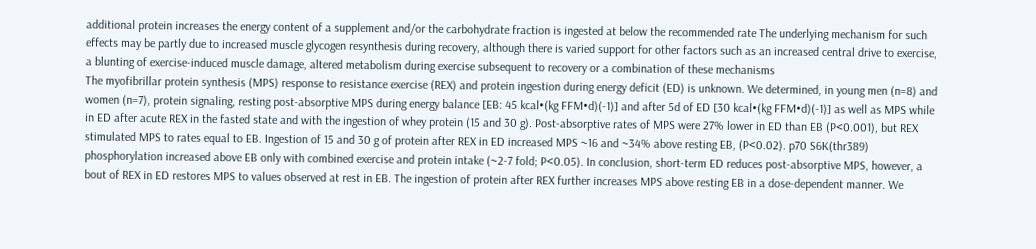additional protein increases the energy content of a supplement and/or the carbohydrate fraction is ingested at below the recommended rate The underlying mechanism for such effects may be partly due to increased muscle glycogen resynthesis during recovery, although there is varied support for other factors such as an increased central drive to exercise, a blunting of exercise-induced muscle damage, altered metabolism during exercise subsequent to recovery or a combination of these mechanisms
The myofibrillar protein synthesis (MPS) response to resistance exercise (REX) and protein ingestion during energy deficit (ED) is unknown. We determined, in young men (n=8) and women (n=7), protein signaling, resting post-absorptive MPS during energy balance [EB: 45 kcal•(kg FFM•d)(-1)] and after 5d of ED [30 kcal•(kg FFM•d)(-1)] as well as MPS while in ED after acute REX in the fasted state and with the ingestion of whey protein (15 and 30 g). Post-absorptive rates of MPS were 27% lower in ED than EB (P<0.001), but REX stimulated MPS to rates equal to EB. Ingestion of 15 and 30 g of protein after REX in ED increased MPS ~16 and ~34% above resting EB, (P<0.02). p70 S6K(thr389) phosphorylation increased above EB only with combined exercise and protein intake (~2-7 fold; P<0.05). In conclusion, short-term ED reduces post-absorptive MPS, however, a bout of REX in ED restores MPS to values observed at rest in EB. The ingestion of protein after REX further increases MPS above resting EB in a dose-dependent manner. We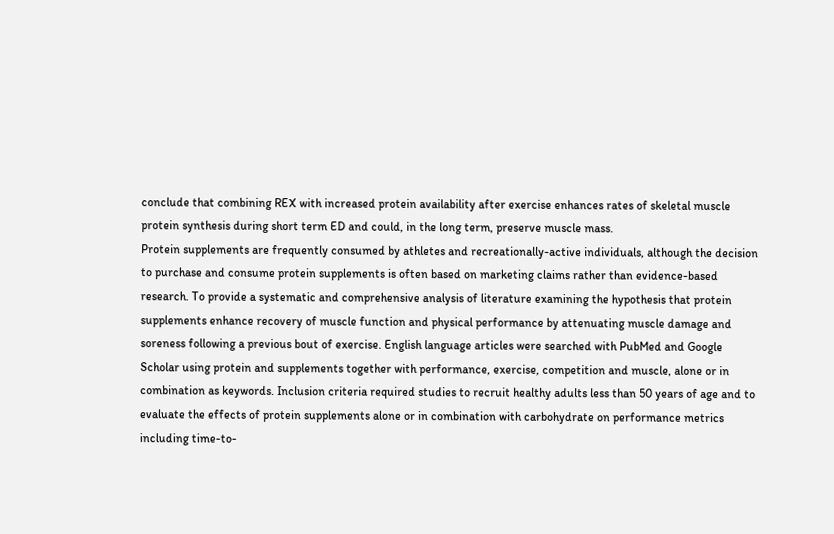conclude that combining REX with increased protein availability after exercise enhances rates of skeletal muscle protein synthesis during short term ED and could, in the long term, preserve muscle mass.
Protein supplements are frequently consumed by athletes and recreationally-active individuals, although the decision to purchase and consume protein supplements is often based on marketing claims rather than evidence-based research. To provide a systematic and comprehensive analysis of literature examining the hypothesis that protein supplements enhance recovery of muscle function and physical performance by attenuating muscle damage and soreness following a previous bout of exercise. English language articles were searched with PubMed and Google Scholar using protein and supplements together with performance, exercise, competition and muscle, alone or in combination as keywords. Inclusion criteria required studies to recruit healthy adults less than 50 years of age and to evaluate the effects of protein supplements alone or in combination with carbohydrate on performance metrics including time-to-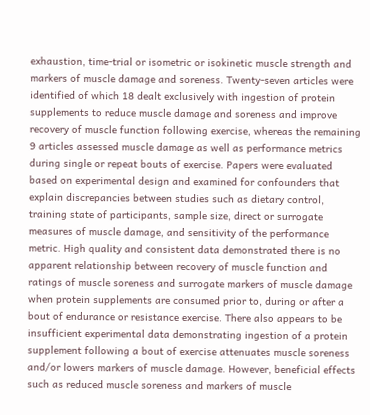exhaustion, time-trial or isometric or isokinetic muscle strength and markers of muscle damage and soreness. Twenty-seven articles were identified of which 18 dealt exclusively with ingestion of protein supplements to reduce muscle damage and soreness and improve recovery of muscle function following exercise, whereas the remaining 9 articles assessed muscle damage as well as performance metrics during single or repeat bouts of exercise. Papers were evaluated based on experimental design and examined for confounders that explain discrepancies between studies such as dietary control, training state of participants, sample size, direct or surrogate measures of muscle damage, and sensitivity of the performance metric. High quality and consistent data demonstrated there is no apparent relationship between recovery of muscle function and ratings of muscle soreness and surrogate markers of muscle damage when protein supplements are consumed prior to, during or after a bout of endurance or resistance exercise. There also appears to be insufficient experimental data demonstrating ingestion of a protein supplement following a bout of exercise attenuates muscle soreness and/or lowers markers of muscle damage. However, beneficial effects such as reduced muscle soreness and markers of muscle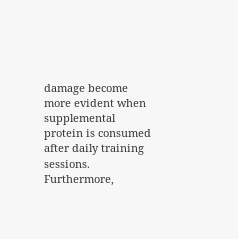damage become more evident when supplemental protein is consumed after daily training sessions. Furthermore,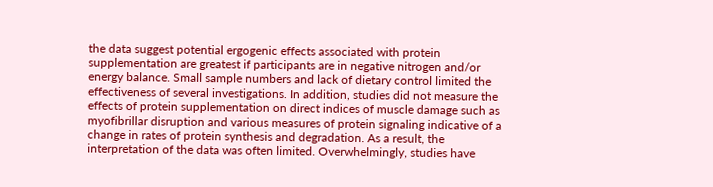the data suggest potential ergogenic effects associated with protein supplementation are greatest if participants are in negative nitrogen and/or energy balance. Small sample numbers and lack of dietary control limited the effectiveness of several investigations. In addition, studies did not measure the effects of protein supplementation on direct indices of muscle damage such as myofibrillar disruption and various measures of protein signaling indicative of a change in rates of protein synthesis and degradation. As a result, the interpretation of the data was often limited. Overwhelmingly, studies have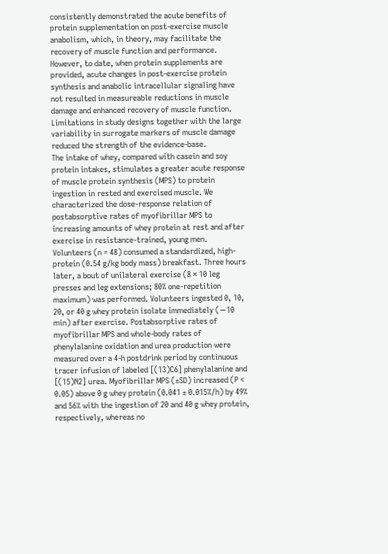consistently demonstrated the acute benefits of protein supplementation on post-exercise muscle anabolism, which, in theory, may facilitate the recovery of muscle function and performance. However, to date, when protein supplements are provided, acute changes in post-exercise protein synthesis and anabolic intracellular signaling have not resulted in measureable reductions in muscle damage and enhanced recovery of muscle function. Limitations in study designs together with the large variability in surrogate markers of muscle damage reduced the strength of the evidence-base.
The intake of whey, compared with casein and soy protein intakes, stimulates a greater acute response of muscle protein synthesis (MPS) to protein ingestion in rested and exercised muscle. We characterized the dose-response relation of postabsorptive rates of myofibrillar MPS to increasing amounts of whey protein at rest and after exercise in resistance-trained, young men. Volunteers (n = 48) consumed a standardized, high-protein (0.54 g/kg body mass) breakfast. Three hours later, a bout of unilateral exercise (8 × 10 leg presses and leg extensions; 80% one-repetition maximum) was performed. Volunteers ingested 0, 10, 20, or 40 g whey protein isolate immediately (∼10 min) after exercise. Postabsorptive rates of myofibrillar MPS and whole-body rates of phenylalanine oxidation and urea production were measured over a 4-h postdrink period by continuous tracer infusion of labeled [(13)C6] phenylalanine and [(15)N2] urea. Myofibrillar MPS (±SD) increased (P < 0.05) above 0 g whey protein (0.041 ± 0.015%/h) by 49% and 56% with the ingestion of 20 and 40 g whey protein, respectively, whereas no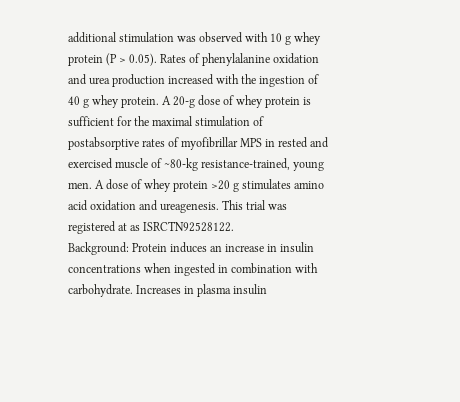additional stimulation was observed with 10 g whey protein (P > 0.05). Rates of phenylalanine oxidation and urea production increased with the ingestion of 40 g whey protein. A 20-g dose of whey protein is sufficient for the maximal stimulation of postabsorptive rates of myofibrillar MPS in rested and exercised muscle of ∼80-kg resistance-trained, young men. A dose of whey protein >20 g stimulates amino acid oxidation and ureagenesis. This trial was registered at as ISRCTN92528122.
Background: Protein induces an increase in insulin concentrations when ingested in combination with carbohydrate. Increases in plasma insulin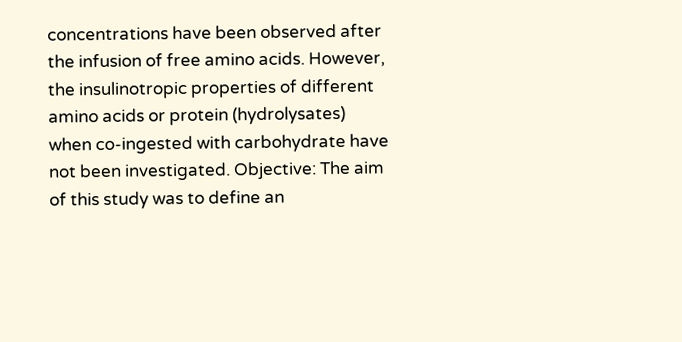concentrations have been observed after the infusion of free amino acids. However, the insulinotropic properties of different amino acids or protein (hydrolysates) when co-ingested with carbohydrate have not been investigated. Objective: The aim of this study was to define an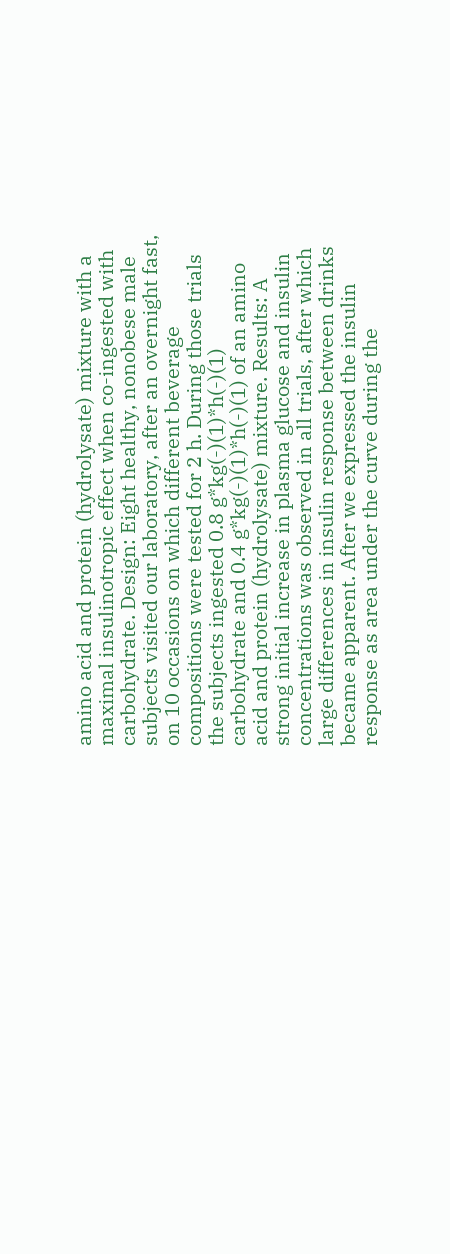amino acid and protein (hydrolysate) mixture with a maximal insulinotropic effect when co-ingested with carbohydrate. Design: Eight healthy, nonobese male subjects visited our laboratory, after an overnight fast, on 10 occasions on which different beverage compositions were tested for 2 h. During those trials the subjects ingested 0.8 g*kg(-)(1)*h(-)(1) carbohydrate and 0.4 g*kg(-)(1)*h(-)(1) of an amino acid and protein (hydrolysate) mixture. Results: A strong initial increase in plasma glucose and insulin concentrations was observed in all trials, after which large differences in insulin response between drinks became apparent. After we expressed the insulin response as area under the curve during the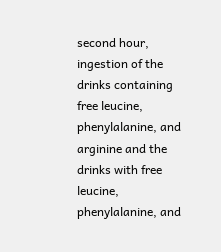second hour, ingestion of the drinks containing free leucine, phenylalanine, and arginine and the drinks with free leucine, phenylalanine, and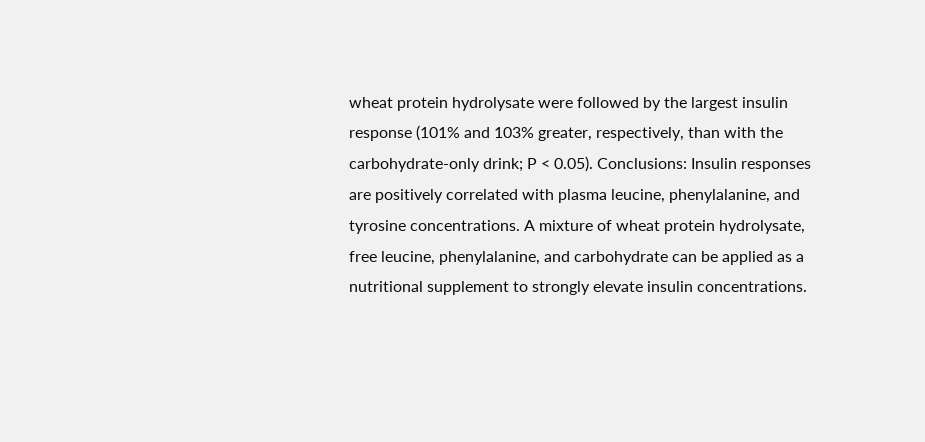wheat protein hydrolysate were followed by the largest insulin response (101% and 103% greater, respectively, than with the carbohydrate-only drink; P < 0.05). Conclusions: Insulin responses are positively correlated with plasma leucine, phenylalanine, and tyrosine concentrations. A mixture of wheat protein hydrolysate, free leucine, phenylalanine, and carbohydrate can be applied as a nutritional supplement to strongly elevate insulin concentrations.